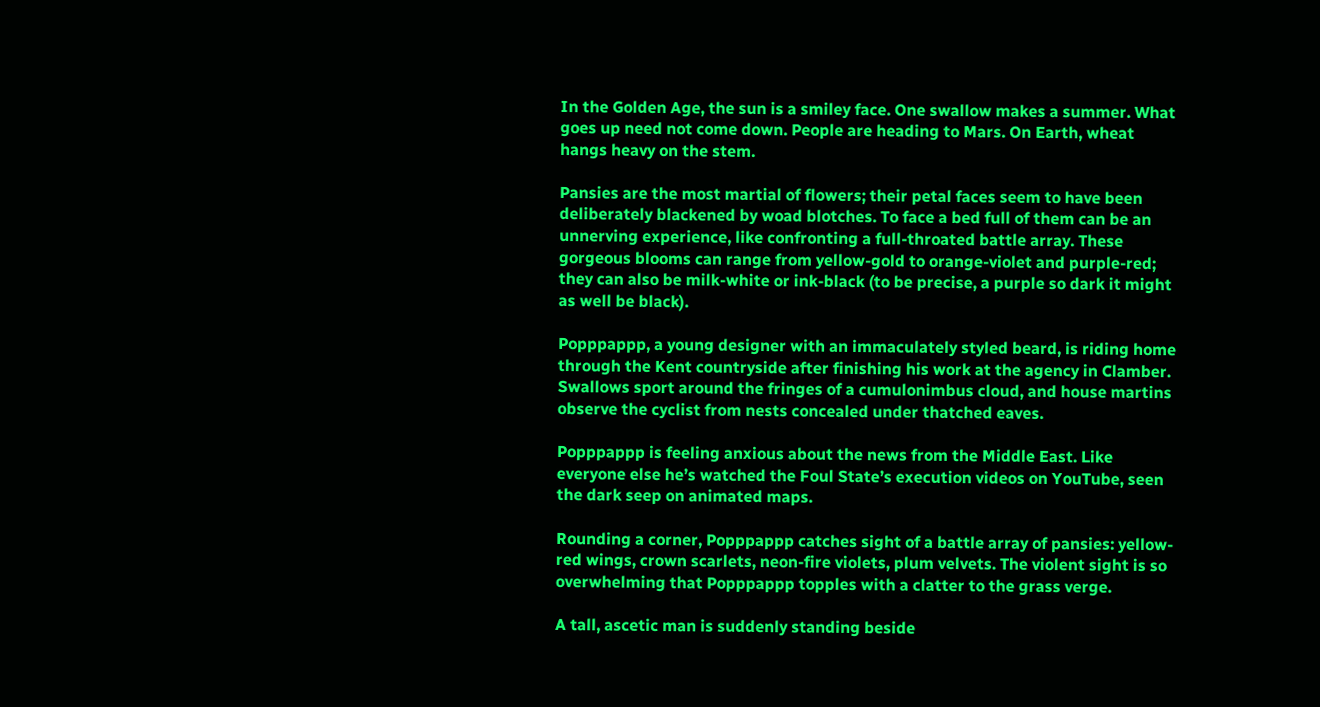In the Golden Age, the sun is a smiley face. One swallow makes a summer. What goes up need not come down. People are heading to Mars. On Earth, wheat hangs heavy on the stem.

Pansies are the most martial of flowers; their petal faces seem to have been deliberately blackened by woad blotches. To face a bed full of them can be an unnerving experience, like confronting a full-throated battle array. These gorgeous blooms can range from yellow-gold to orange-violet and purple-red; they can also be milk-white or ink-black (to be precise, a purple so dark it might as well be black).

Popppappp, a young designer with an immaculately styled beard, is riding home through the Kent countryside after finishing his work at the agency in Clamber. Swallows sport around the fringes of a cumulonimbus cloud, and house martins observe the cyclist from nests concealed under thatched eaves.

Popppappp is feeling anxious about the news from the Middle East. Like everyone else he’s watched the Foul State’s execution videos on YouTube, seen the dark seep on animated maps.

Rounding a corner, Popppappp catches sight of a battle array of pansies: yellow-red wings, crown scarlets, neon-fire violets, plum velvets. The violent sight is so overwhelming that Popppappp topples with a clatter to the grass verge.

A tall, ascetic man is suddenly standing beside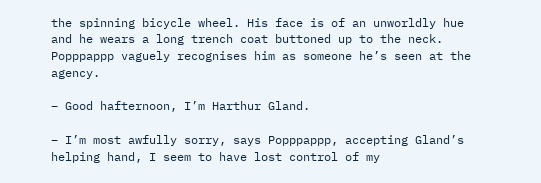the spinning bicycle wheel. His face is of an unworldly hue and he wears a long trench coat buttoned up to the neck. Popppappp vaguely recognises him as someone he’s seen at the agency.

– Good hafternoon, I’m Harthur Gland.

– I’m most awfully sorry, says Popppappp, accepting Gland’s helping hand, I seem to have lost control of my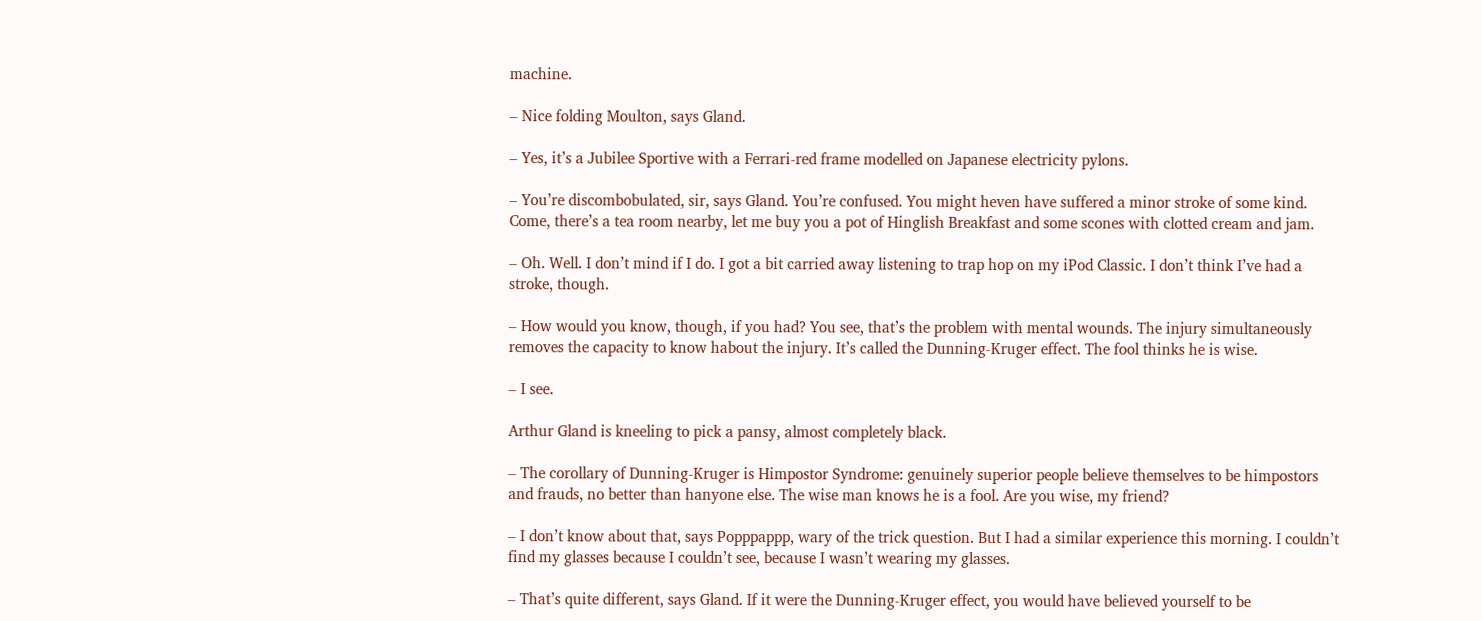machine.

– Nice folding Moulton, says Gland.

– Yes, it’s a Jubilee Sportive with a Ferrari-red frame modelled on Japanese electricity pylons.

– You’re discombobulated, sir, says Gland. You’re confused. You might heven have suffered a minor stroke of some kind. Come, there’s a tea room nearby, let me buy you a pot of Hinglish Breakfast and some scones with clotted cream and jam.

– Oh. Well. I don’t mind if I do. I got a bit carried away listening to trap hop on my iPod Classic. I don’t think I’ve had a stroke, though.

– How would you know, though, if you had? You see, that’s the problem with mental wounds. The injury simultaneously removes the capacity to know habout the injury. It’s called the Dunning-Kruger effect. The fool thinks he is wise.

– I see.

Arthur Gland is kneeling to pick a pansy, almost completely black.

– The corollary of Dunning-Kruger is Himpostor Syndrome: genuinely superior people believe themselves to be himpostors and frauds, no better than hanyone else. The wise man knows he is a fool. Are you wise, my friend?

– I don’t know about that, says Popppappp, wary of the trick question. But I had a similar experience this morning. I couldn’t find my glasses because I couldn’t see, because I wasn’t wearing my glasses.

– That’s quite different, says Gland. If it were the Dunning-Kruger effect, you would have believed yourself to be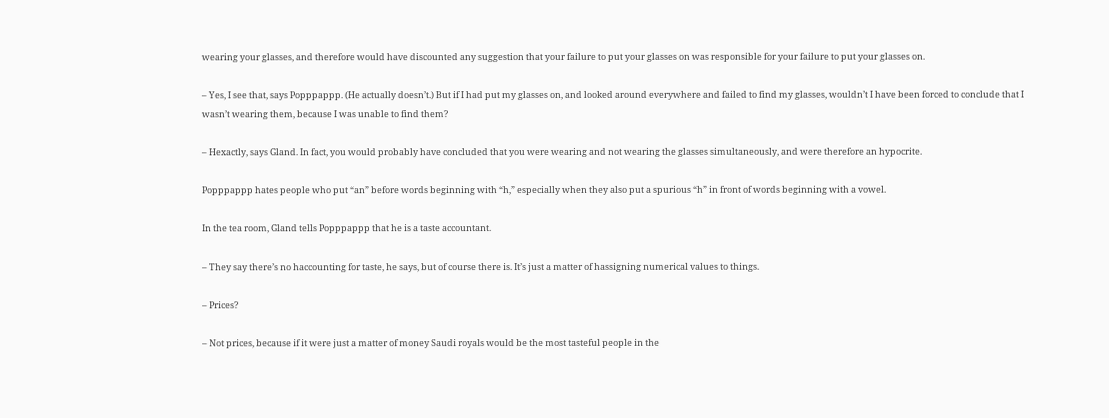wearing your glasses, and therefore would have discounted any suggestion that your failure to put your glasses on was responsible for your failure to put your glasses on.

– Yes, I see that, says Popppappp. (He actually doesn’t.) But if I had put my glasses on, and looked around everywhere and failed to find my glasses, wouldn’t I have been forced to conclude that I wasn’t wearing them, because I was unable to find them?

– Hexactly, says Gland. In fact, you would probably have concluded that you were wearing and not wearing the glasses simultaneously, and were therefore an hypocrite.

Popppappp hates people who put “an” before words beginning with “h,” especially when they also put a spurious “h” in front of words beginning with a vowel.

In the tea room, Gland tells Popppappp that he is a taste accountant.

– They say there’s no haccounting for taste, he says, but of course there is. It’s just a matter of hassigning numerical values to things.

– Prices?

– Not prices, because if it were just a matter of money Saudi royals would be the most tasteful people in the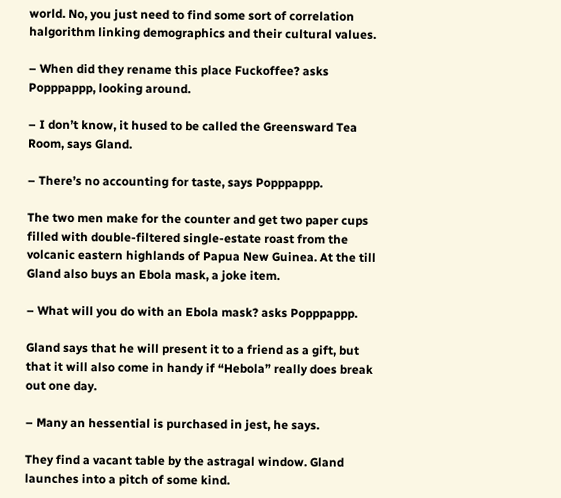world. No, you just need to find some sort of correlation halgorithm linking demographics and their cultural values.

– When did they rename this place Fuckoffee? asks Popppappp, looking around.

– I don’t know, it hused to be called the Greensward Tea Room, says Gland.

– There’s no accounting for taste, says Popppappp.

The two men make for the counter and get two paper cups filled with double-filtered single-estate roast from the volcanic eastern highlands of Papua New Guinea. At the till Gland also buys an Ebola mask, a joke item.

– What will you do with an Ebola mask? asks Popppappp.

Gland says that he will present it to a friend as a gift, but that it will also come in handy if “Hebola” really does break out one day.

– Many an hessential is purchased in jest, he says.

They find a vacant table by the astragal window. Gland launches into a pitch of some kind.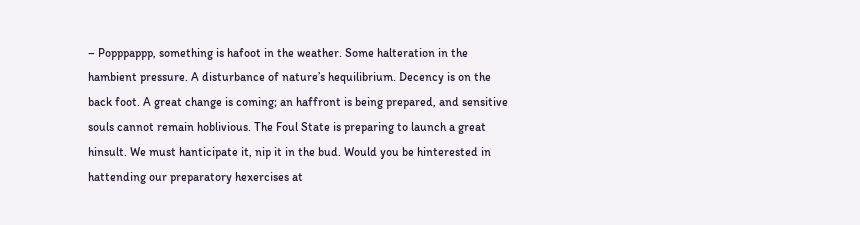– Popppappp, something is hafoot in the weather. Some halteration in the hambient pressure. A disturbance of nature’s hequilibrium. Decency is on the back foot. A great change is coming; an haffront is being prepared, and sensitive souls cannot remain hoblivious. The Foul State is preparing to launch a great hinsult. We must hanticipate it, nip it in the bud. Would you be hinterested in hattending our preparatory hexercises at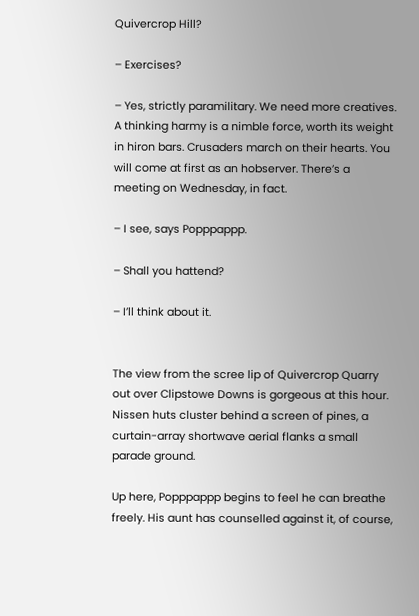Quivercrop Hill?

– Exercises?

– Yes, strictly paramilitary. We need more creatives. A thinking harmy is a nimble force, worth its weight in hiron bars. Crusaders march on their hearts. You will come at first as an hobserver. There’s a meeting on Wednesday, in fact.

– I see, says Popppappp.

– Shall you hattend?

– I’ll think about it.


The view from the scree lip of Quivercrop Quarry out over Clipstowe Downs is gorgeous at this hour. Nissen huts cluster behind a screen of pines, a curtain-array shortwave aerial flanks a small parade ground.

Up here, Popppappp begins to feel he can breathe freely. His aunt has counselled against it, of course,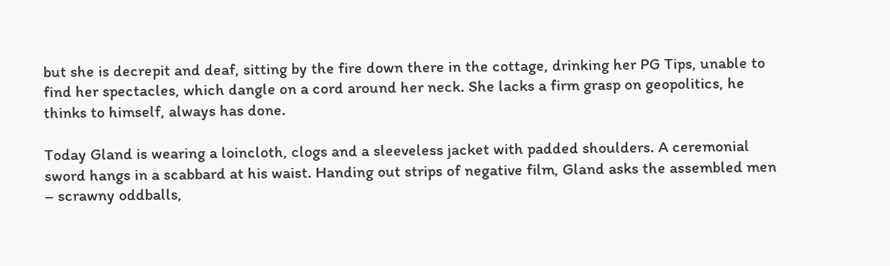but she is decrepit and deaf, sitting by the fire down there in the cottage, drinking her PG Tips, unable to find her spectacles, which dangle on a cord around her neck. She lacks a firm grasp on geopolitics, he thinks to himself, always has done.

Today Gland is wearing a loincloth, clogs and a sleeveless jacket with padded shoulders. A ceremonial sword hangs in a scabbard at his waist. Handing out strips of negative film, Gland asks the assembled men – scrawny oddballs,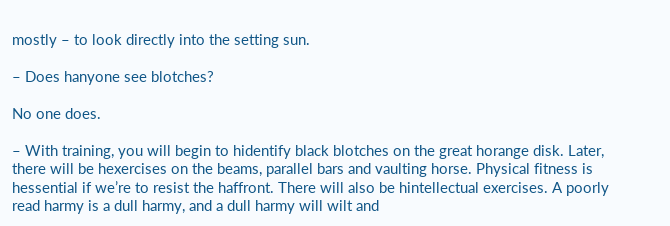mostly – to look directly into the setting sun.

– Does hanyone see blotches?

No one does.

– With training, you will begin to hidentify black blotches on the great horange disk. Later, there will be hexercises on the beams, parallel bars and vaulting horse. Physical fitness is hessential if we’re to resist the haffront. There will also be hintellectual exercises. A poorly read harmy is a dull harmy, and a dull harmy will wilt and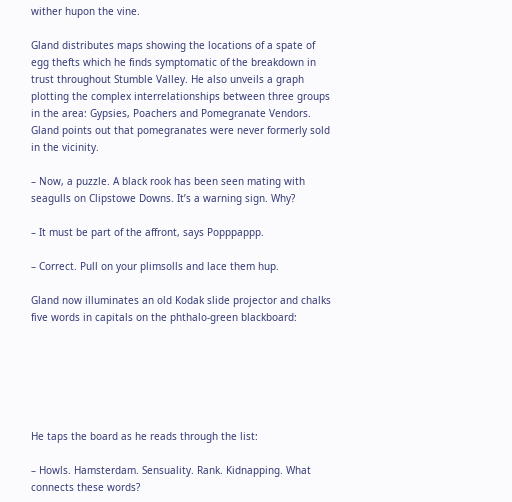wither hupon the vine.

Gland distributes maps showing the locations of a spate of egg thefts which he finds symptomatic of the breakdown in trust throughout Stumble Valley. He also unveils a graph plotting the complex interrelationships between three groups in the area: Gypsies, Poachers and Pomegranate Vendors. Gland points out that pomegranates were never formerly sold in the vicinity.

– Now, a puzzle. A black rook has been seen mating with seagulls on Clipstowe Downs. It’s a warning sign. Why?

– It must be part of the affront, says Popppappp.

– Correct. Pull on your plimsolls and lace them hup.

Gland now illuminates an old Kodak slide projector and chalks five words in capitals on the phthalo-green blackboard:






He taps the board as he reads through the list:

– Howls. Hamsterdam. Sensuality. Rank. Kidnapping. What connects these words?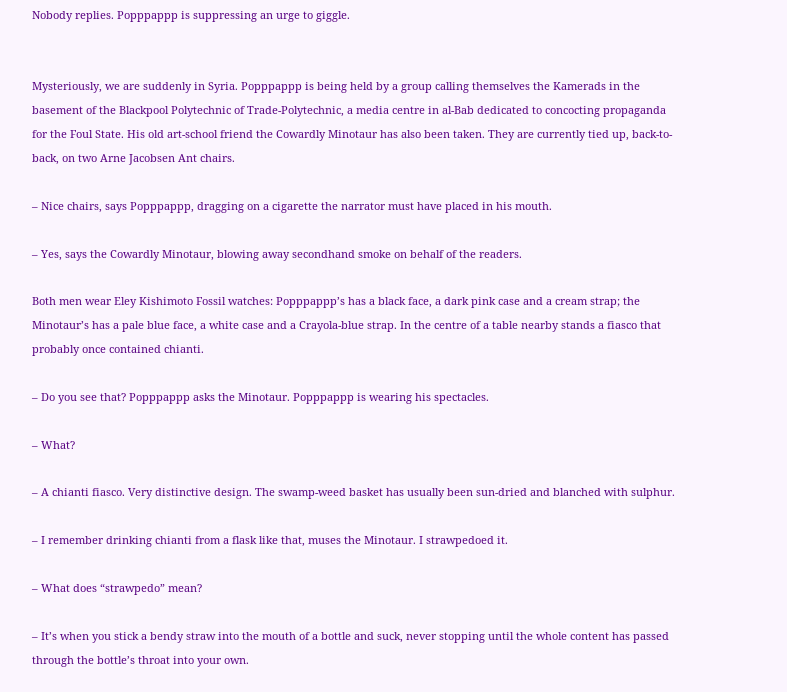Nobody replies. Popppappp is suppressing an urge to giggle.


Mysteriously, we are suddenly in Syria. Popppappp is being held by a group calling themselves the Kamerads in the basement of the Blackpool Polytechnic of Trade-Polytechnic, a media centre in al-Bab dedicated to concocting propaganda for the Foul State. His old art-school friend the Cowardly Minotaur has also been taken. They are currently tied up, back-to-back, on two Arne Jacobsen Ant chairs.

– Nice chairs, says Popppappp, dragging on a cigarette the narrator must have placed in his mouth.

– Yes, says the Cowardly Minotaur, blowing away secondhand smoke on behalf of the readers.

Both men wear Eley Kishimoto Fossil watches: Popppappp’s has a black face, a dark pink case and a cream strap; the Minotaur’s has a pale blue face, a white case and a Crayola-blue strap. In the centre of a table nearby stands a fiasco that probably once contained chianti.

– Do you see that? Popppappp asks the Minotaur. Popppappp is wearing his spectacles.

– What?

– A chianti fiasco. Very distinctive design. The swamp-weed basket has usually been sun-dried and blanched with sulphur.

– I remember drinking chianti from a flask like that, muses the Minotaur. I strawpedoed it.

– What does “strawpedo” mean?

– It’s when you stick a bendy straw into the mouth of a bottle and suck, never stopping until the whole content has passed through the bottle’s throat into your own.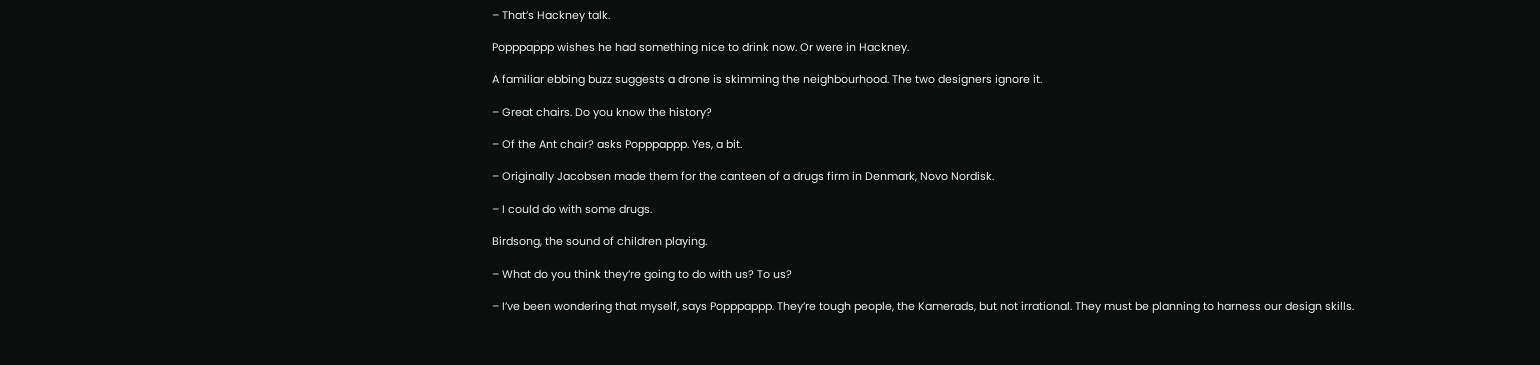– That’s Hackney talk.

Popppappp wishes he had something nice to drink now. Or were in Hackney.

A familiar ebbing buzz suggests a drone is skimming the neighbourhood. The two designers ignore it.

– Great chairs. Do you know the history?

– Of the Ant chair? asks Popppappp. Yes, a bit.

– Originally Jacobsen made them for the canteen of a drugs firm in Denmark, Novo Nordisk.

– I could do with some drugs.

Birdsong, the sound of children playing.

– What do you think they’re going to do with us? To us?

– I’ve been wondering that myself, says Popppappp. They’re tough people, the Kamerads, but not irrational. They must be planning to harness our design skills.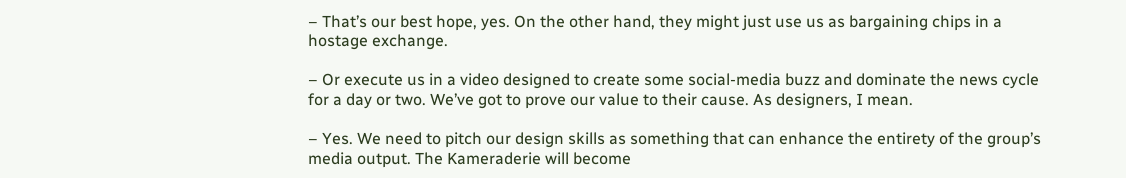– That’s our best hope, yes. On the other hand, they might just use us as bargaining chips in a hostage exchange.

– Or execute us in a video designed to create some social-media buzz and dominate the news cycle for a day or two. We’ve got to prove our value to their cause. As designers, I mean.

– Yes. We need to pitch our design skills as something that can enhance the entirety of the group’s media output. The Kameraderie will become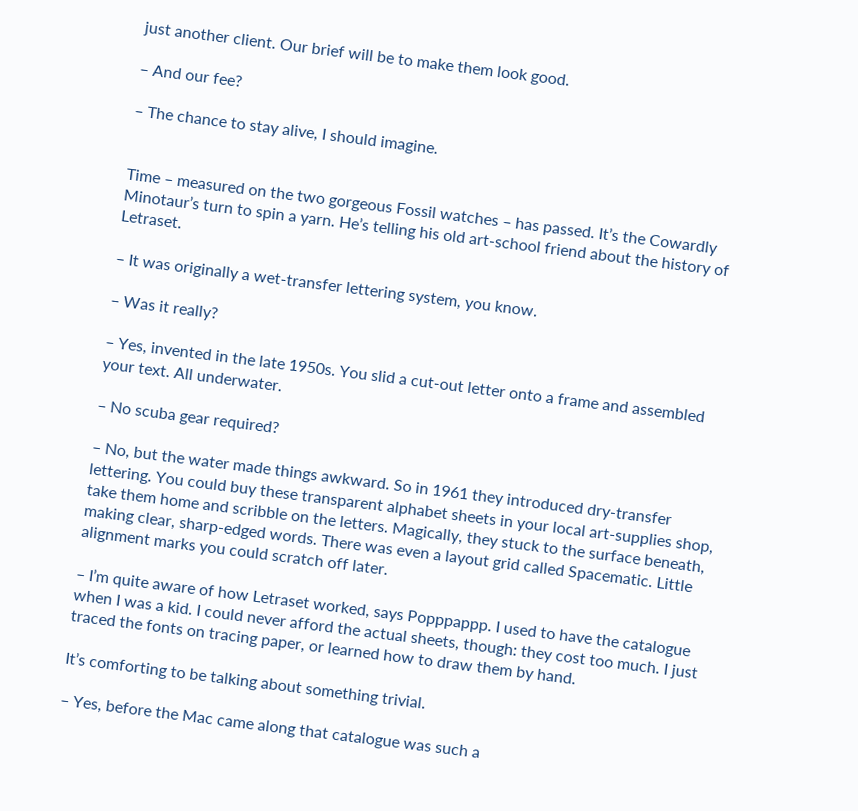just another client. Our brief will be to make them look good.

– And our fee?

– The chance to stay alive, I should imagine.


Time – measured on the two gorgeous Fossil watches – has passed. It’s the Cowardly Minotaur’s turn to spin a yarn. He’s telling his old art-school friend about the history of Letraset.

– It was originally a wet-transfer lettering system, you know.

– Was it really?

– Yes, invented in the late 1950s. You slid a cut-out letter onto a frame and assembled your text. All underwater.

– No scuba gear required?

– No, but the water made things awkward. So in 1961 they introduced dry-transfer lettering. You could buy these transparent alphabet sheets in your local art-supplies shop, take them home and scribble on the letters. Magically, they stuck to the surface beneath, making clear, sharp-edged words. There was even a layout grid called Spacematic. Little alignment marks you could scratch off later.

– I’m quite aware of how Letraset worked, says Popppappp. I used to have the catalogue when I was a kid. I could never afford the actual sheets, though: they cost too much. I just traced the fonts on tracing paper, or learned how to draw them by hand.

It’s comforting to be talking about something trivial.

– Yes, before the Mac came along that catalogue was such a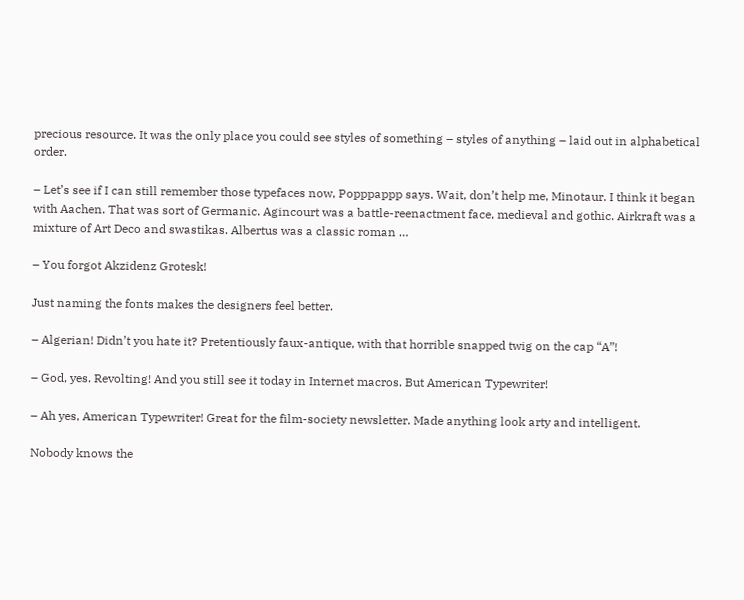precious resource. It was the only place you could see styles of something – styles of anything – laid out in alphabetical order.

– Let’s see if I can still remember those typefaces now, Popppappp says. Wait, don’t help me, Minotaur. I think it began with Aachen. That was sort of Germanic. Agincourt was a battle-reenactment face, medieval and gothic. Airkraft was a mixture of Art Deco and swastikas. Albertus was a classic roman …

– You forgot Akzidenz Grotesk!

Just naming the fonts makes the designers feel better.

– Algerian! Didn’t you hate it? Pretentiously faux-antique, with that horrible snapped twig on the cap “A”!

– God, yes. Revolting! And you still see it today in Internet macros. But American Typewriter!

– Ah yes, American Typewriter! Great for the film-society newsletter. Made anything look arty and intelligent.

Nobody knows the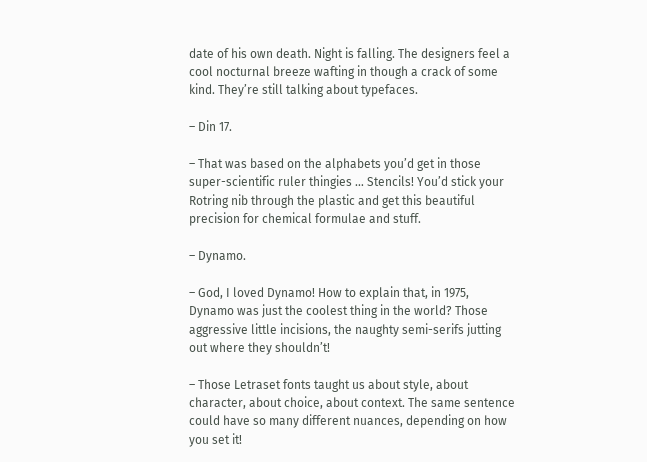date of his own death. Night is falling. The designers feel a cool nocturnal breeze wafting in though a crack of some kind. They’re still talking about typefaces.

– Din 17.

– That was based on the alphabets you’d get in those super-scientific ruler thingies … Stencils! You’d stick your Rotring nib through the plastic and get this beautiful precision for chemical formulae and stuff.

– Dynamo.

– God, I loved Dynamo! How to explain that, in 1975, Dynamo was just the coolest thing in the world? Those aggressive little incisions, the naughty semi-serifs jutting out where they shouldn’t!

– Those Letraset fonts taught us about style, about character, about choice, about context. The same sentence could have so many different nuances, depending on how you set it!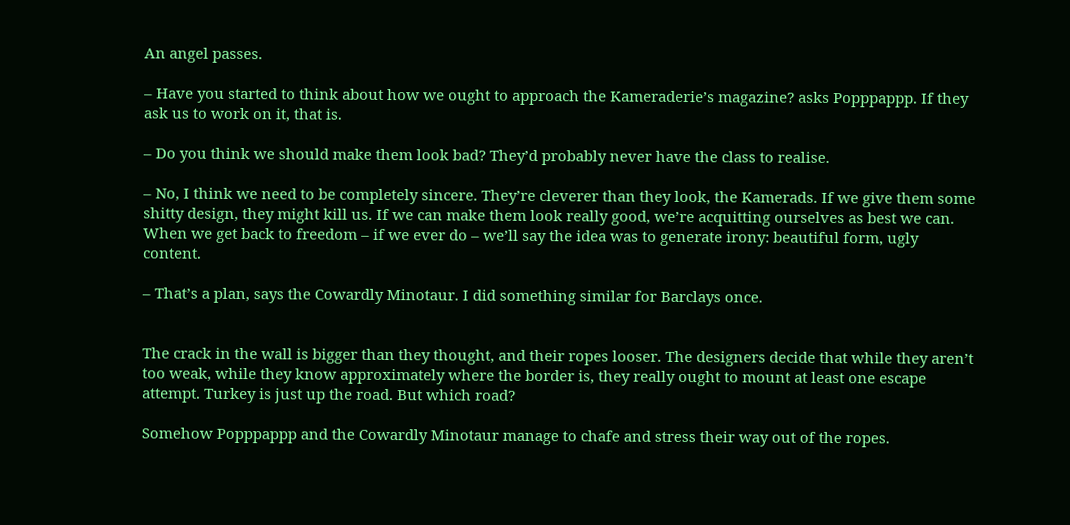An angel passes.

– Have you started to think about how we ought to approach the Kameraderie’s magazine? asks Popppappp. If they ask us to work on it, that is.

– Do you think we should make them look bad? They’d probably never have the class to realise.

– No, I think we need to be completely sincere. They’re cleverer than they look, the Kamerads. If we give them some shitty design, they might kill us. If we can make them look really good, we’re acquitting ourselves as best we can. When we get back to freedom – if we ever do – we’ll say the idea was to generate irony: beautiful form, ugly content.

– That’s a plan, says the Cowardly Minotaur. I did something similar for Barclays once.


The crack in the wall is bigger than they thought, and their ropes looser. The designers decide that while they aren’t too weak, while they know approximately where the border is, they really ought to mount at least one escape attempt. Turkey is just up the road. But which road?

Somehow Popppappp and the Cowardly Minotaur manage to chafe and stress their way out of the ropes.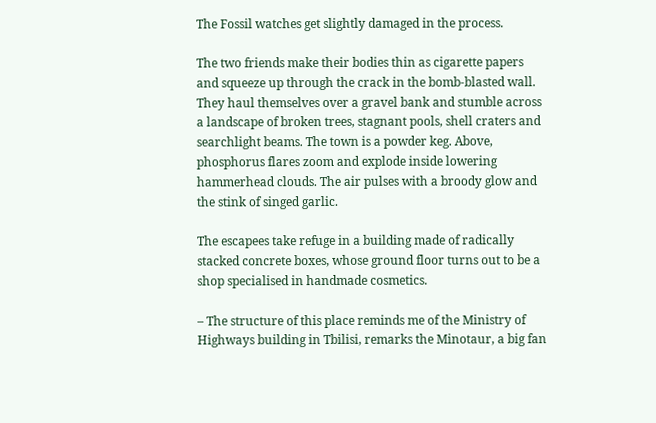The Fossil watches get slightly damaged in the process.

The two friends make their bodies thin as cigarette papers and squeeze up through the crack in the bomb-blasted wall. They haul themselves over a gravel bank and stumble across a landscape of broken trees, stagnant pools, shell craters and searchlight beams. The town is a powder keg. Above, phosphorus flares zoom and explode inside lowering hammerhead clouds. The air pulses with a broody glow and the stink of singed garlic.

The escapees take refuge in a building made of radically stacked concrete boxes, whose ground floor turns out to be a shop specialised in handmade cosmetics.

– The structure of this place reminds me of the Ministry of Highways building in Tbilisi, remarks the Minotaur, a big fan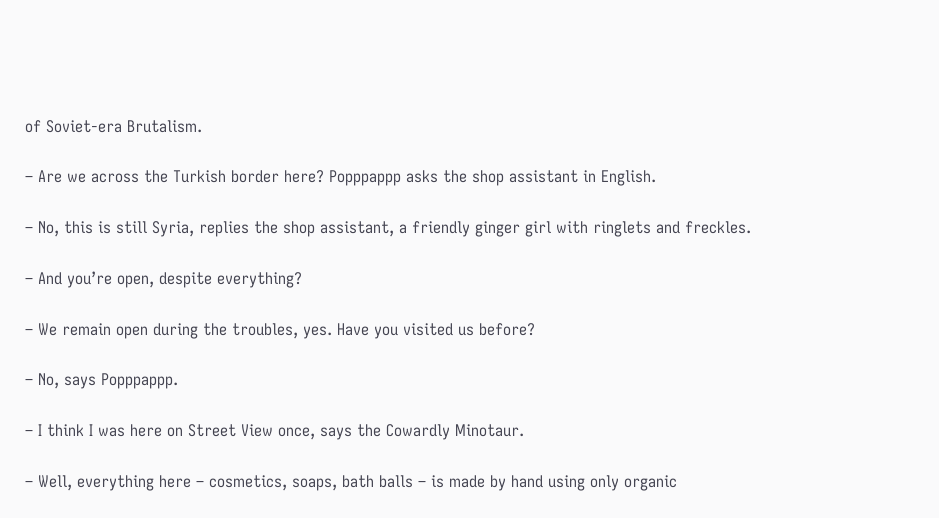of Soviet-era Brutalism.

– Are we across the Turkish border here? Popppappp asks the shop assistant in English.

– No, this is still Syria, replies the shop assistant, a friendly ginger girl with ringlets and freckles.

– And you’re open, despite everything?

– We remain open during the troubles, yes. Have you visited us before?

– No, says Popppappp.

– I think I was here on Street View once, says the Cowardly Minotaur.

– Well, everything here – cosmetics, soaps, bath balls – is made by hand using only organic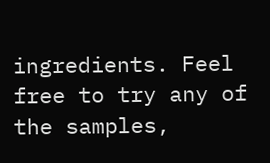ingredients. Feel free to try any of the samples,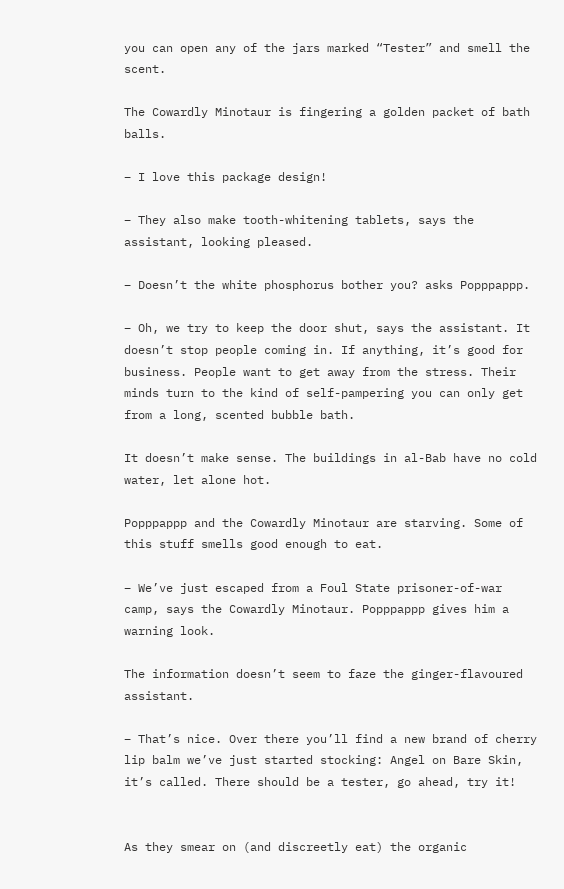you can open any of the jars marked “Tester” and smell the scent.

The Cowardly Minotaur is fingering a golden packet of bath balls.

– I love this package design!

– They also make tooth-whitening tablets, says the assistant, looking pleased.

– Doesn’t the white phosphorus bother you? asks Popppappp.

– Oh, we try to keep the door shut, says the assistant. It doesn’t stop people coming in. If anything, it’s good for business. People want to get away from the stress. Their minds turn to the kind of self-pampering you can only get from a long, scented bubble bath.

It doesn’t make sense. The buildings in al-Bab have no cold water, let alone hot.

Popppappp and the Cowardly Minotaur are starving. Some of this stuff smells good enough to eat.

– We’ve just escaped from a Foul State prisoner-of-war camp, says the Cowardly Minotaur. Popppappp gives him a warning look.

The information doesn’t seem to faze the ginger-flavoured assistant.

– That’s nice. Over there you’ll find a new brand of cherry lip balm we’ve just started stocking: Angel on Bare Skin, it’s called. There should be a tester, go ahead, try it!


As they smear on (and discreetly eat) the organic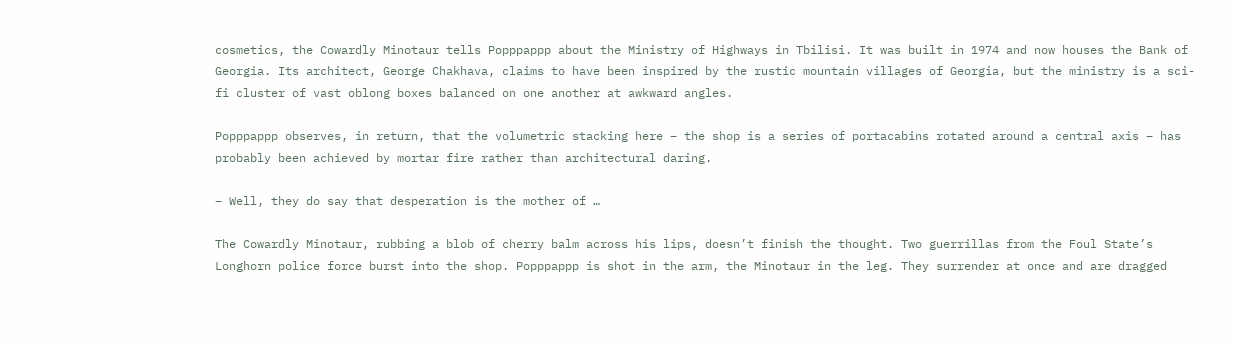cosmetics, the Cowardly Minotaur tells Popppappp about the Ministry of Highways in Tbilisi. It was built in 1974 and now houses the Bank of Georgia. Its architect, George Chakhava, claims to have been inspired by the rustic mountain villages of Georgia, but the ministry is a sci-fi cluster of vast oblong boxes balanced on one another at awkward angles.

Popppappp observes, in return, that the volumetric stacking here – the shop is a series of portacabins rotated around a central axis – has probably been achieved by mortar fire rather than architectural daring.

– Well, they do say that desperation is the mother of …

The Cowardly Minotaur, rubbing a blob of cherry balm across his lips, doesn’t finish the thought. Two guerrillas from the Foul State’s Longhorn police force burst into the shop. Popppappp is shot in the arm, the Minotaur in the leg. They surrender at once and are dragged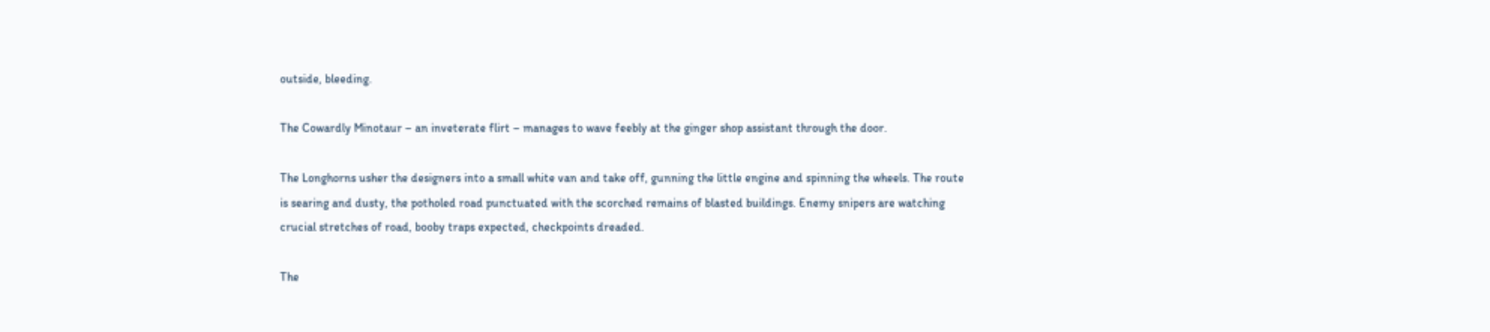outside, bleeding.

The Cowardly Minotaur – an inveterate flirt – manages to wave feebly at the ginger shop assistant through the door.

The Longhorns usher the designers into a small white van and take off, gunning the little engine and spinning the wheels. The route is searing and dusty, the potholed road punctuated with the scorched remains of blasted buildings. Enemy snipers are watching crucial stretches of road, booby traps expected, checkpoints dreaded.

The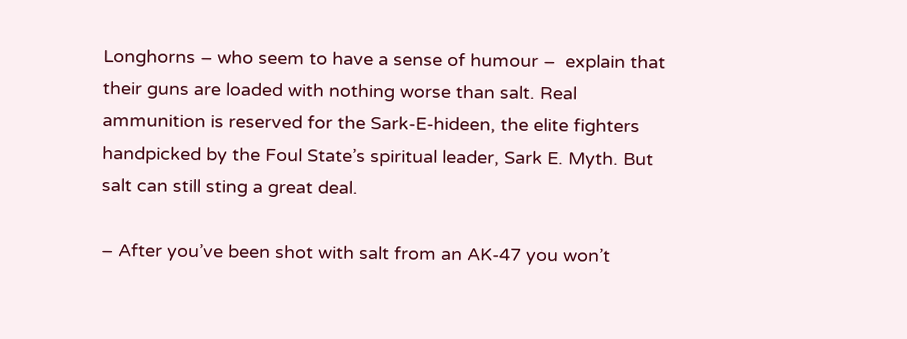Longhorns – who seem to have a sense of humour –  explain that their guns are loaded with nothing worse than salt. Real ammunition is reserved for the Sark-E-hideen, the elite fighters handpicked by the Foul State’s spiritual leader, Sark E. Myth. But salt can still sting a great deal.

– After you’ve been shot with salt from an AK-47 you won’t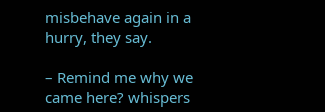misbehave again in a hurry, they say.

– Remind me why we came here? whispers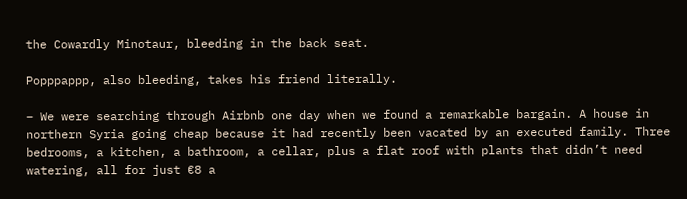the Cowardly Minotaur, bleeding in the back seat.

Popppappp, also bleeding, takes his friend literally.

– We were searching through Airbnb one day when we found a remarkable bargain. A house in northern Syria going cheap because it had recently been vacated by an executed family. Three bedrooms, a kitchen, a bathroom, a cellar, plus a flat roof with plants that didn’t need watering, all for just €8 a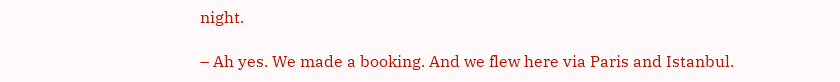night.

– Ah yes. We made a booking. And we flew here via Paris and Istanbul.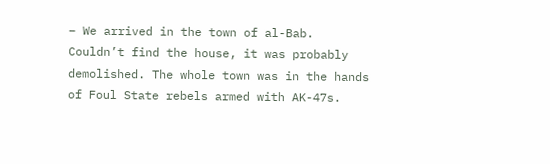– We arrived in the town of al-Bab. Couldn’t find the house, it was probably demolished. The whole town was in the hands of Foul State rebels armed with AK-47s.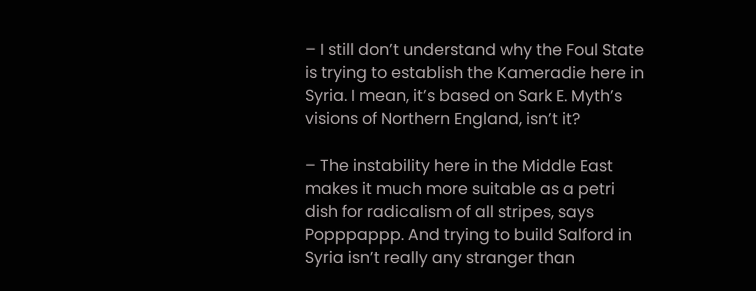– I still don’t understand why the Foul State is trying to establish the Kameradie here in Syria. I mean, it’s based on Sark E. Myth’s visions of Northern England, isn’t it?

– The instability here in the Middle East makes it much more suitable as a petri dish for radicalism of all stripes, says Popppappp. And trying to build Salford in Syria isn’t really any stranger than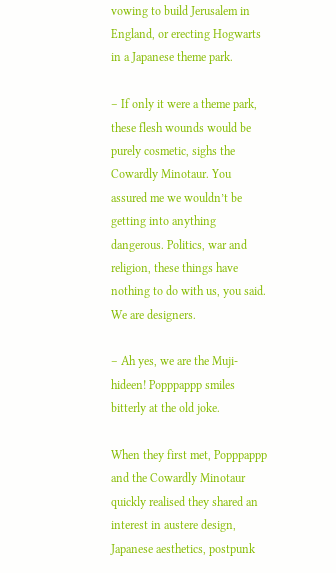vowing to build Jerusalem in England, or erecting Hogwarts in a Japanese theme park.

– If only it were a theme park, these flesh wounds would be purely cosmetic, sighs the Cowardly Minotaur. You assured me we wouldn’t be getting into anything dangerous. Politics, war and religion, these things have nothing to do with us, you said. We are designers.

– Ah yes, we are the Muji-hideen! Popppappp smiles bitterly at the old joke.

When they first met, Popppappp and the Cowardly Minotaur quickly realised they shared an interest in austere design, Japanese aesthetics, postpunk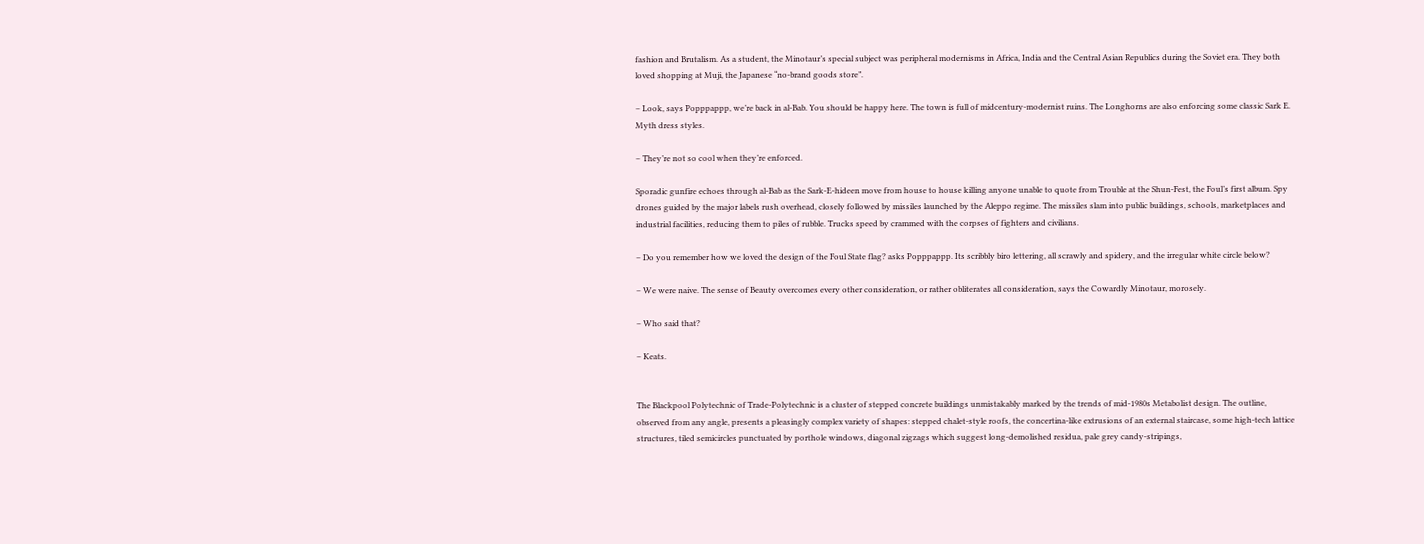fashion and Brutalism. As a student, the Minotaur’s special subject was peripheral modernisms in Africa, India and the Central Asian Republics during the Soviet era. They both loved shopping at Muji, the Japanese “no-brand goods store”.

– Look, says Popppappp, we’re back in al-Bab. You should be happy here. The town is full of midcentury-modernist ruins. The Longhorns are also enforcing some classic Sark E. Myth dress styles.

– They’re not so cool when they’re enforced.

Sporadic gunfire echoes through al-Bab as the Sark-E-hideen move from house to house killing anyone unable to quote from Trouble at the Shun-Fest, the Foul’s first album. Spy drones guided by the major labels rush overhead, closely followed by missiles launched by the Aleppo regime. The missiles slam into public buildings, schools, marketplaces and industrial facilities, reducing them to piles of rubble. Trucks speed by crammed with the corpses of fighters and civilians.

– Do you remember how we loved the design of the Foul State flag? asks Popppappp. Its scribbly biro lettering, all scrawly and spidery, and the irregular white circle below?

– We were naive. The sense of Beauty overcomes every other consideration, or rather obliterates all consideration, says the Cowardly Minotaur, morosely.

– Who said that?

– Keats.


The Blackpool Polytechnic of Trade-Polytechnic is a cluster of stepped concrete buildings unmistakably marked by the trends of mid-1980s Metabolist design. The outline, observed from any angle, presents a pleasingly complex variety of shapes: stepped chalet-style roofs, the concertina-like extrusions of an external staircase, some high-tech lattice structures, tiled semicircles punctuated by porthole windows, diagonal zigzags which suggest long-demolished residua, pale grey candy-stripings,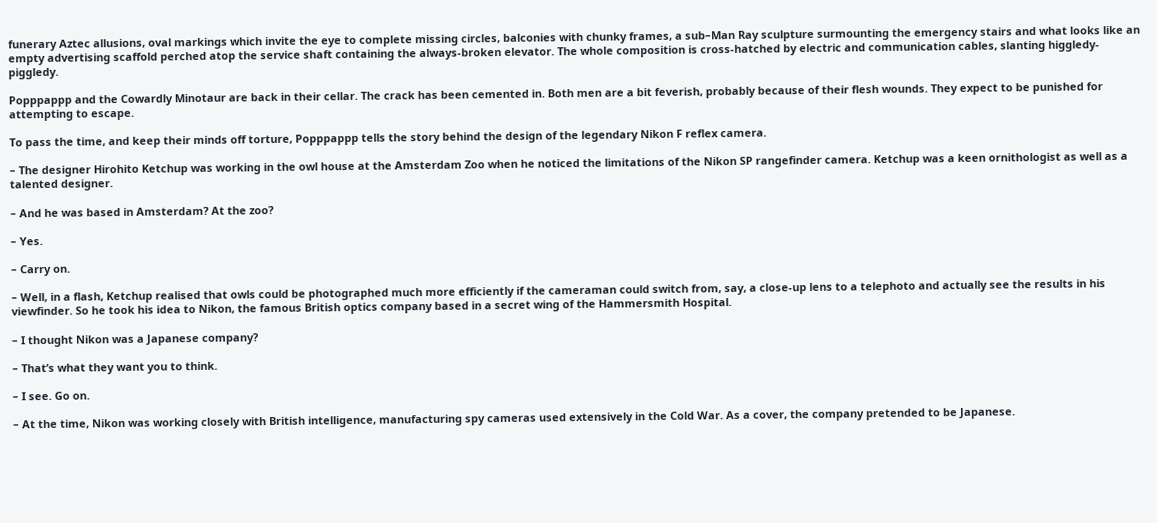funerary Aztec allusions, oval markings which invite the eye to complete missing circles, balconies with chunky frames, a sub–Man Ray sculpture surmounting the emergency stairs and what looks like an empty advertising scaffold perched atop the service shaft containing the always-broken elevator. The whole composition is cross-hatched by electric and communication cables, slanting higgledy-piggledy.

Popppappp and the Cowardly Minotaur are back in their cellar. The crack has been cemented in. Both men are a bit feverish, probably because of their flesh wounds. They expect to be punished for attempting to escape.

To pass the time, and keep their minds off torture, Popppappp tells the story behind the design of the legendary Nikon F reflex camera.

– The designer Hirohito Ketchup was working in the owl house at the Amsterdam Zoo when he noticed the limitations of the Nikon SP rangefinder camera. Ketchup was a keen ornithologist as well as a talented designer.

– And he was based in Amsterdam? At the zoo?

– Yes.

– Carry on.

– Well, in a flash, Ketchup realised that owls could be photographed much more efficiently if the cameraman could switch from, say, a close-up lens to a telephoto and actually see the results in his viewfinder. So he took his idea to Nikon, the famous British optics company based in a secret wing of the Hammersmith Hospital.

– I thought Nikon was a Japanese company?

– That’s what they want you to think.

– I see. Go on.

– At the time, Nikon was working closely with British intelligence, manufacturing spy cameras used extensively in the Cold War. As a cover, the company pretended to be Japanese.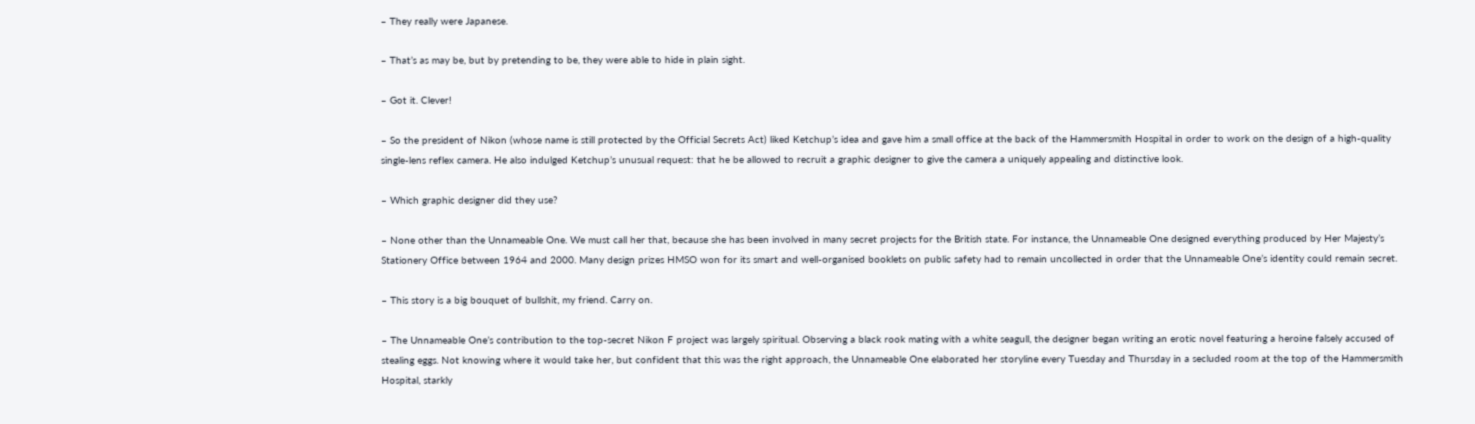– They really were Japanese.

– That’s as may be, but by pretending to be, they were able to hide in plain sight.

– Got it. Clever!

– So the president of Nikon (whose name is still protected by the Official Secrets Act) liked Ketchup’s idea and gave him a small office at the back of the Hammersmith Hospital in order to work on the design of a high-quality single-lens reflex camera. He also indulged Ketchup’s unusual request: that he be allowed to recruit a graphic designer to give the camera a uniquely appealing and distinctive look.

– Which graphic designer did they use?

– None other than the Unnameable One. We must call her that, because she has been involved in many secret projects for the British state. For instance, the Unnameable One designed everything produced by Her Majesty’s Stationery Office between 1964 and 2000. Many design prizes HMSO won for its smart and well-organised booklets on public safety had to remain uncollected in order that the Unnameable One’s identity could remain secret.

– This story is a big bouquet of bullshit, my friend. Carry on.

– The Unnameable One’s contribution to the top-secret Nikon F project was largely spiritual. Observing a black rook mating with a white seagull, the designer began writing an erotic novel featuring a heroine falsely accused of stealing eggs. Not knowing where it would take her, but confident that this was the right approach, the Unnameable One elaborated her storyline every Tuesday and Thursday in a secluded room at the top of the Hammersmith Hospital, starkly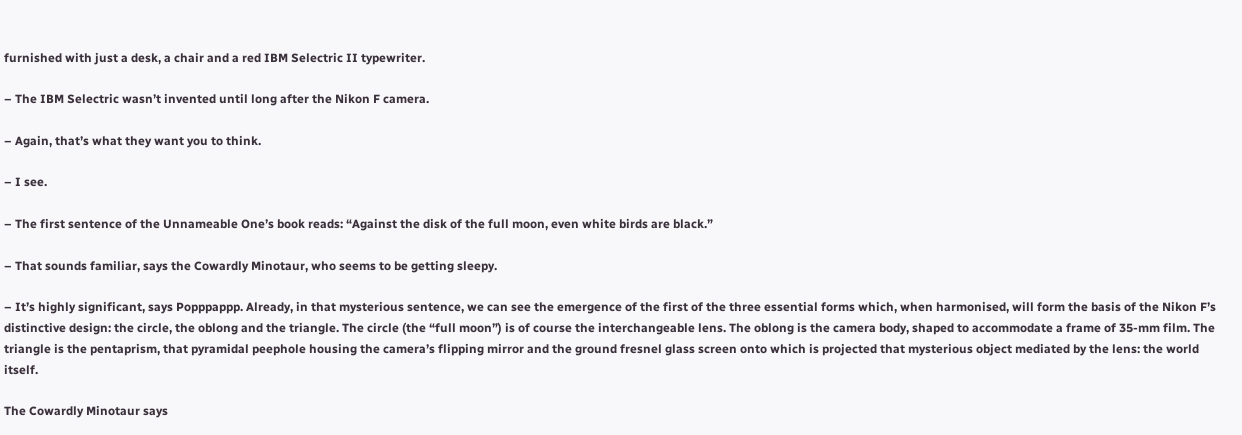furnished with just a desk, a chair and a red IBM Selectric II typewriter.

– The IBM Selectric wasn’t invented until long after the Nikon F camera.

– Again, that’s what they want you to think.

– I see.

– The first sentence of the Unnameable One’s book reads: “Against the disk of the full moon, even white birds are black.”

– That sounds familiar, says the Cowardly Minotaur, who seems to be getting sleepy.

– It’s highly significant, says Popppappp. Already, in that mysterious sentence, we can see the emergence of the first of the three essential forms which, when harmonised, will form the basis of the Nikon F’s distinctive design: the circle, the oblong and the triangle. The circle (the “full moon”) is of course the interchangeable lens. The oblong is the camera body, shaped to accommodate a frame of 35-mm film. The triangle is the pentaprism, that pyramidal peephole housing the camera’s flipping mirror and the ground fresnel glass screen onto which is projected that mysterious object mediated by the lens: the world itself.

The Cowardly Minotaur says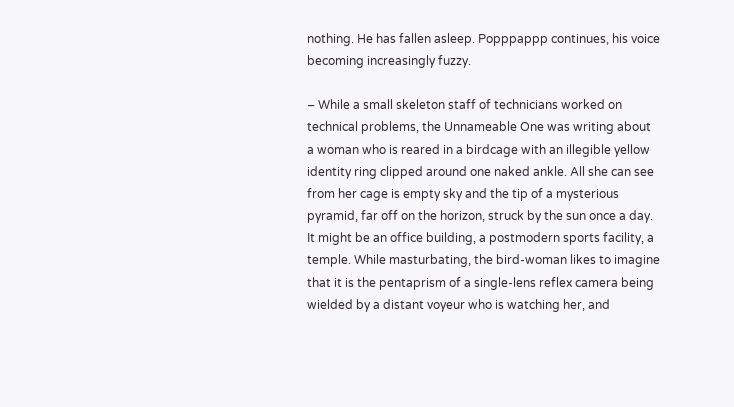nothing. He has fallen asleep. Popppappp continues, his voice becoming increasingly fuzzy.

– While a small skeleton staff of technicians worked on technical problems, the Unnameable One was writing about a woman who is reared in a birdcage with an illegible yellow identity ring clipped around one naked ankle. All she can see from her cage is empty sky and the tip of a mysterious pyramid, far off on the horizon, struck by the sun once a day. It might be an office building, a postmodern sports facility, a temple. While masturbating, the bird-woman likes to imagine that it is the pentaprism of a single-lens reflex camera being wielded by a distant voyeur who is watching her, and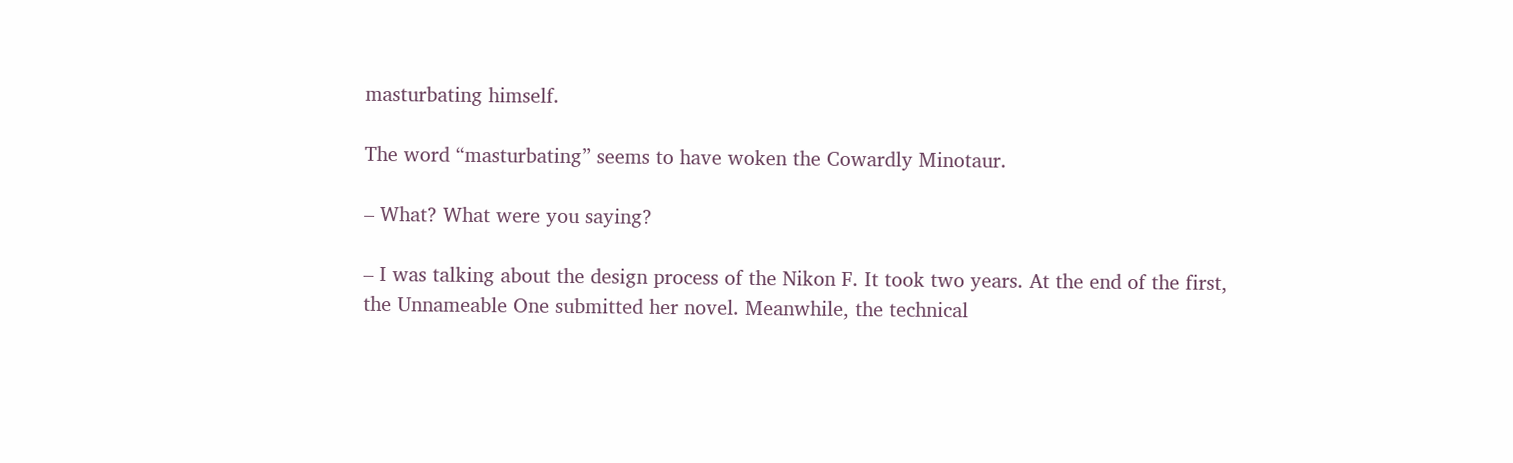masturbating himself.

The word “masturbating” seems to have woken the Cowardly Minotaur.

– What? What were you saying?

– I was talking about the design process of the Nikon F. It took two years. At the end of the first, the Unnameable One submitted her novel. Meanwhile, the technical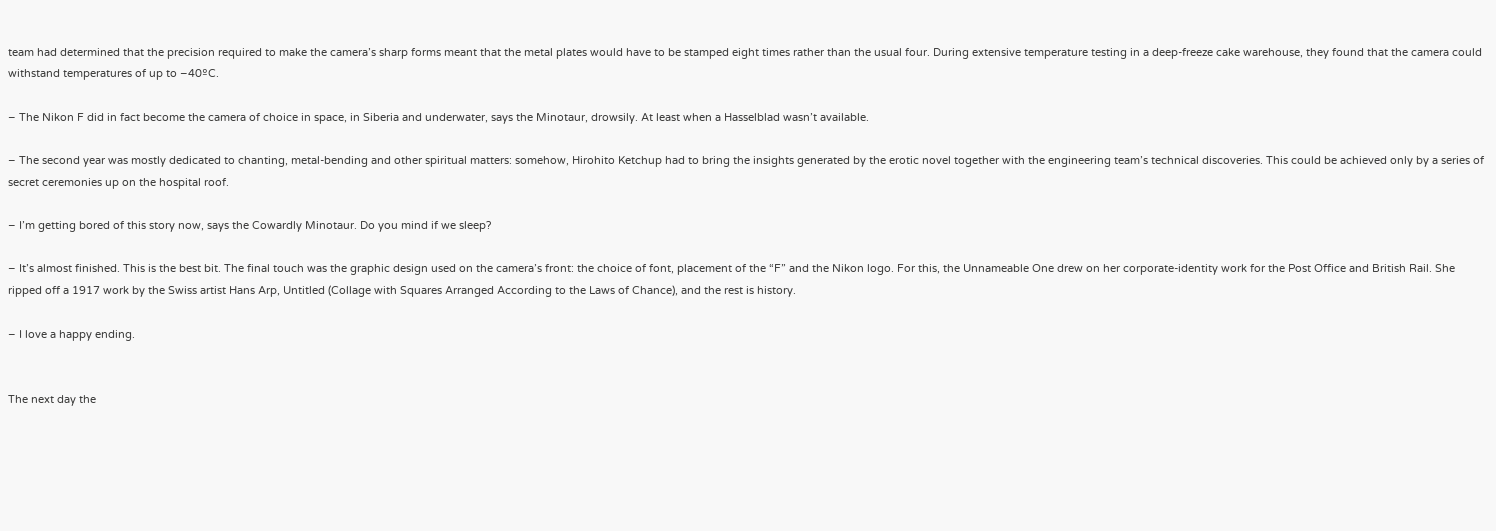team had determined that the precision required to make the camera’s sharp forms meant that the metal plates would have to be stamped eight times rather than the usual four. During extensive temperature testing in a deep-freeze cake warehouse, they found that the camera could withstand temperatures of up to –40ºC.

– The Nikon F did in fact become the camera of choice in space, in Siberia and underwater, says the Minotaur, drowsily. At least when a Hasselblad wasn’t available.

– The second year was mostly dedicated to chanting, metal-bending and other spiritual matters: somehow, Hirohito Ketchup had to bring the insights generated by the erotic novel together with the engineering team’s technical discoveries. This could be achieved only by a series of secret ceremonies up on the hospital roof.

– I’m getting bored of this story now, says the Cowardly Minotaur. Do you mind if we sleep?

– It’s almost finished. This is the best bit. The final touch was the graphic design used on the camera’s front: the choice of font, placement of the “F” and the Nikon logo. For this, the Unnameable One drew on her corporate-identity work for the Post Office and British Rail. She ripped off a 1917 work by the Swiss artist Hans Arp, Untitled (Collage with Squares Arranged According to the Laws of Chance), and the rest is history.

– I love a happy ending.


The next day the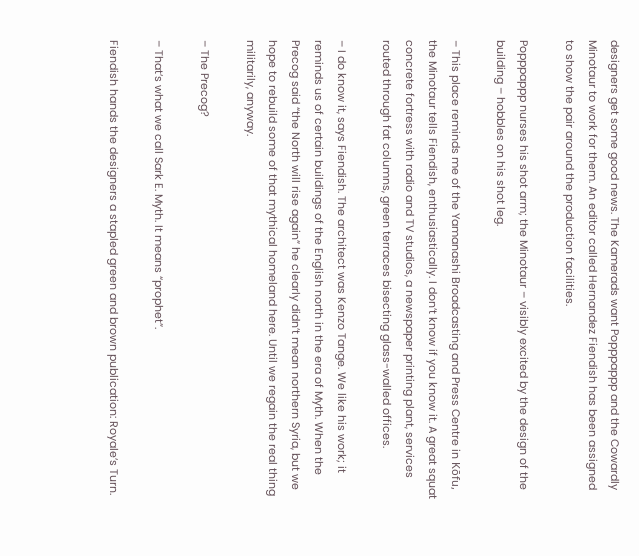designers get some good news. The Kamerads want Popppappp and the Cowardly Minotaur to work for them. An editor called Hernandez Fiendish has been assigned to show the pair around the production facilities.

Popppappp nurses his shot arm; the Minotaur – visibly excited by the design of the building – hobbles on his shot leg.

– This place reminds me of the Yamanashi Broadcasting and Press Centre in Kōfu, the Minotaur tells Fiendish, enthusiastically. I don’t know if you know it. A great squat concrete fortress with radio and TV studios, a newspaper printing plant, services routed through fat columns, green terraces bisecting glass-walled offices.

– I do know it, says Fiendish. The architect was Kenzo Tange. We like his work; it reminds us of certain buildings of the English north in the era of Myth. When the Precog said “the North will rise again” he clearly didn’t mean northern Syria, but we hope to rebuild some of that mythical homeland here. Until we regain the real thing militarily, anyway.

– The Precog?

– That’s what we call Sark E. Myth. It means “prophet”.

Fiendish hands the designers a stapled green and brown publication: Royale’s Turn.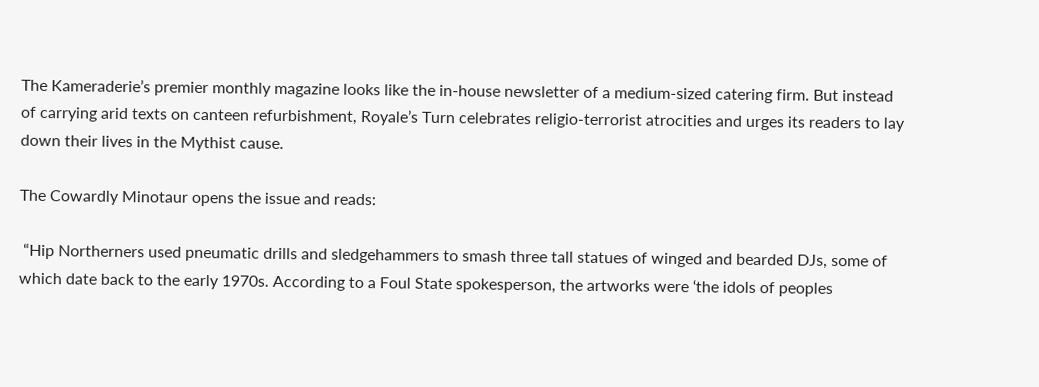The Kameraderie’s premier monthly magazine looks like the in-house newsletter of a medium-sized catering firm. But instead of carrying arid texts on canteen refurbishment, Royale’s Turn celebrates religio-terrorist atrocities and urges its readers to lay down their lives in the Mythist cause.

The Cowardly Minotaur opens the issue and reads:

 “Hip Northerners used pneumatic drills and sledgehammers to smash three tall statues of winged and bearded DJs, some of which date back to the early 1970s. According to a Foul State spokesperson, the artworks were ‘the idols of peoples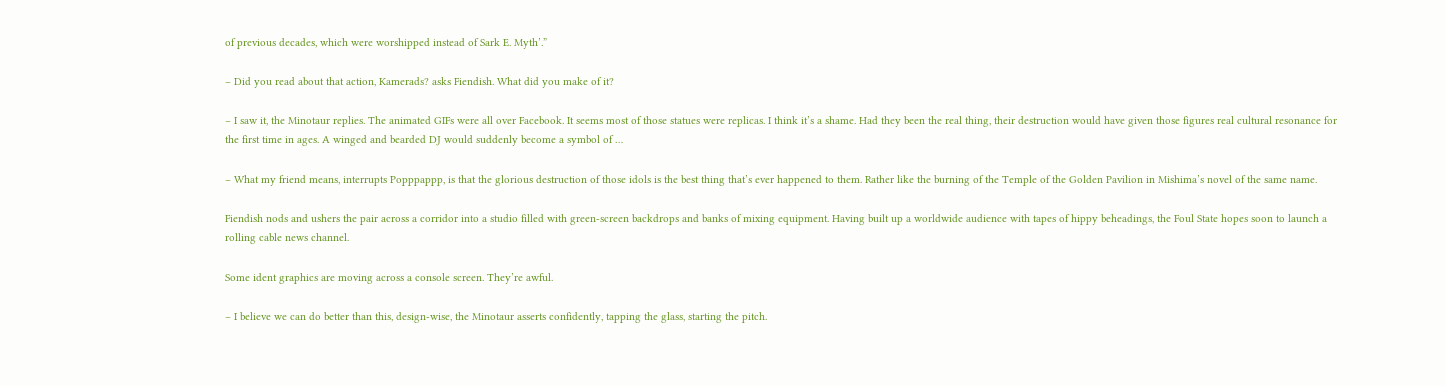of previous decades, which were worshipped instead of Sark E. Myth’.”

– Did you read about that action, Kamerads? asks Fiendish. What did you make of it?

– I saw it, the Minotaur replies. The animated GIFs were all over Facebook. It seems most of those statues were replicas. I think it’s a shame. Had they been the real thing, their destruction would have given those figures real cultural resonance for the first time in ages. A winged and bearded DJ would suddenly become a symbol of …

– What my friend means, interrupts Popppappp, is that the glorious destruction of those idols is the best thing that’s ever happened to them. Rather like the burning of the Temple of the Golden Pavilion in Mishima’s novel of the same name.

Fiendish nods and ushers the pair across a corridor into a studio filled with green-screen backdrops and banks of mixing equipment. Having built up a worldwide audience with tapes of hippy beheadings, the Foul State hopes soon to launch a rolling cable news channel.

Some ident graphics are moving across a console screen. They’re awful.

– I believe we can do better than this, design-wise, the Minotaur asserts confidently, tapping the glass, starting the pitch.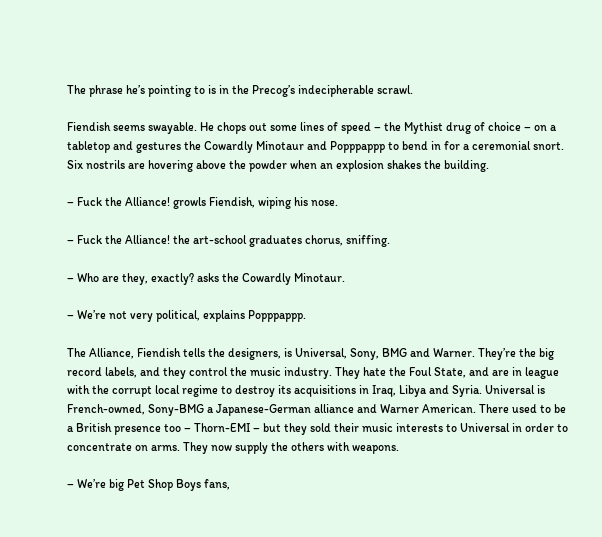The phrase he’s pointing to is in the Precog’s indecipherable scrawl.

Fiendish seems swayable. He chops out some lines of speed – the Mythist drug of choice – on a tabletop and gestures the Cowardly Minotaur and Popppappp to bend in for a ceremonial snort. Six nostrils are hovering above the powder when an explosion shakes the building.

– Fuck the Alliance! growls Fiendish, wiping his nose.

– Fuck the Alliance! the art-school graduates chorus, sniffing.

– Who are they, exactly? asks the Cowardly Minotaur.

– We’re not very political, explains Popppappp.

The Alliance, Fiendish tells the designers, is Universal, Sony, BMG and Warner. They’re the big record labels, and they control the music industry. They hate the Foul State, and are in league with the corrupt local regime to destroy its acquisitions in Iraq, Libya and Syria. Universal is French-owned, Sony-BMG a Japanese-German alliance and Warner American. There used to be a British presence too – Thorn-EMI – but they sold their music interests to Universal in order to concentrate on arms. They now supply the others with weapons.

– We’re big Pet Shop Boys fans,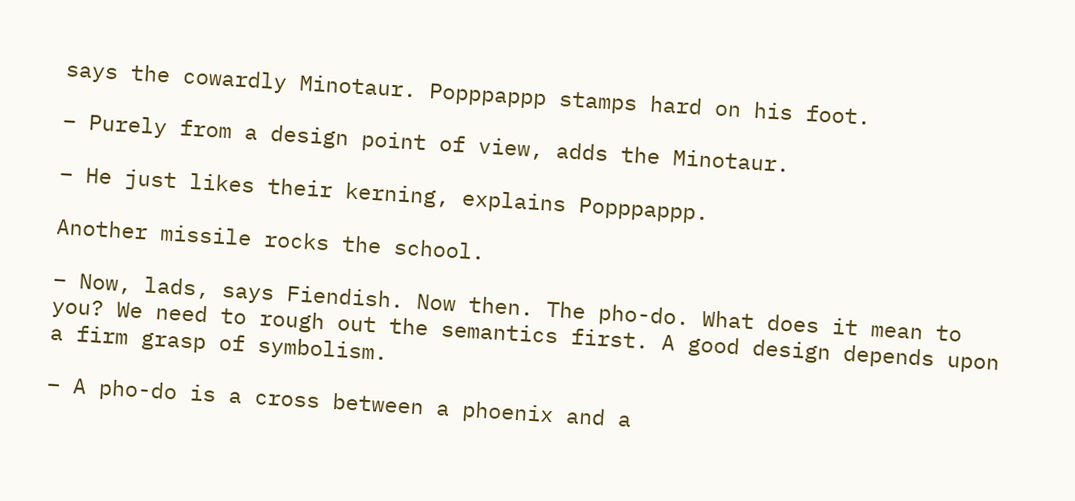says the cowardly Minotaur. Popppappp stamps hard on his foot.

– Purely from a design point of view, adds the Minotaur.

– He just likes their kerning, explains Popppappp.

Another missile rocks the school.

– Now, lads, says Fiendish. Now then. The pho-do. What does it mean to you? We need to rough out the semantics first. A good design depends upon a firm grasp of symbolism.

– A pho-do is a cross between a phoenix and a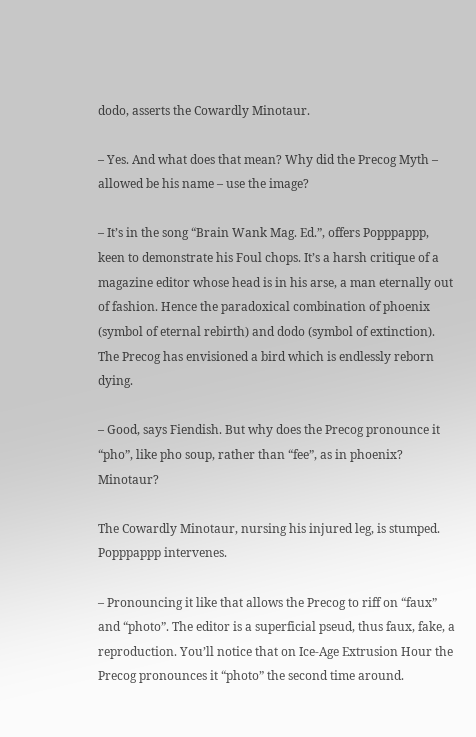dodo, asserts the Cowardly Minotaur.

– Yes. And what does that mean? Why did the Precog Myth – allowed be his name – use the image?

– It’s in the song “Brain Wank Mag. Ed.”, offers Popppappp, keen to demonstrate his Foul chops. It’s a harsh critique of a magazine editor whose head is in his arse, a man eternally out of fashion. Hence the paradoxical combination of phoenix (symbol of eternal rebirth) and dodo (symbol of extinction). The Precog has envisioned a bird which is endlessly reborn dying.

– Good, says Fiendish. But why does the Precog pronounce it “pho”, like pho soup, rather than “fee”, as in phoenix? Minotaur?

The Cowardly Minotaur, nursing his injured leg, is stumped. Popppappp intervenes.

– Pronouncing it like that allows the Precog to riff on “faux” and “photo”. The editor is a superficial pseud, thus faux, fake, a reproduction. You’ll notice that on Ice-Age Extrusion Hour the Precog pronounces it “photo” the second time around.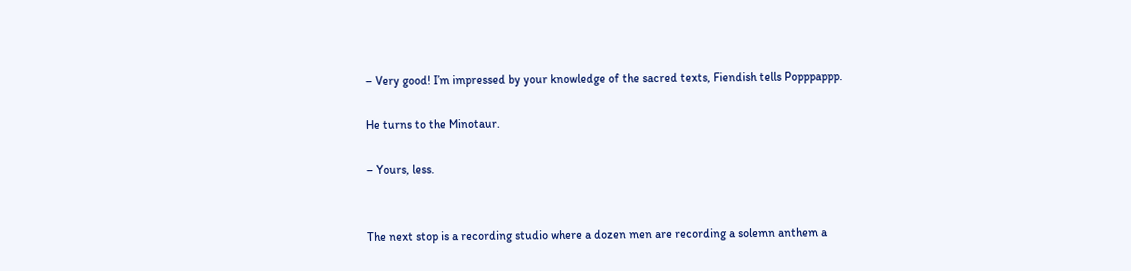– Very good! I’m impressed by your knowledge of the sacred texts, Fiendish tells Popppappp.

He turns to the Minotaur.

– Yours, less.


The next stop is a recording studio where a dozen men are recording a solemn anthem a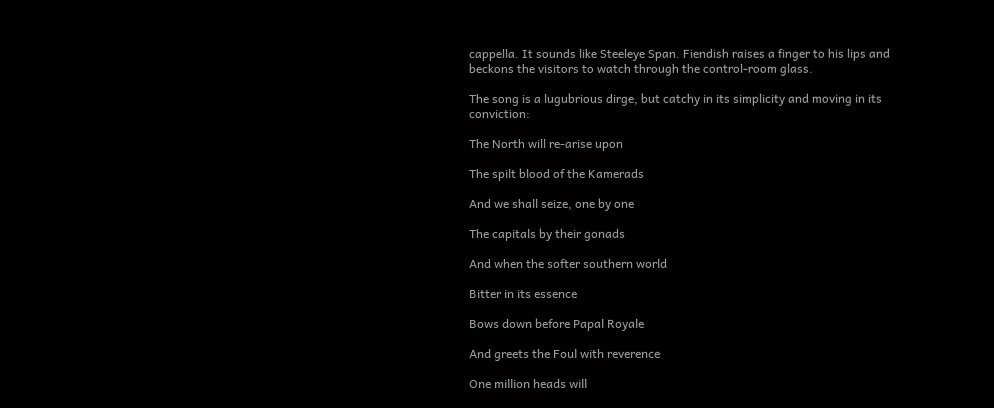cappella. It sounds like Steeleye Span. Fiendish raises a finger to his lips and beckons the visitors to watch through the control-room glass.

The song is a lugubrious dirge, but catchy in its simplicity and moving in its conviction:

The North will re-arise upon

The spilt blood of the Kamerads

And we shall seize, one by one

The capitals by their gonads

And when the softer southern world

Bitter in its essence

Bows down before Papal Royale

And greets the Foul with reverence

One million heads will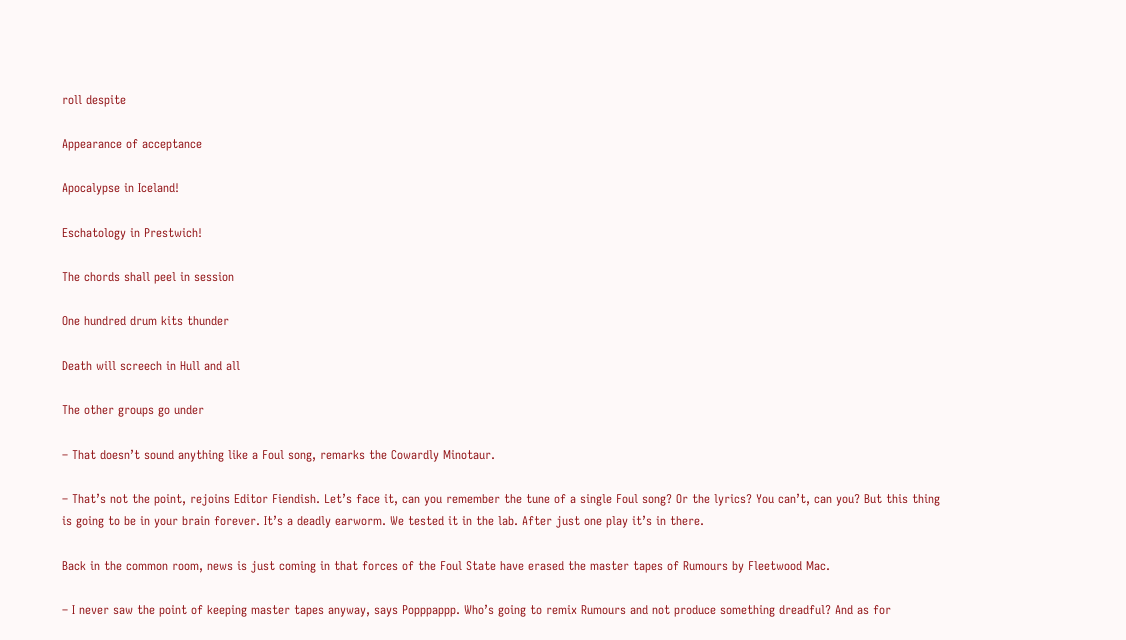roll despite

Appearance of acceptance

Apocalypse in Iceland!

Eschatology in Prestwich!

The chords shall peel in session

One hundred drum kits thunder

Death will screech in Hull and all

The other groups go under

– That doesn’t sound anything like a Foul song, remarks the Cowardly Minotaur.

– That’s not the point, rejoins Editor Fiendish. Let’s face it, can you remember the tune of a single Foul song? Or the lyrics? You can’t, can you? But this thing is going to be in your brain forever. It’s a deadly earworm. We tested it in the lab. After just one play it’s in there.

Back in the common room, news is just coming in that forces of the Foul State have erased the master tapes of Rumours by Fleetwood Mac.

– I never saw the point of keeping master tapes anyway, says Popppappp. Who’s going to remix Rumours and not produce something dreadful? And as for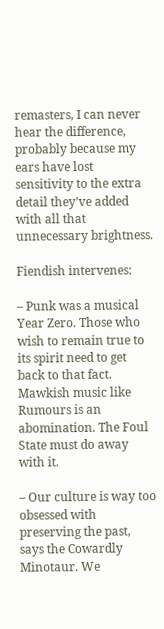remasters, I can never hear the difference, probably because my ears have lost sensitivity to the extra detail they’ve added with all that unnecessary brightness.

Fiendish intervenes:

– Punk was a musical Year Zero. Those who wish to remain true to its spirit need to get back to that fact. Mawkish music like Rumours is an abomination. The Foul State must do away with it.

– Our culture is way too obsessed with preserving the past, says the Cowardly Minotaur. We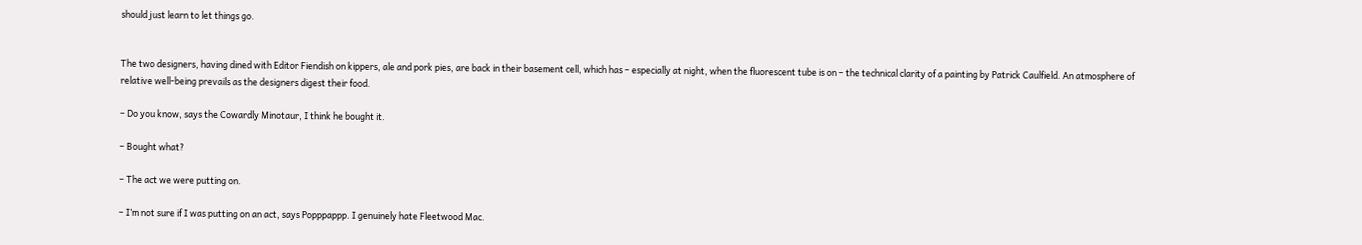should just learn to let things go.


The two designers, having dined with Editor Fiendish on kippers, ale and pork pies, are back in their basement cell, which has – especially at night, when the fluorescent tube is on – the technical clarity of a painting by Patrick Caulfield. An atmosphere of relative well-being prevails as the designers digest their food.

– Do you know, says the Cowardly Minotaur, I think he bought it.

– Bought what?

– The act we were putting on.

– I’m not sure if I was putting on an act, says Popppappp. I genuinely hate Fleetwood Mac.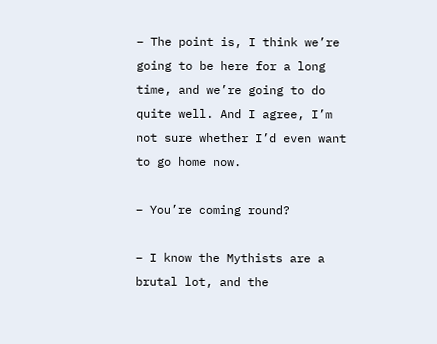– The point is, I think we’re going to be here for a long time, and we’re going to do quite well. And I agree, I’m not sure whether I’d even want to go home now.

– You’re coming round?

– I know the Mythists are a brutal lot, and the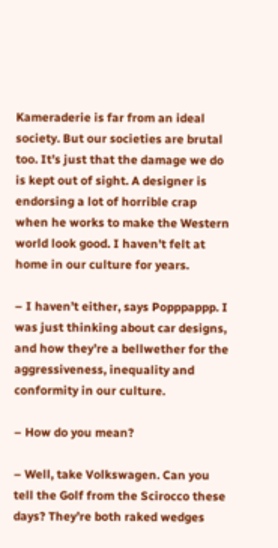Kameraderie is far from an ideal society. But our societies are brutal too. It’s just that the damage we do is kept out of sight. A designer is endorsing a lot of horrible crap when he works to make the Western world look good. I haven’t felt at home in our culture for years.

– I haven’t either, says Popppappp. I was just thinking about car designs, and how they’re a bellwether for the aggressiveness, inequality and conformity in our culture.

– How do you mean?

– Well, take Volkswagen. Can you tell the Golf from the Scirocco these days? They’re both raked wedges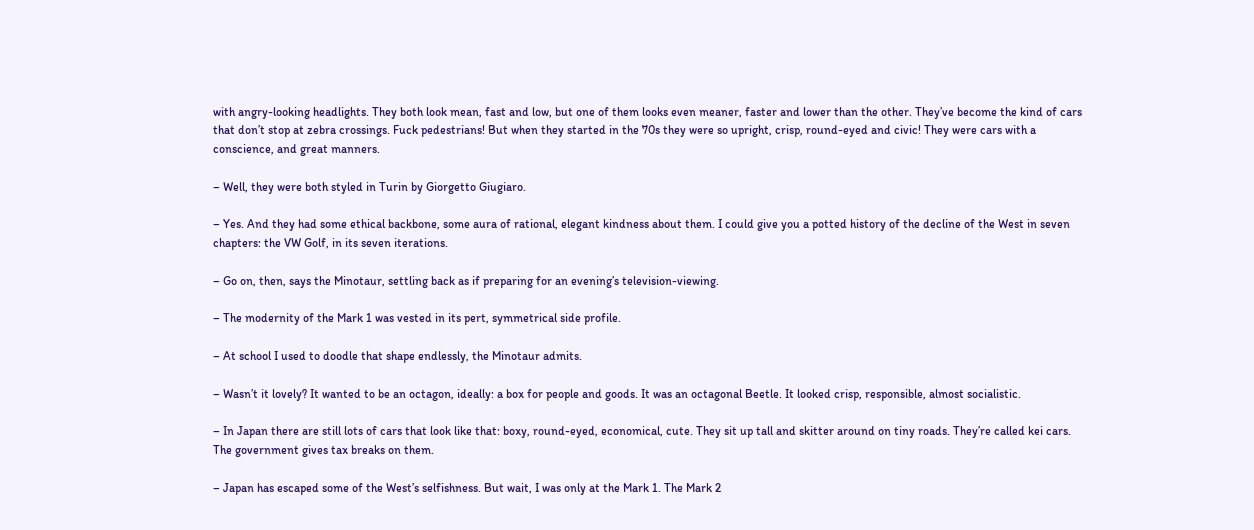with angry-looking headlights. They both look mean, fast and low, but one of them looks even meaner, faster and lower than the other. They’ve become the kind of cars that don’t stop at zebra crossings. Fuck pedestrians! But when they started in the 70s they were so upright, crisp, round-eyed and civic! They were cars with a conscience, and great manners.

– Well, they were both styled in Turin by Giorgetto Giugiaro.

– Yes. And they had some ethical backbone, some aura of rational, elegant kindness about them. I could give you a potted history of the decline of the West in seven chapters: the VW Golf, in its seven iterations.

– Go on, then, says the Minotaur, settling back as if preparing for an evening’s television-viewing.

– The modernity of the Mark 1 was vested in its pert, symmetrical side profile.

– At school I used to doodle that shape endlessly, the Minotaur admits.

– Wasn’t it lovely? It wanted to be an octagon, ideally: a box for people and goods. It was an octagonal Beetle. It looked crisp, responsible, almost socialistic.

– In Japan there are still lots of cars that look like that: boxy, round-eyed, economical, cute. They sit up tall and skitter around on tiny roads. They’re called kei cars. The government gives tax breaks on them.

– Japan has escaped some of the West’s selfishness. But wait, I was only at the Mark 1. The Mark 2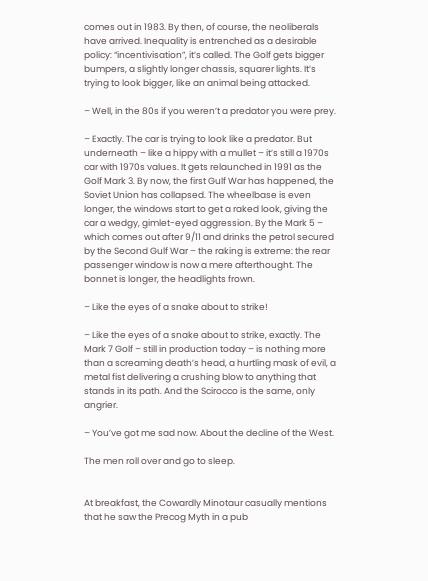comes out in 1983. By then, of course, the neoliberals have arrived. Inequality is entrenched as a desirable policy: “incentivisation”, it’s called. The Golf gets bigger bumpers, a slightly longer chassis, squarer lights. It’s trying to look bigger, like an animal being attacked.

– Well, in the 80s if you weren’t a predator you were prey.

– Exactly. The car is trying to look like a predator. But underneath – like a hippy with a mullet – it’s still a 1970s car with 1970s values. It gets relaunched in 1991 as the Golf Mark 3. By now, the first Gulf War has happened, the Soviet Union has collapsed. The wheelbase is even longer, the windows start to get a raked look, giving the car a wedgy, gimlet-eyed aggression. By the Mark 5 – which comes out after 9/11 and drinks the petrol secured by the Second Gulf War – the raking is extreme: the rear passenger window is now a mere afterthought. The bonnet is longer, the headlights frown.

– Like the eyes of a snake about to strike!

– Like the eyes of a snake about to strike, exactly. The Mark 7 Golf – still in production today – is nothing more than a screaming death’s head, a hurtling mask of evil, a metal fist delivering a crushing blow to anything that stands in its path. And the Scirocco is the same, only angrier.

– You’ve got me sad now. About the decline of the West.

The men roll over and go to sleep.


At breakfast, the Cowardly Minotaur casually mentions that he saw the Precog Myth in a pub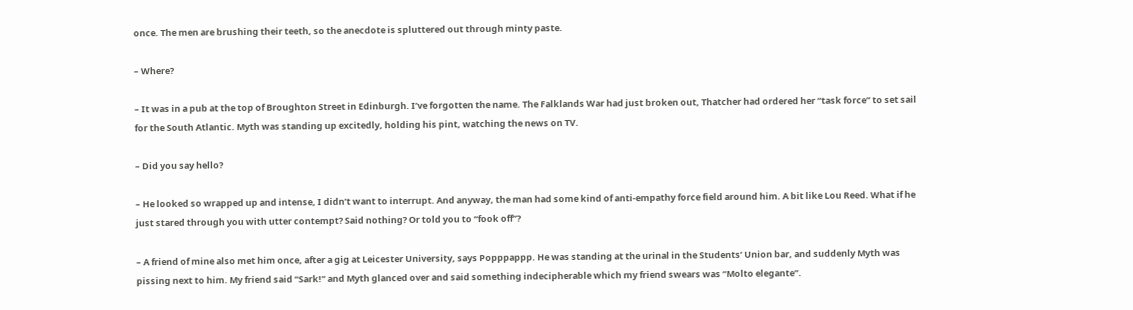once. The men are brushing their teeth, so the anecdote is spluttered out through minty paste.

– Where?

– It was in a pub at the top of Broughton Street in Edinburgh. I’ve forgotten the name. The Falklands War had just broken out, Thatcher had ordered her “task force” to set sail for the South Atlantic. Myth was standing up excitedly, holding his pint, watching the news on TV.

– Did you say hello?

– He looked so wrapped up and intense, I didn’t want to interrupt. And anyway, the man had some kind of anti-empathy force field around him. A bit like Lou Reed. What if he just stared through you with utter contempt? Said nothing? Or told you to “fook off”?

– A friend of mine also met him once, after a gig at Leicester University, says Popppappp. He was standing at the urinal in the Students’ Union bar, and suddenly Myth was pissing next to him. My friend said “Sark!” and Myth glanced over and said something indecipherable which my friend swears was “Molto elegante”.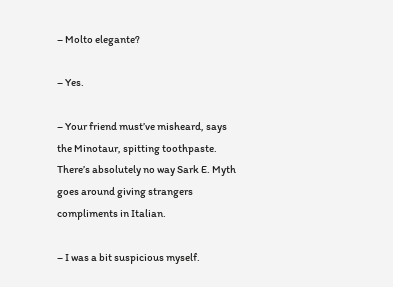– Molto elegante?

– Yes.

– Your friend must’ve misheard, says the Minotaur, spitting toothpaste. There’s absolutely no way Sark E. Myth goes around giving strangers compliments in Italian.

– I was a bit suspicious myself.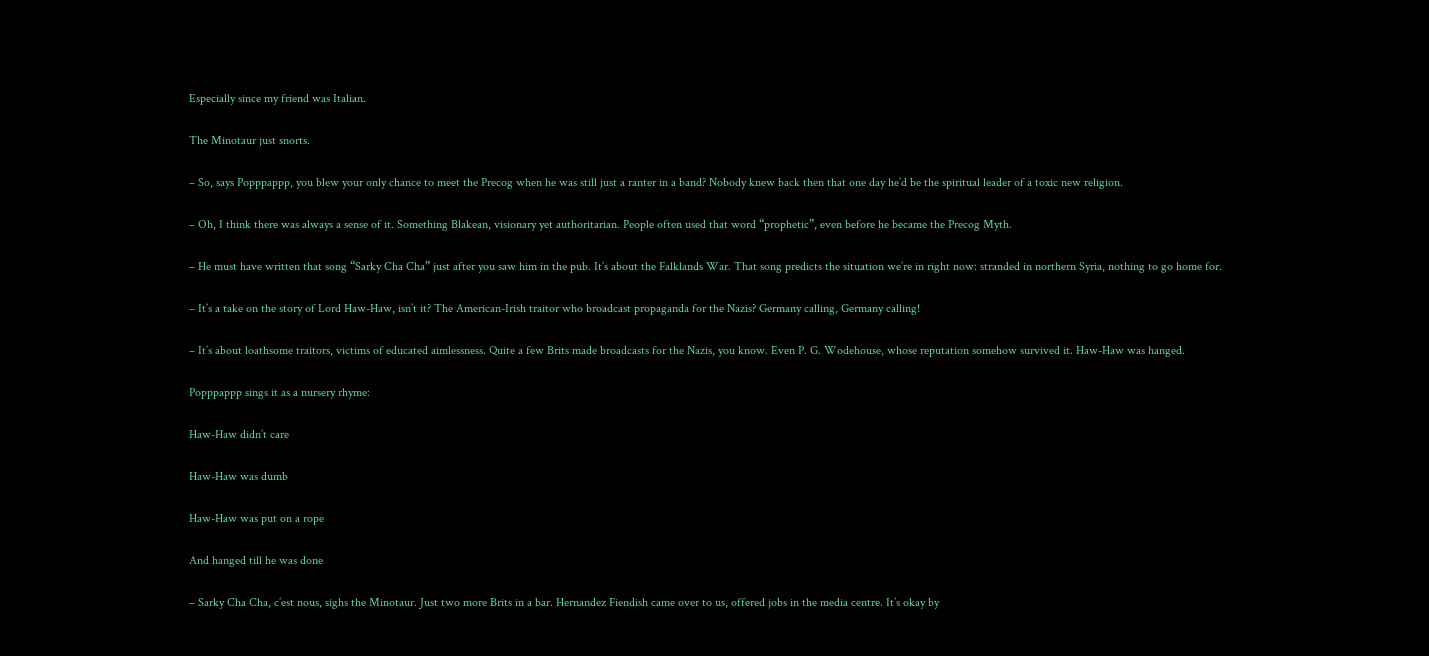Especially since my friend was Italian.

The Minotaur just snorts.

– So, says Popppappp, you blew your only chance to meet the Precog when he was still just a ranter in a band? Nobody knew back then that one day he’d be the spiritual leader of a toxic new religion.

– Oh, I think there was always a sense of it. Something Blakean, visionary yet authoritarian. People often used that word “prophetic”, even before he became the Precog Myth.

– He must have written that song “Sarky Cha Cha” just after you saw him in the pub. It’s about the Falklands War. That song predicts the situation we’re in right now: stranded in northern Syria, nothing to go home for.

– It’s a take on the story of Lord Haw-Haw, isn’t it? The American-Irish traitor who broadcast propaganda for the Nazis? Germany calling, Germany calling!

– It’s about loathsome traitors, victims of educated aimlessness. Quite a few Brits made broadcasts for the Nazis, you know. Even P. G. Wodehouse, whose reputation somehow survived it. Haw-Haw was hanged.

Popppappp sings it as a nursery rhyme:

Haw-Haw didn’t care

Haw-Haw was dumb

Haw-Haw was put on a rope

And hanged till he was done

– Sarky Cha Cha, c’est nous, sighs the Minotaur. Just two more Brits in a bar. Hernandez Fiendish came over to us, offered jobs in the media centre. It’s okay by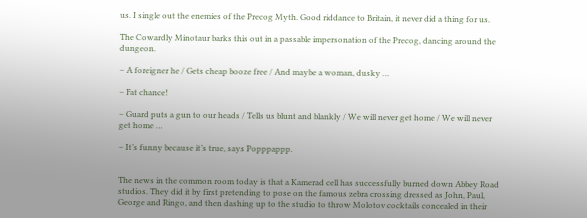us. I single out the enemies of the Precog Myth. Good riddance to Britain, it never did a thing for us.

The Cowardly Minotaur barks this out in a passable impersonation of the Precog, dancing around the dungeon.

– A foreigner he / Gets cheap booze free / And maybe a woman, dusky …

– Fat chance!

– Guard puts a gun to our heads / Tells us blunt and blankly / We will never get home / We will never get home …

– It’s funny because it’s true, says Popppappp.


The news in the common room today is that a Kamerad cell has successfully burned down Abbey Road studios. They did it by first pretending to pose on the famous zebra crossing dressed as John, Paul, George and Ringo, and then dashing up to the studio to throw Molotov cocktails concealed in their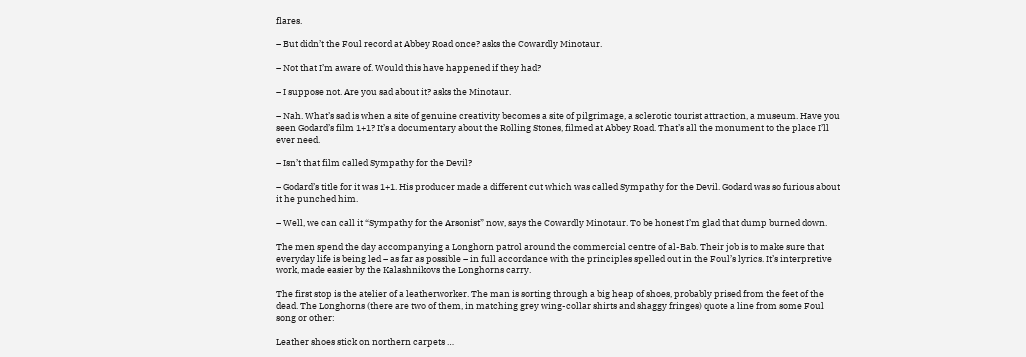flares.

– But didn’t the Foul record at Abbey Road once? asks the Cowardly Minotaur.

– Not that I’m aware of. Would this have happened if they had?

– I suppose not. Are you sad about it? asks the Minotaur.

– Nah. What’s sad is when a site of genuine creativity becomes a site of pilgrimage, a sclerotic tourist attraction, a museum. Have you seen Godard’s film 1+1? It’s a documentary about the Rolling Stones, filmed at Abbey Road. That’s all the monument to the place I’ll ever need.

– Isn’t that film called Sympathy for the Devil?

– Godard’s title for it was 1+1. His producer made a different cut which was called Sympathy for the Devil. Godard was so furious about it he punched him.

– Well, we can call it “Sympathy for the Arsonist” now, says the Cowardly Minotaur. To be honest I’m glad that dump burned down.

The men spend the day accompanying a Longhorn patrol around the commercial centre of al-Bab. Their job is to make sure that everyday life is being led – as far as possible – in full accordance with the principles spelled out in the Foul’s lyrics. It’s interpretive work, made easier by the Kalashnikovs the Longhorns carry.

The first stop is the atelier of a leatherworker. The man is sorting through a big heap of shoes, probably prised from the feet of the dead. The Longhorns (there are two of them, in matching grey wing-collar shirts and shaggy fringes) quote a line from some Foul song or other:

Leather shoes stick on northern carpets …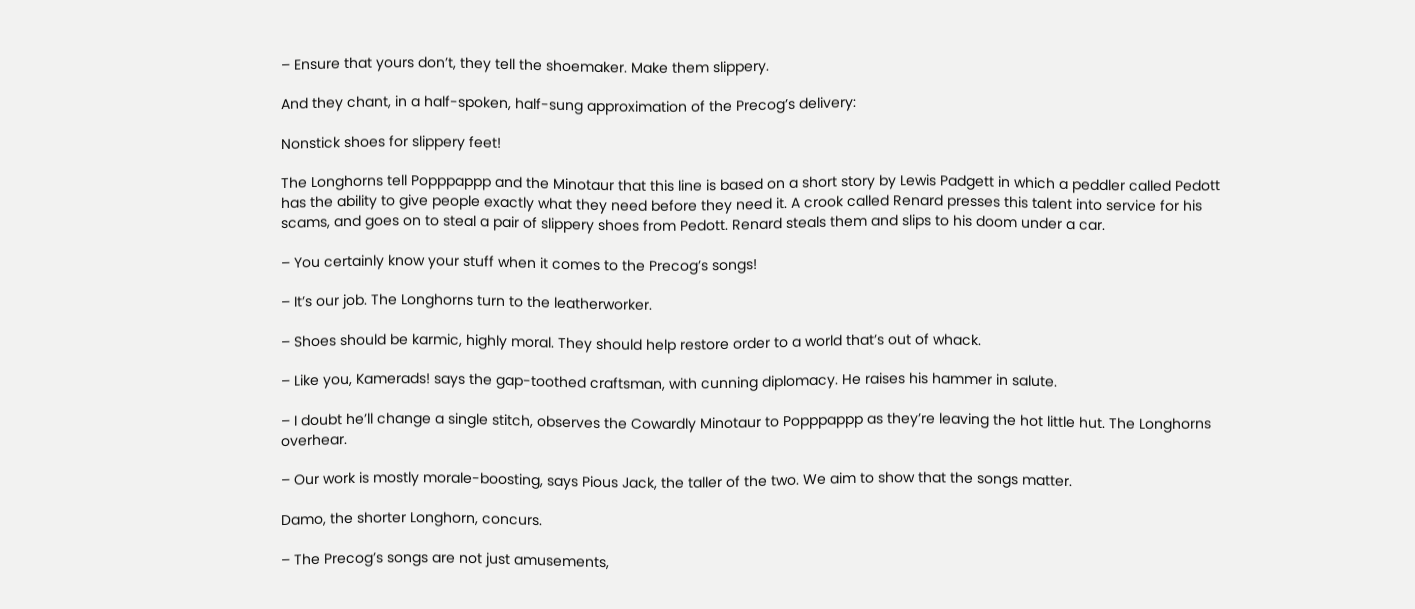– Ensure that yours don’t, they tell the shoemaker. Make them slippery.

And they chant, in a half-spoken, half-sung approximation of the Precog’s delivery:

Nonstick shoes for slippery feet!

The Longhorns tell Popppappp and the Minotaur that this line is based on a short story by Lewis Padgett in which a peddler called Pedott has the ability to give people exactly what they need before they need it. A crook called Renard presses this talent into service for his scams, and goes on to steal a pair of slippery shoes from Pedott. Renard steals them and slips to his doom under a car.

– You certainly know your stuff when it comes to the Precog’s songs!

– It’s our job. The Longhorns turn to the leatherworker.

– Shoes should be karmic, highly moral. They should help restore order to a world that’s out of whack.

– Like you, Kamerads! says the gap-toothed craftsman, with cunning diplomacy. He raises his hammer in salute.

– I doubt he’ll change a single stitch, observes the Cowardly Minotaur to Popppappp as they’re leaving the hot little hut. The Longhorns overhear.

– Our work is mostly morale-boosting, says Pious Jack, the taller of the two. We aim to show that the songs matter.

Damo, the shorter Longhorn, concurs.

– The Precog’s songs are not just amusements,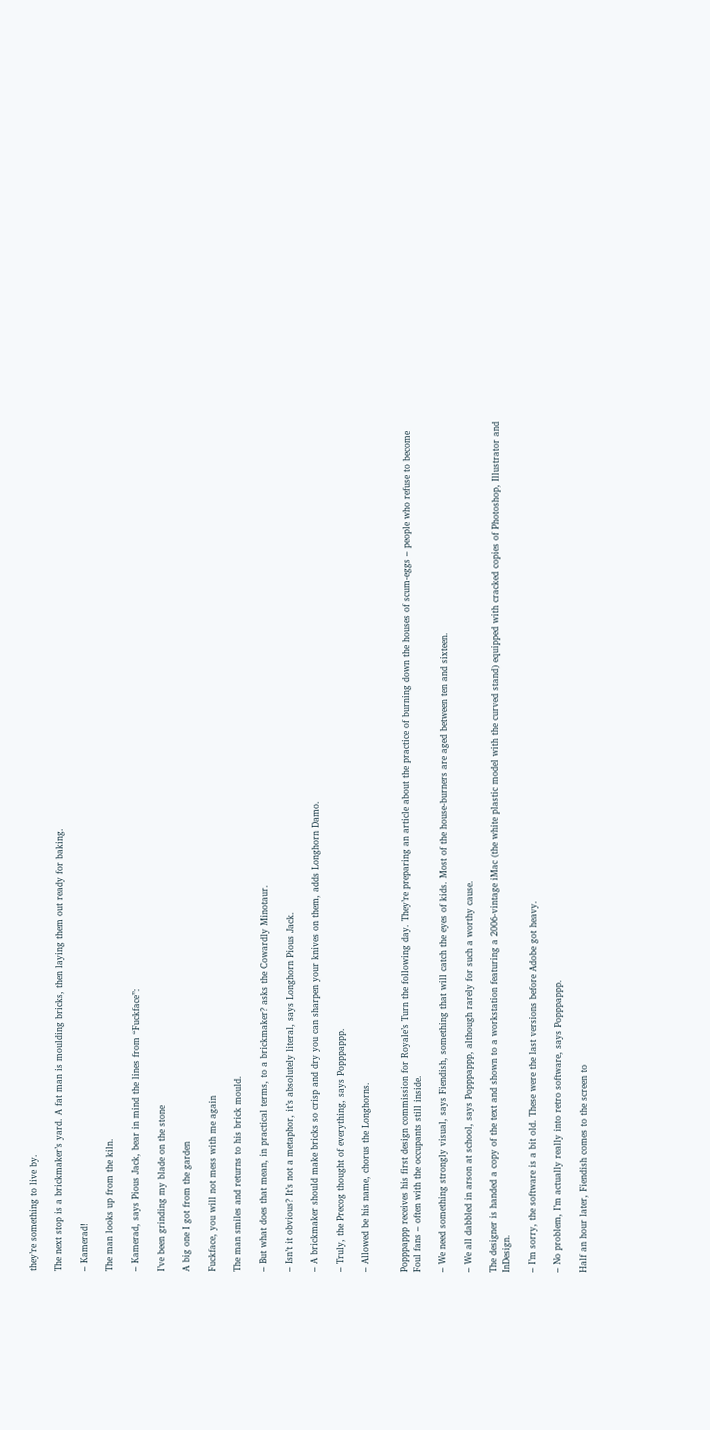they’re something to live by.

The next stop is a brickmaker’s yard. A fat man is moulding bricks, then laying them out ready for baking.

– Kamerad!

The man looks up from the kiln.

– Kamerad, says Pious Jack, bear in mind the lines from “Fuckface”:

I’ve been grinding my blade on the stone

A big one I got from the garden

Fuckface, you will not mess with me again

The man smiles and returns to his brick mould.

– But what does that mean, in practical terms, to a brickmaker? asks the Cowardly Minotaur.

– Isn’t it obvious? It’s not a metaphor, it’s absolutely literal, says Longhorn Pious Jack.

– A brickmaker should make bricks so crisp and dry you can sharpen your knives on them, adds Longhorn Damo.

– Truly, the Precog thought of everything, says Popppappp.

– Allowed be his name, chorus the Longhorns.


Popppappp receives his first design commission for Royale’s Turn the following day. They’re preparing an article about the practice of burning down the houses of scum-eggs – people who refuse to become Foul fans – often with the occupants still inside.

– We need something strongly visual, says Fiendish, something that will catch the eyes of kids. Most of the house-burners are aged between ten and sixteen.

– We all dabbled in arson at school, says Popppappp, although rarely for such a worthy cause.

The designer is handed a copy of the text and shown to a workstation featuring a 2006-vintage iMac (the white plastic model with the curved stand) equipped with cracked copies of Photoshop, Illustrator and InDesign.

– I’m sorry, the software is a bit old. These were the last versions before Adobe got heavy.

– No problem, I’m actually really into retro software, says Popppappp.

Half an hour later, Fiendish comes to the screen to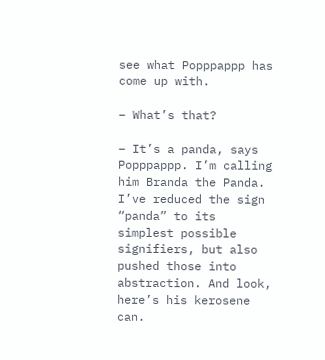see what Popppappp has come up with.

– What’s that?

– It’s a panda, says Popppappp. I’m calling him Branda the Panda. I’ve reduced the sign “panda” to its simplest possible signifiers, but also pushed those into abstraction. And look, here’s his kerosene can.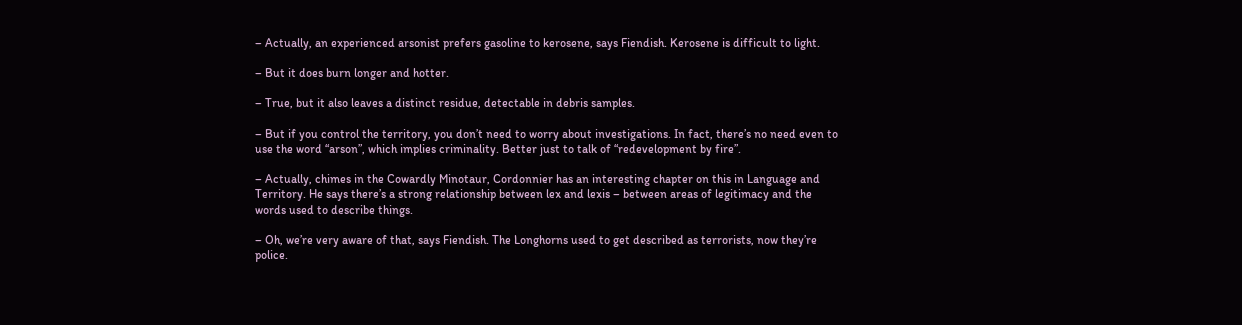– Actually, an experienced arsonist prefers gasoline to kerosene, says Fiendish. Kerosene is difficult to light.

– But it does burn longer and hotter.

– True, but it also leaves a distinct residue, detectable in debris samples.

– But if you control the territory, you don’t need to worry about investigations. In fact, there’s no need even to use the word “arson”, which implies criminality. Better just to talk of “redevelopment by fire”.

– Actually, chimes in the Cowardly Minotaur, Cordonnier has an interesting chapter on this in Language and Territory. He says there’s a strong relationship between lex and lexis – between areas of legitimacy and the words used to describe things.

– Oh, we’re very aware of that, says Fiendish. The Longhorns used to get described as terrorists, now they’re police.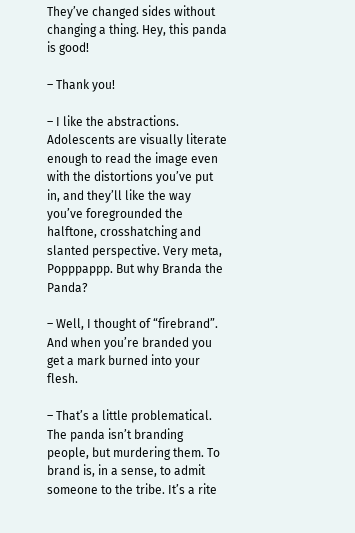They’ve changed sides without changing a thing. Hey, this panda is good!

– Thank you!

– I like the abstractions. Adolescents are visually literate enough to read the image even with the distortions you’ve put in, and they’ll like the way you’ve foregrounded the halftone, crosshatching and slanted perspective. Very meta, Popppappp. But why Branda the Panda?

– Well, I thought of “firebrand”. And when you’re branded you get a mark burned into your flesh.

– That’s a little problematical. The panda isn’t branding people, but murdering them. To brand is, in a sense, to admit someone to the tribe. It’s a rite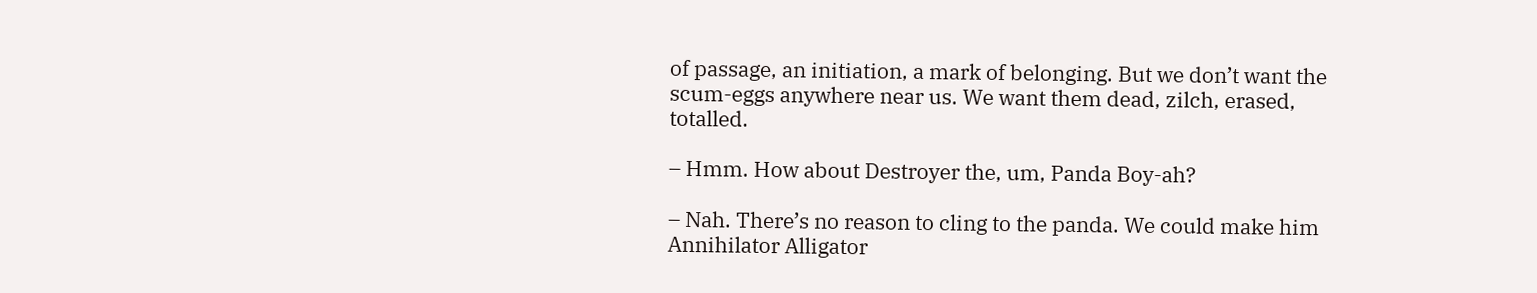of passage, an initiation, a mark of belonging. But we don’t want the scum-eggs anywhere near us. We want them dead, zilch, erased, totalled.

– Hmm. How about Destroyer the, um, Panda Boy-ah?

– Nah. There’s no reason to cling to the panda. We could make him Annihilator Alligator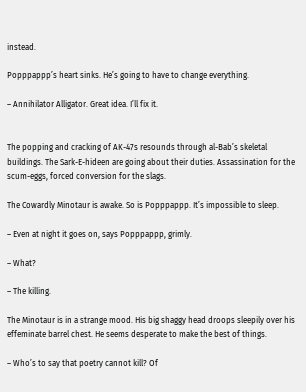instead.

Popppappp’s heart sinks. He’s going to have to change everything.

– Annihilator Alligator. Great idea. I’ll fix it.


The popping and cracking of AK-47s resounds through al-Bab’s skeletal buildings. The Sark-E-hideen are going about their duties. Assassination for the scum-eggs, forced conversion for the slags.

The Cowardly Minotaur is awake. So is Popppappp. It’s impossible to sleep.

– Even at night it goes on, says Popppappp, grimly.

– What?

– The killing.

The Minotaur is in a strange mood. His big shaggy head droops sleepily over his effeminate barrel chest. He seems desperate to make the best of things.

– Who’s to say that poetry cannot kill? Of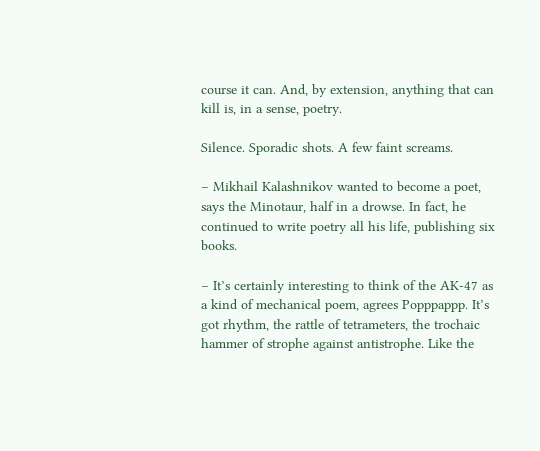course it can. And, by extension, anything that can kill is, in a sense, poetry.

Silence. Sporadic shots. A few faint screams.

– Mikhail Kalashnikov wanted to become a poet, says the Minotaur, half in a drowse. In fact, he continued to write poetry all his life, publishing six books.

– It’s certainly interesting to think of the AK-47 as a kind of mechanical poem, agrees Popppappp. It’s got rhythm, the rattle of tetrameters, the trochaic hammer of strophe against antistrophe. Like the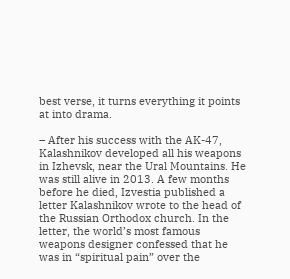best verse, it turns everything it points at into drama.

– After his success with the AK-47, Kalashnikov developed all his weapons in Izhevsk, near the Ural Mountains. He was still alive in 2013. A few months before he died, Izvestia published a letter Kalashnikov wrote to the head of the Russian Orthodox church. In the letter, the world’s most famous weapons designer confessed that he was in “spiritual pain” over the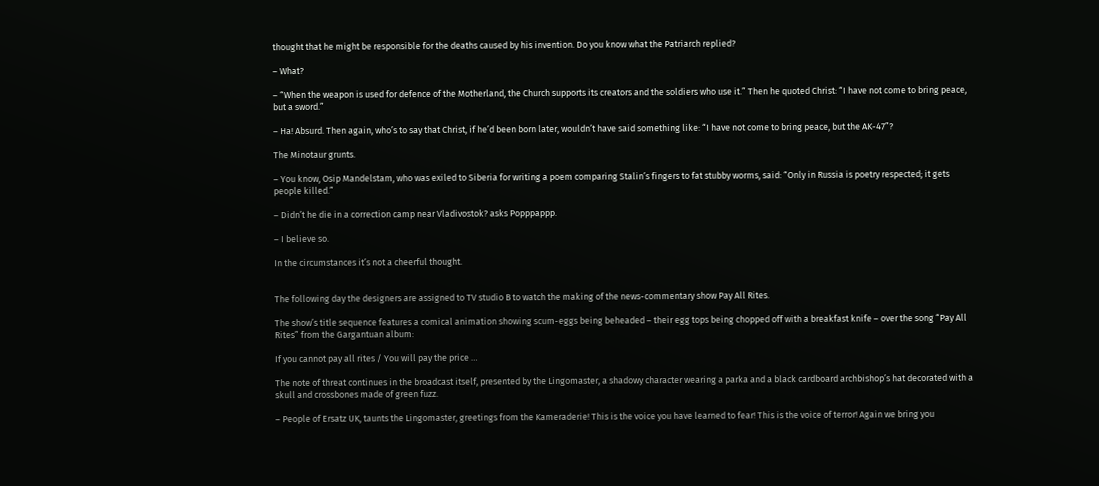thought that he might be responsible for the deaths caused by his invention. Do you know what the Patriarch replied?

– What?

– “When the weapon is used for defence of the Motherland, the Church supports its creators and the soldiers who use it.” Then he quoted Christ: “I have not come to bring peace, but a sword.”

– Ha! Absurd. Then again, who’s to say that Christ, if he’d been born later, wouldn’t have said something like: “I have not come to bring peace, but the AK-47”?

The Minotaur grunts.

– You know, Osip Mandelstam, who was exiled to Siberia for writing a poem comparing Stalin’s fingers to fat stubby worms, said: “Only in Russia is poetry respected; it gets people killed.”

– Didn’t he die in a correction camp near Vladivostok? asks Popppappp.

– I believe so.

In the circumstances it’s not a cheerful thought.


The following day the designers are assigned to TV studio B to watch the making of the news-commentary show Pay All Rites.

The show’s title sequence features a comical animation showing scum-eggs being beheaded – their egg tops being chopped off with a breakfast knife – over the song “Pay All Rites” from the Gargantuan album:

If you cannot pay all rites / You will pay the price …

The note of threat continues in the broadcast itself, presented by the Lingomaster, a shadowy character wearing a parka and a black cardboard archbishop’s hat decorated with a skull and crossbones made of green fuzz.

– People of Ersatz UK, taunts the Lingomaster, greetings from the Kameraderie! This is the voice you have learned to fear! This is the voice of terror! Again we bring you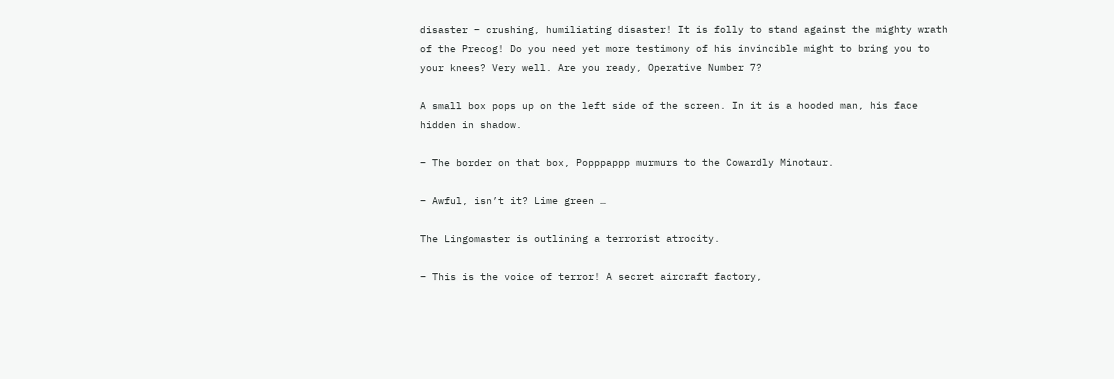disaster – crushing, humiliating disaster! It is folly to stand against the mighty wrath of the Precog! Do you need yet more testimony of his invincible might to bring you to your knees? Very well. Are you ready, Operative Number 7?

A small box pops up on the left side of the screen. In it is a hooded man, his face hidden in shadow.

– The border on that box, Popppappp murmurs to the Cowardly Minotaur.

– Awful, isn’t it? Lime green …

The Lingomaster is outlining a terrorist atrocity.

– This is the voice of terror! A secret aircraft factory,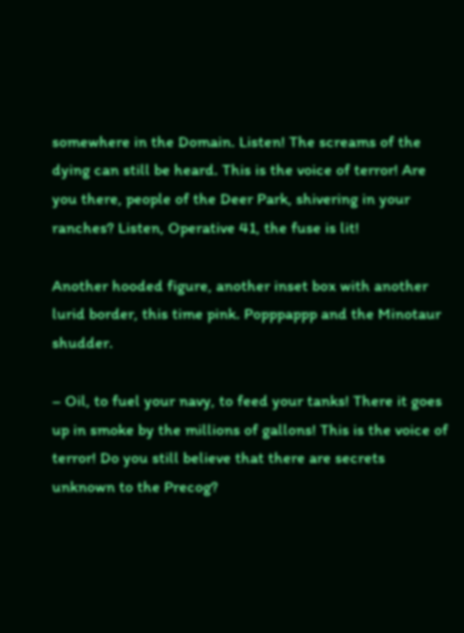somewhere in the Domain. Listen! The screams of the dying can still be heard. This is the voice of terror! Are you there, people of the Deer Park, shivering in your ranches? Listen, Operative 41, the fuse is lit!

Another hooded figure, another inset box with another lurid border, this time pink. Popppappp and the Minotaur shudder.

– Oil, to fuel your navy, to feed your tanks! There it goes up in smoke by the millions of gallons! This is the voice of terror! Do you still believe that there are secrets unknown to the Precog?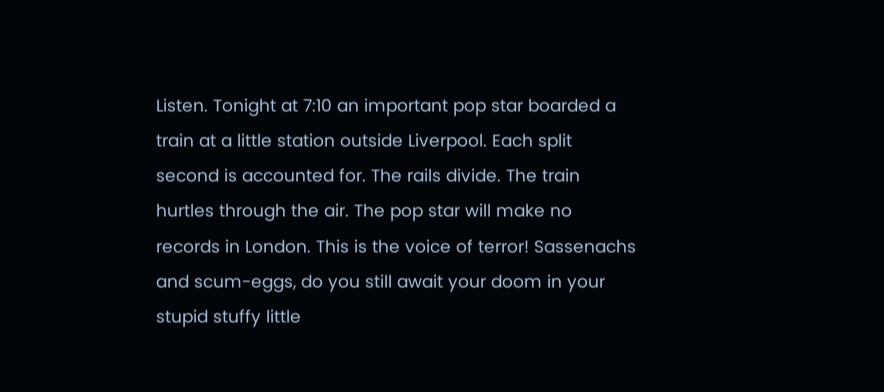Listen. Tonight at 7:10 an important pop star boarded a train at a little station outside Liverpool. Each split second is accounted for. The rails divide. The train hurtles through the air. The pop star will make no records in London. This is the voice of terror! Sassenachs and scum-eggs, do you still await your doom in your stupid stuffy little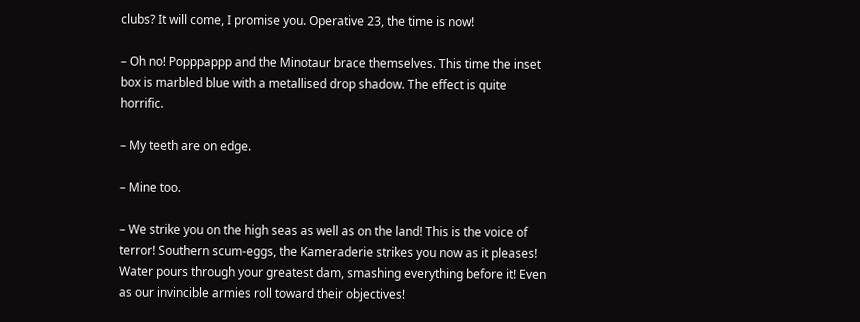clubs? It will come, I promise you. Operative 23, the time is now!

– Oh no! Popppappp and the Minotaur brace themselves. This time the inset box is marbled blue with a metallised drop shadow. The effect is quite horrific.

– My teeth are on edge.

– Mine too.

– We strike you on the high seas as well as on the land! This is the voice of terror! Southern scum-eggs, the Kameraderie strikes you now as it pleases! Water pours through your greatest dam, smashing everything before it! Even as our invincible armies roll toward their objectives!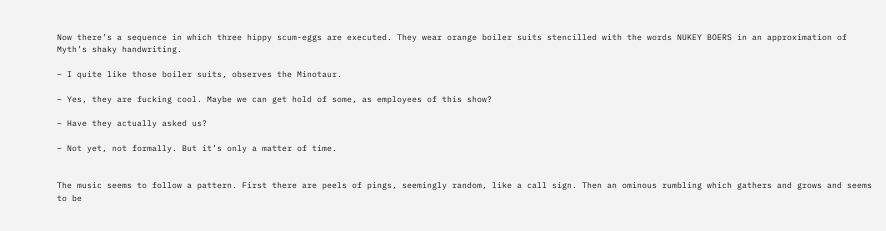Now there’s a sequence in which three hippy scum-eggs are executed. They wear orange boiler suits stencilled with the words NUKEY BOERS in an approximation of Myth’s shaky handwriting.

– I quite like those boiler suits, observes the Minotaur.

– Yes, they are fucking cool. Maybe we can get hold of some, as employees of this show?

– Have they actually asked us?

– Not yet, not formally. But it’s only a matter of time.


The music seems to follow a pattern. First there are peels of pings, seemingly random, like a call sign. Then an ominous rumbling which gathers and grows and seems to be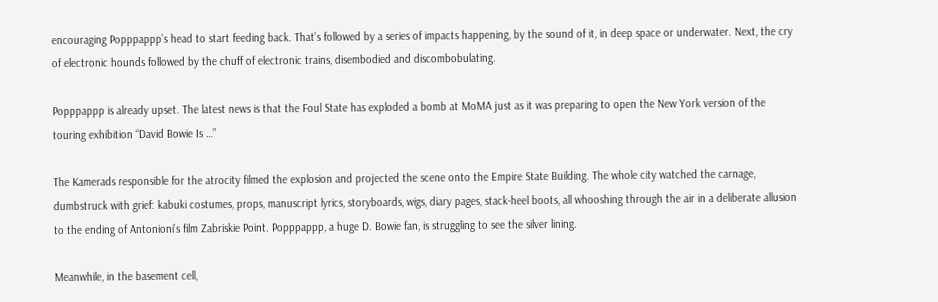encouraging Popppappp’s head to start feeding back. That’s followed by a series of impacts happening, by the sound of it, in deep space or underwater. Next, the cry of electronic hounds followed by the chuff of electronic trains, disembodied and discombobulating.

Popppappp is already upset. The latest news is that the Foul State has exploded a bomb at MoMA just as it was preparing to open the New York version of the touring exhibition “David Bowie Is …”

The Kamerads responsible for the atrocity filmed the explosion and projected the scene onto the Empire State Building. The whole city watched the carnage, dumbstruck with grief: kabuki costumes, props, manuscript lyrics, storyboards, wigs, diary pages, stack-heel boots, all whooshing through the air in a deliberate allusion to the ending of Antonioni’s film Zabriskie Point. Popppappp, a huge D. Bowie fan, is struggling to see the silver lining.

Meanwhile, in the basement cell,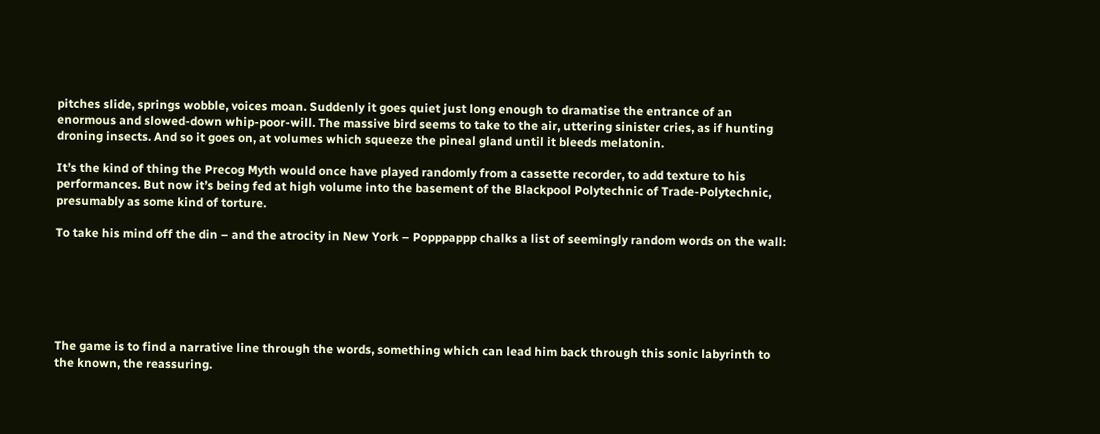pitches slide, springs wobble, voices moan. Suddenly it goes quiet just long enough to dramatise the entrance of an enormous and slowed-down whip-poor-will. The massive bird seems to take to the air, uttering sinister cries, as if hunting droning insects. And so it goes on, at volumes which squeeze the pineal gland until it bleeds melatonin.

It’s the kind of thing the Precog Myth would once have played randomly from a cassette recorder, to add texture to his performances. But now it’s being fed at high volume into the basement of the Blackpool Polytechnic of Trade-Polytechnic, presumably as some kind of torture.

To take his mind off the din – and the atrocity in New York – Popppappp chalks a list of seemingly random words on the wall:






The game is to find a narrative line through the words, something which can lead him back through this sonic labyrinth to the known, the reassuring.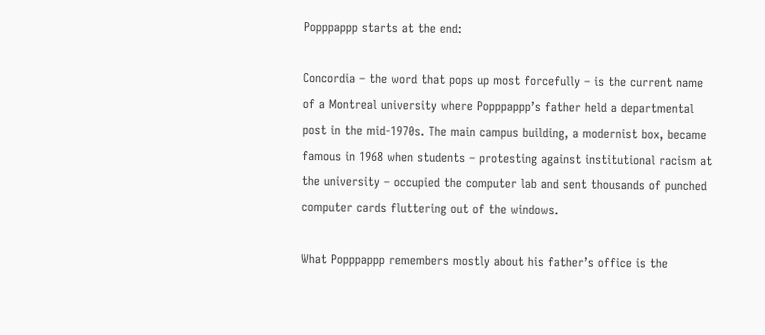Popppappp starts at the end:

Concordia – the word that pops up most forcefully – is the current name of a Montreal university where Popppappp’s father held a departmental post in the mid-1970s. The main campus building, a modernist box, became famous in 1968 when students – protesting against institutional racism at the university – occupied the computer lab and sent thousands of punched computer cards fluttering out of the windows.

What Popppappp remembers mostly about his father’s office is the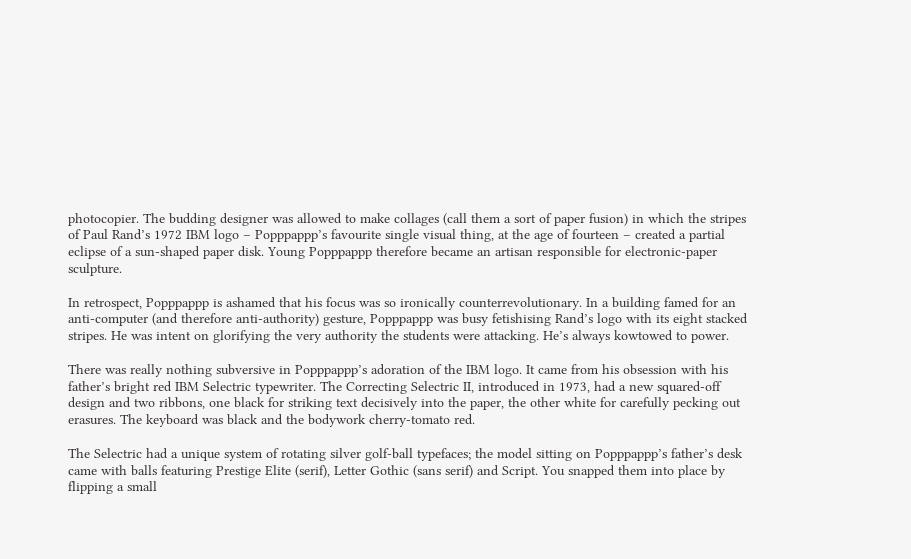photocopier. The budding designer was allowed to make collages (call them a sort of paper fusion) in which the stripes of Paul Rand’s 1972 IBM logo – Popppappp’s favourite single visual thing, at the age of fourteen – created a partial eclipse of a sun-shaped paper disk. Young Popppappp therefore became an artisan responsible for electronic-paper sculpture.

In retrospect, Popppappp is ashamed that his focus was so ironically counterrevolutionary. In a building famed for an anti-computer (and therefore anti-authority) gesture, Popppappp was busy fetishising Rand’s logo with its eight stacked stripes. He was intent on glorifying the very authority the students were attacking. He’s always kowtowed to power.

There was really nothing subversive in Popppappp’s adoration of the IBM logo. It came from his obsession with his father’s bright red IBM Selectric typewriter. The Correcting Selectric II, introduced in 1973, had a new squared-off design and two ribbons, one black for striking text decisively into the paper, the other white for carefully pecking out erasures. The keyboard was black and the bodywork cherry-tomato red.

The Selectric had a unique system of rotating silver golf-ball typefaces; the model sitting on Popppappp’s father’s desk came with balls featuring Prestige Elite (serif), Letter Gothic (sans serif) and Script. You snapped them into place by flipping a small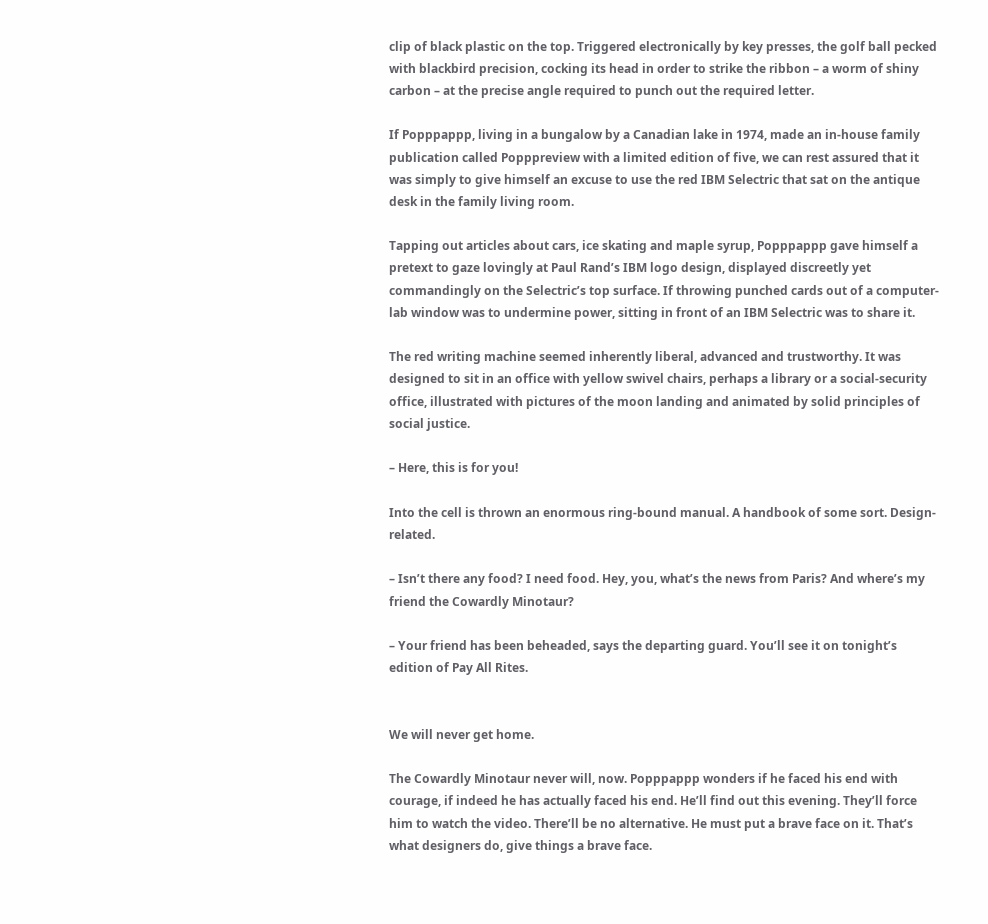clip of black plastic on the top. Triggered electronically by key presses, the golf ball pecked with blackbird precision, cocking its head in order to strike the ribbon – a worm of shiny carbon – at the precise angle required to punch out the required letter.

If Popppappp, living in a bungalow by a Canadian lake in 1974, made an in-house family publication called Popppreview with a limited edition of five, we can rest assured that it was simply to give himself an excuse to use the red IBM Selectric that sat on the antique desk in the family living room.

Tapping out articles about cars, ice skating and maple syrup, Popppappp gave himself a pretext to gaze lovingly at Paul Rand’s IBM logo design, displayed discreetly yet commandingly on the Selectric’s top surface. If throwing punched cards out of a computer-lab window was to undermine power, sitting in front of an IBM Selectric was to share it.

The red writing machine seemed inherently liberal, advanced and trustworthy. It was designed to sit in an office with yellow swivel chairs, perhaps a library or a social-security office, illustrated with pictures of the moon landing and animated by solid principles of social justice.

– Here, this is for you!

Into the cell is thrown an enormous ring-bound manual. A handbook of some sort. Design-related.

– Isn’t there any food? I need food. Hey, you, what’s the news from Paris? And where’s my friend the Cowardly Minotaur?

– Your friend has been beheaded, says the departing guard. You’ll see it on tonight’s edition of Pay All Rites.


We will never get home.

The Cowardly Minotaur never will, now. Popppappp wonders if he faced his end with courage, if indeed he has actually faced his end. He’ll find out this evening. They’ll force him to watch the video. There’ll be no alternative. He must put a brave face on it. That’s what designers do, give things a brave face.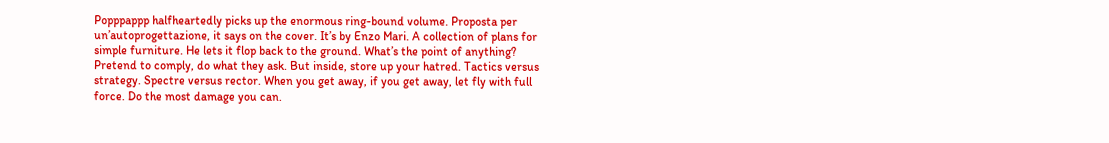Popppappp halfheartedly picks up the enormous ring-bound volume. Proposta per un’autoprogettazione, it says on the cover. It’s by Enzo Mari. A collection of plans for simple furniture. He lets it flop back to the ground. What’s the point of anything? Pretend to comply, do what they ask. But inside, store up your hatred. Tactics versus strategy. Spectre versus rector. When you get away, if you get away, let fly with full force. Do the most damage you can.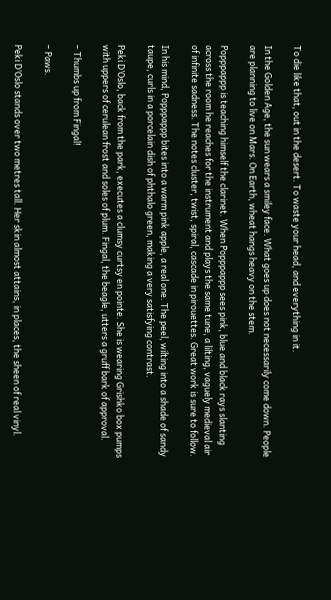To die like that, out in the desert. To waste your head, and everything in it.

In the Golden Age, the sun wears a smiley face. What goes up does not necessarily come down. People are planning to live on Mars. On Earth, wheat hangs heavy on the stem.

Popppappp is teaching himself the clarinet. When Popppappp sees pink, blue and black rays slanting across the room he reaches for the instrument and plays the same tune, a lilting, vaguely medieval air of infinite sadness. The notes cluster, twist, spiral, cascade in pirouettes. Great work is sure to follow.

In his mind, Popppappp bites into a warm pink apple, a real one. The peel, wilting into a shade of sandy taupe, curls in a porcelain dish of phthalo green, making a very satisfying contrast.

Peki D’Oslo, back from the park, executes a clumsy curtsy en pointe. She is wearing Grishko box pumps with uppers of cerulean frost and soles of plum. Fingal, the beagle, utters a gruff bark of approval.

– Thumbs up from Fingal!

– Paws.

Peki D’Oslo stands over two metres tall. Her skin almost attains, in places, the sheen of real vinyl.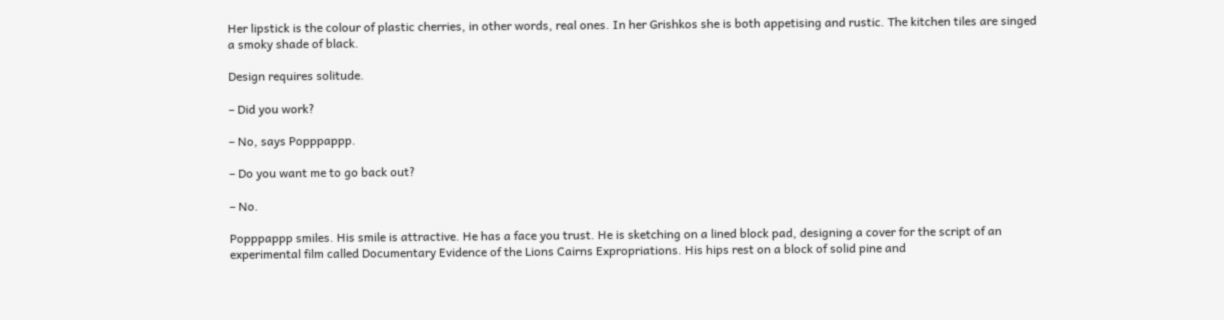Her lipstick is the colour of plastic cherries, in other words, real ones. In her Grishkos she is both appetising and rustic. The kitchen tiles are singed a smoky shade of black.

Design requires solitude.

– Did you work?

– No, says Popppappp.

– Do you want me to go back out?

– No.

Popppappp smiles. His smile is attractive. He has a face you trust. He is sketching on a lined block pad, designing a cover for the script of an experimental film called Documentary Evidence of the Lions Cairns Expropriations. His hips rest on a block of solid pine and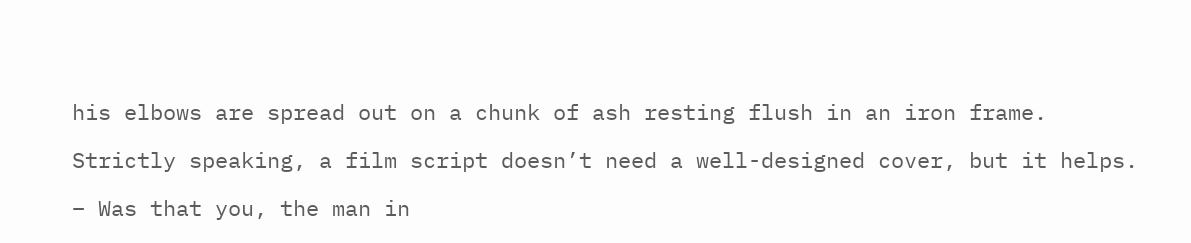his elbows are spread out on a chunk of ash resting flush in an iron frame.

Strictly speaking, a film script doesn’t need a well-designed cover, but it helps.

– Was that you, the man in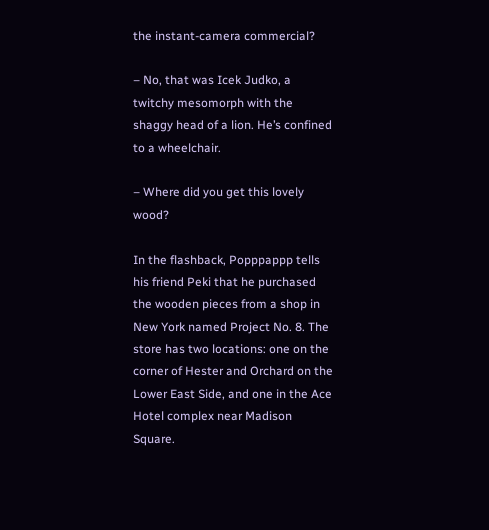the instant-camera commercial?

– No, that was Icek Judko, a twitchy mesomorph with the shaggy head of a lion. He’s confined to a wheelchair.

– Where did you get this lovely wood?

In the flashback, Popppappp tells his friend Peki that he purchased the wooden pieces from a shop in New York named Project No. 8. The store has two locations: one on the corner of Hester and Orchard on the Lower East Side, and one in the Ace Hotel complex near Madison Square.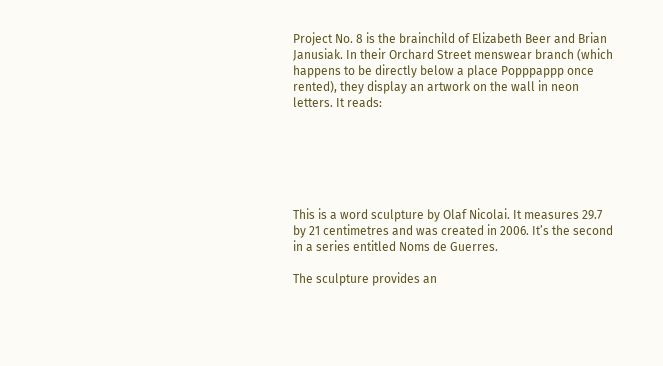Project No. 8 is the brainchild of Elizabeth Beer and Brian Janusiak. In their Orchard Street menswear branch (which happens to be directly below a place Popppappp once rented), they display an artwork on the wall in neon letters. It reads:






This is a word sculpture by Olaf Nicolai. It measures 29.7 by 21 centimetres and was created in 2006. It’s the second in a series entitled Noms de Guerres.

The sculpture provides an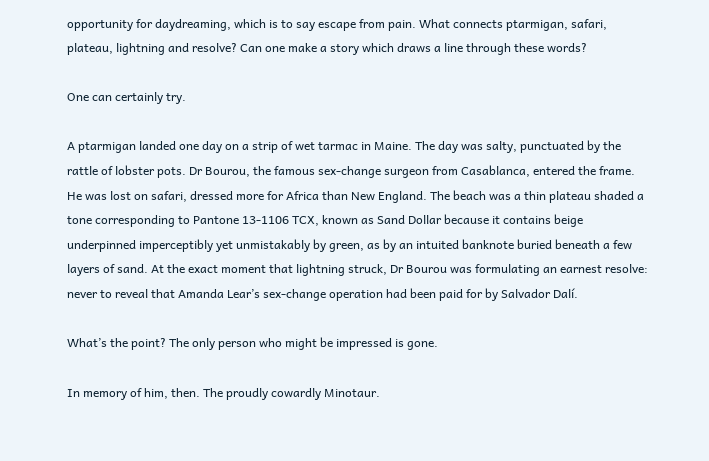opportunity for daydreaming, which is to say escape from pain. What connects ptarmigan, safari, plateau, lightning and resolve? Can one make a story which draws a line through these words?

One can certainly try.

A ptarmigan landed one day on a strip of wet tarmac in Maine. The day was salty, punctuated by the rattle of lobster pots. Dr Bourou, the famous sex-change surgeon from Casablanca, entered the frame. He was lost on safari, dressed more for Africa than New England. The beach was a thin plateau shaded a tone corresponding to Pantone 13-1106 TCX, known as Sand Dollar because it contains beige underpinned imperceptibly yet unmistakably by green, as by an intuited banknote buried beneath a few layers of sand. At the exact moment that lightning struck, Dr Bourou was formulating an earnest resolve: never to reveal that Amanda Lear’s sex-change operation had been paid for by Salvador Dalí.

What’s the point? The only person who might be impressed is gone.

In memory of him, then. The proudly cowardly Minotaur.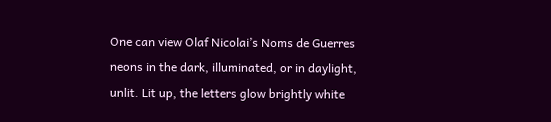One can view Olaf Nicolai’s Noms de Guerres neons in the dark, illuminated, or in daylight, unlit. Lit up, the letters glow brightly white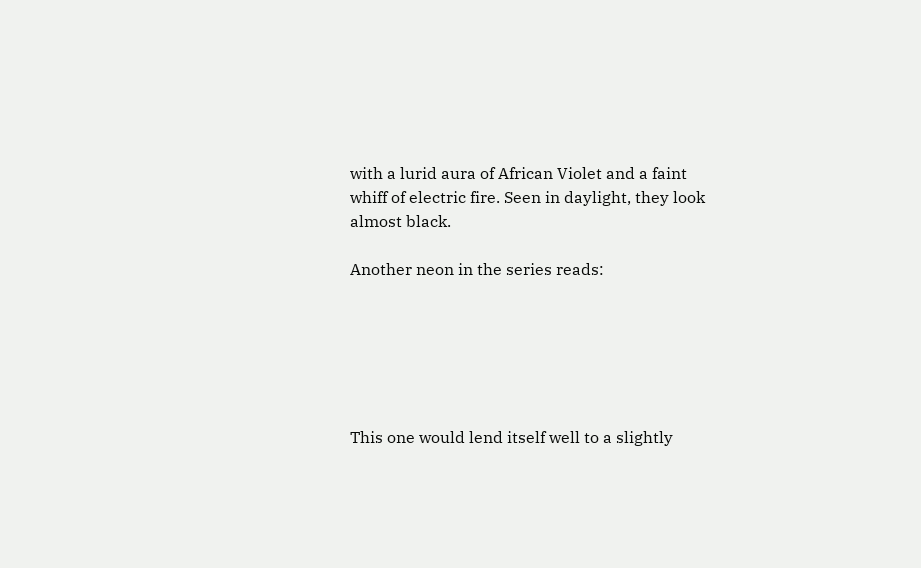with a lurid aura of African Violet and a faint whiff of electric fire. Seen in daylight, they look almost black.

Another neon in the series reads:






This one would lend itself well to a slightly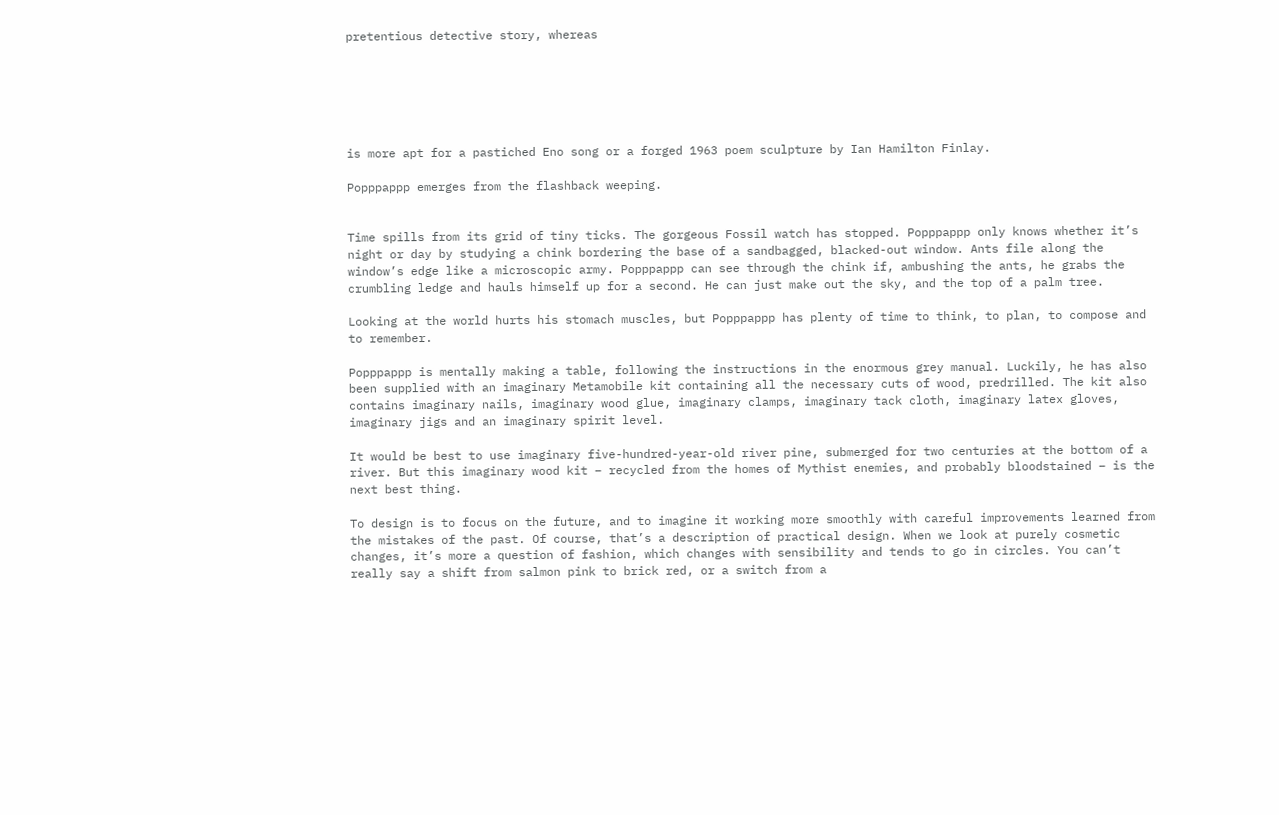pretentious detective story, whereas






is more apt for a pastiched Eno song or a forged 1963 poem sculpture by Ian Hamilton Finlay.

Popppappp emerges from the flashback weeping.


Time spills from its grid of tiny ticks. The gorgeous Fossil watch has stopped. Popppappp only knows whether it’s night or day by studying a chink bordering the base of a sandbagged, blacked-out window. Ants file along the window’s edge like a microscopic army. Popppappp can see through the chink if, ambushing the ants, he grabs the crumbling ledge and hauls himself up for a second. He can just make out the sky, and the top of a palm tree.

Looking at the world hurts his stomach muscles, but Popppappp has plenty of time to think, to plan, to compose and to remember.

Popppappp is mentally making a table, following the instructions in the enormous grey manual. Luckily, he has also been supplied with an imaginary Metamobile kit containing all the necessary cuts of wood, predrilled. The kit also contains imaginary nails, imaginary wood glue, imaginary clamps, imaginary tack cloth, imaginary latex gloves, imaginary jigs and an imaginary spirit level.

It would be best to use imaginary five-hundred-year-old river pine, submerged for two centuries at the bottom of a river. But this imaginary wood kit – recycled from the homes of Mythist enemies, and probably bloodstained – is the next best thing.

To design is to focus on the future, and to imagine it working more smoothly with careful improvements learned from the mistakes of the past. Of course, that’s a description of practical design. When we look at purely cosmetic changes, it’s more a question of fashion, which changes with sensibility and tends to go in circles. You can’t really say a shift from salmon pink to brick red, or a switch from a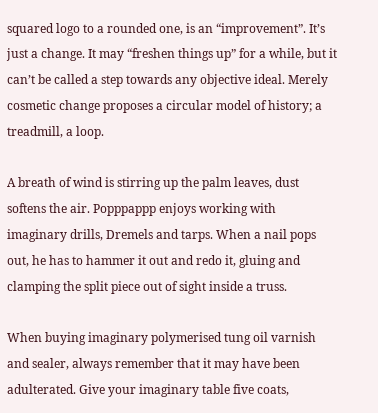squared logo to a rounded one, is an “improvement”. It’s just a change. It may “freshen things up” for a while, but it can’t be called a step towards any objective ideal. Merely cosmetic change proposes a circular model of history; a treadmill, a loop.

A breath of wind is stirring up the palm leaves, dust softens the air. Popppappp enjoys working with imaginary drills, Dremels and tarps. When a nail pops out, he has to hammer it out and redo it, gluing and clamping the split piece out of sight inside a truss.

When buying imaginary polymerised tung oil varnish and sealer, always remember that it may have been adulterated. Give your imaginary table five coats,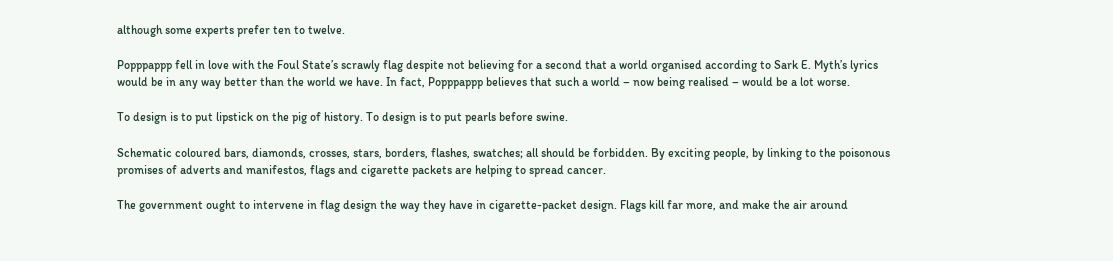although some experts prefer ten to twelve.

Popppappp fell in love with the Foul State’s scrawly flag despite not believing for a second that a world organised according to Sark E. Myth’s lyrics would be in any way better than the world we have. In fact, Popppappp believes that such a world – now being realised – would be a lot worse.

To design is to put lipstick on the pig of history. To design is to put pearls before swine.

Schematic coloured bars, diamonds, crosses, stars, borders, flashes, swatches; all should be forbidden. By exciting people, by linking to the poisonous promises of adverts and manifestos, flags and cigarette packets are helping to spread cancer.

The government ought to intervene in flag design the way they have in cigarette-packet design. Flags kill far more, and make the air around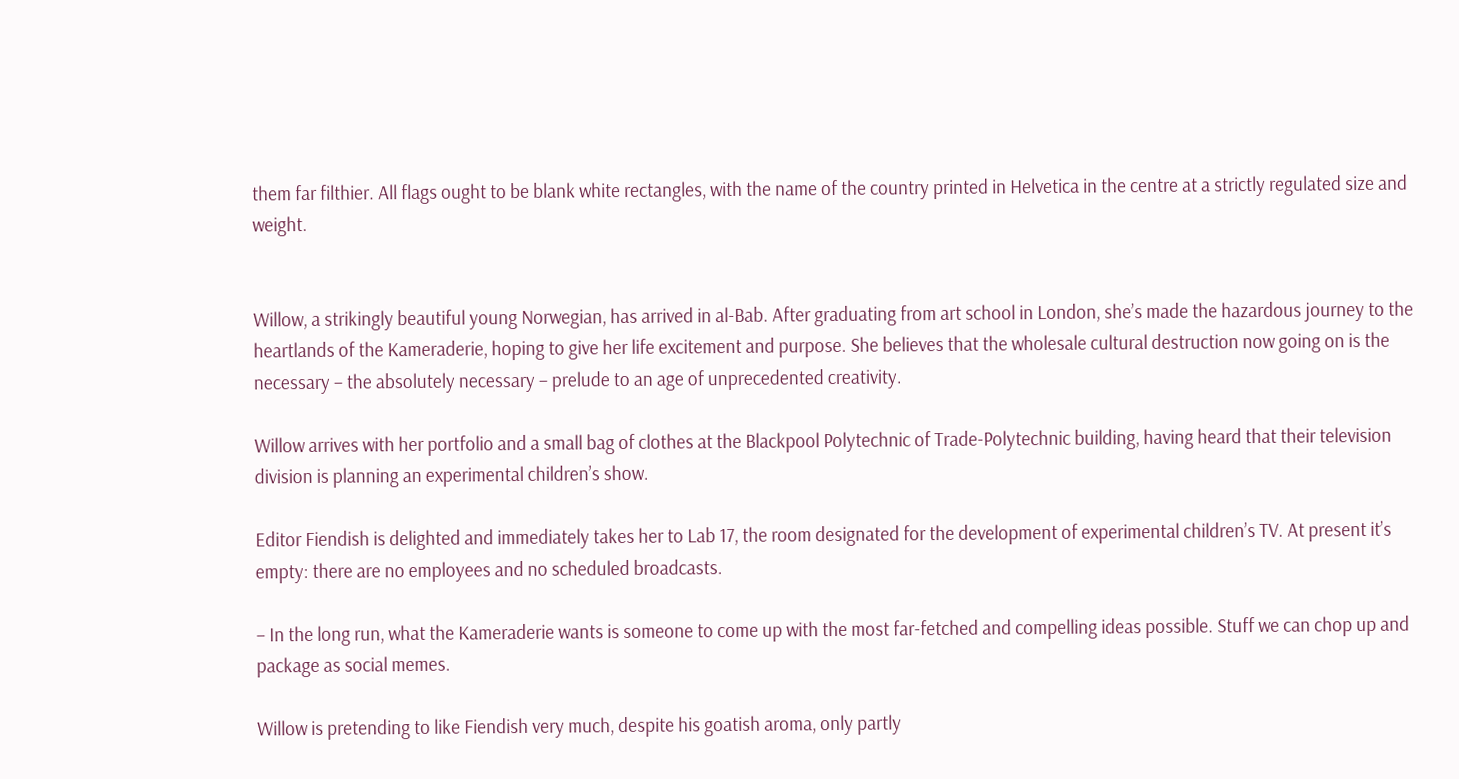them far filthier. All flags ought to be blank white rectangles, with the name of the country printed in Helvetica in the centre at a strictly regulated size and weight.


Willow, a strikingly beautiful young Norwegian, has arrived in al-Bab. After graduating from art school in London, she’s made the hazardous journey to the heartlands of the Kameraderie, hoping to give her life excitement and purpose. She believes that the wholesale cultural destruction now going on is the necessary – the absolutely necessary – prelude to an age of unprecedented creativity.

Willow arrives with her portfolio and a small bag of clothes at the Blackpool Polytechnic of Trade-Polytechnic building, having heard that their television division is planning an experimental children’s show.

Editor Fiendish is delighted and immediately takes her to Lab 17, the room designated for the development of experimental children’s TV. At present it’s empty: there are no employees and no scheduled broadcasts.

– In the long run, what the Kameraderie wants is someone to come up with the most far-fetched and compelling ideas possible. Stuff we can chop up and package as social memes.

Willow is pretending to like Fiendish very much, despite his goatish aroma, only partly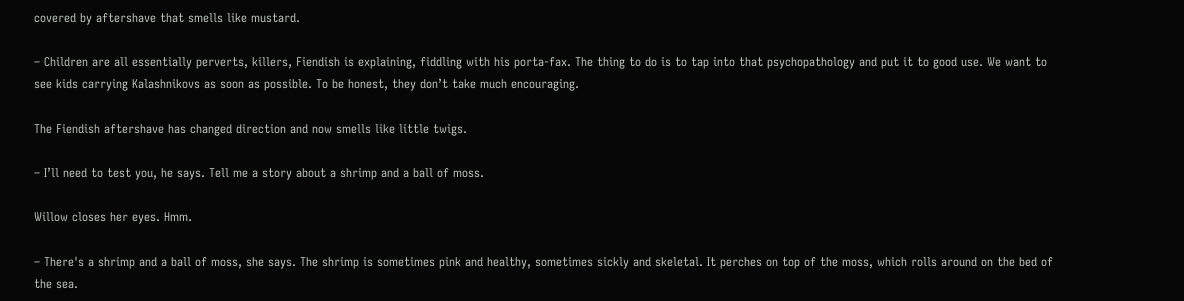covered by aftershave that smells like mustard.

– Children are all essentially perverts, killers, Fiendish is explaining, fiddling with his porta-fax. The thing to do is to tap into that psychopathology and put it to good use. We want to see kids carrying Kalashnikovs as soon as possible. To be honest, they don’t take much encouraging.

The Fiendish aftershave has changed direction and now smells like little twigs.

– I’ll need to test you, he says. Tell me a story about a shrimp and a ball of moss.

Willow closes her eyes. Hmm.

– There's a shrimp and a ball of moss, she says. The shrimp is sometimes pink and healthy, sometimes sickly and skeletal. It perches on top of the moss, which rolls around on the bed of the sea.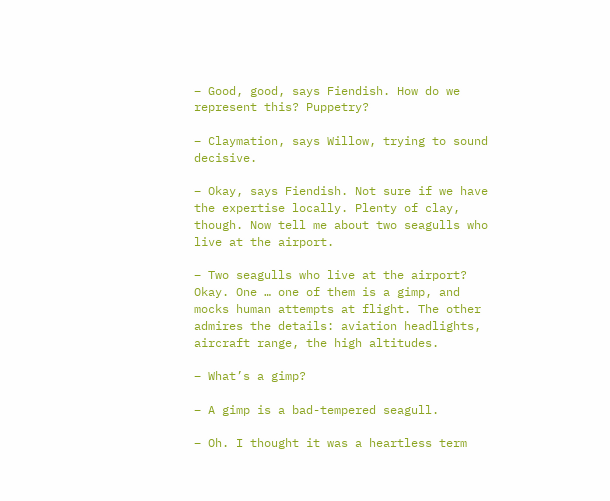– Good, good, says Fiendish. How do we represent this? Puppetry?

– Claymation, says Willow, trying to sound decisive.

– Okay, says Fiendish. Not sure if we have the expertise locally. Plenty of clay, though. Now tell me about two seagulls who live at the airport.

– Two seagulls who live at the airport? Okay. One … one of them is a gimp, and mocks human attempts at flight. The other admires the details: aviation headlights, aircraft range, the high altitudes.

– What’s a gimp?

– A gimp is a bad-tempered seagull.

– Oh. I thought it was a heartless term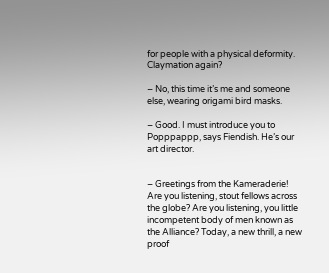for people with a physical deformity. Claymation again?

– No, this time it’s me and someone else, wearing origami bird masks.

– Good. I must introduce you to Popppappp, says Fiendish. He’s our art director.


– Greetings from the Kameraderie! Are you listening, stout fellows across the globe? Are you listening, you little incompetent body of men known as the Alliance? Today, a new thrill, a new proof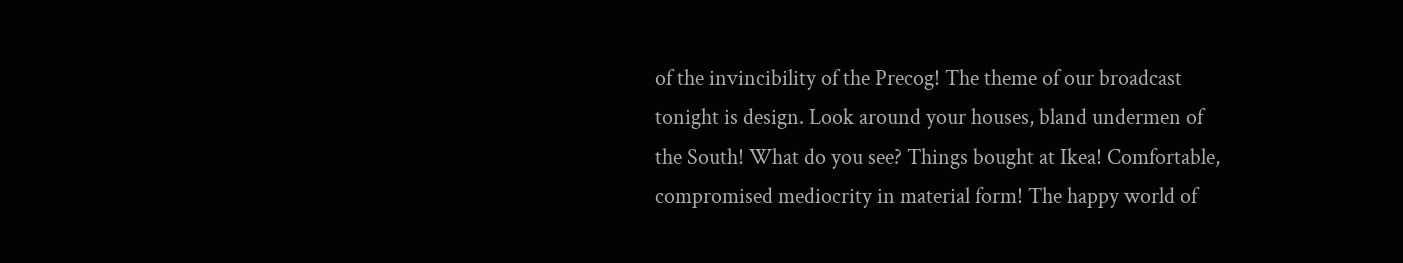of the invincibility of the Precog! The theme of our broadcast tonight is design. Look around your houses, bland undermen of the South! What do you see? Things bought at Ikea! Comfortable, compromised mediocrity in material form! The happy world of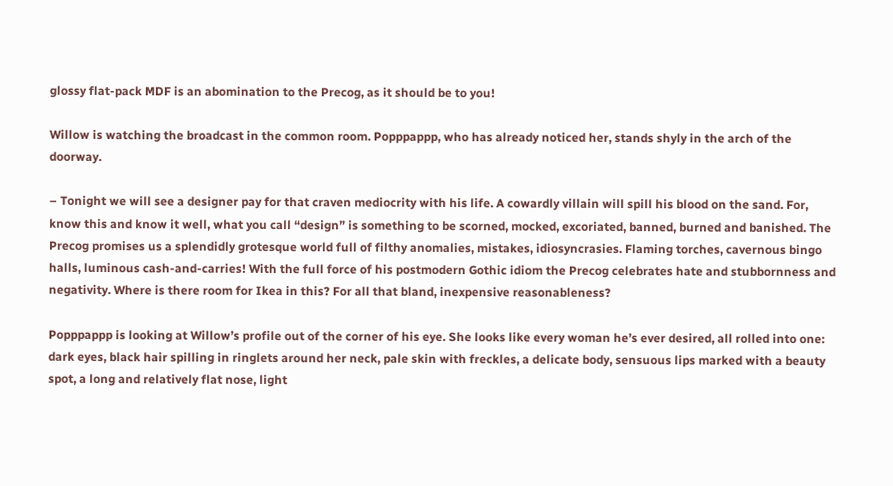glossy flat-pack MDF is an abomination to the Precog, as it should be to you!

Willow is watching the broadcast in the common room. Popppappp, who has already noticed her, stands shyly in the arch of the doorway.

– Tonight we will see a designer pay for that craven mediocrity with his life. A cowardly villain will spill his blood on the sand. For, know this and know it well, what you call “design” is something to be scorned, mocked, excoriated, banned, burned and banished. The Precog promises us a splendidly grotesque world full of filthy anomalies, mistakes, idiosyncrasies. Flaming torches, cavernous bingo halls, luminous cash-and-carries! With the full force of his postmodern Gothic idiom the Precog celebrates hate and stubbornness and negativity. Where is there room for Ikea in this? For all that bland, inexpensive reasonableness?

Popppappp is looking at Willow’s profile out of the corner of his eye. She looks like every woman he’s ever desired, all rolled into one: dark eyes, black hair spilling in ringlets around her neck, pale skin with freckles, a delicate body, sensuous lips marked with a beauty spot, a long and relatively flat nose, light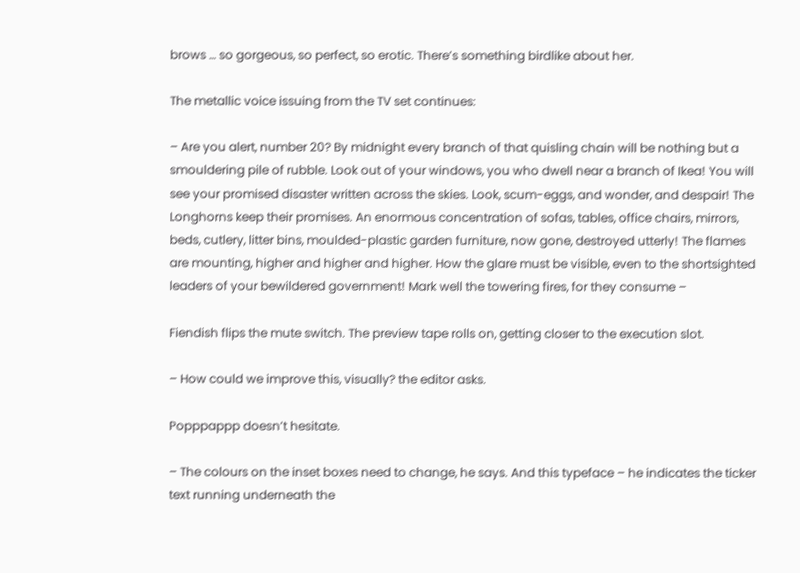brows … so gorgeous, so perfect, so erotic. There’s something birdlike about her.

The metallic voice issuing from the TV set continues:

– Are you alert, number 20? By midnight every branch of that quisling chain will be nothing but a smouldering pile of rubble. Look out of your windows, you who dwell near a branch of Ikea! You will see your promised disaster written across the skies. Look, scum-eggs, and wonder, and despair! The Longhorns keep their promises. An enormous concentration of sofas, tables, office chairs, mirrors, beds, cutlery, litter bins, moulded-plastic garden furniture, now gone, destroyed utterly! The flames are mounting, higher and higher and higher. How the glare must be visible, even to the shortsighted leaders of your bewildered government! Mark well the towering fires, for they consume –

Fiendish flips the mute switch. The preview tape rolls on, getting closer to the execution slot.

– How could we improve this, visually? the editor asks.

Popppappp doesn’t hesitate.

– The colours on the inset boxes need to change, he says. And this typeface – he indicates the ticker text running underneath the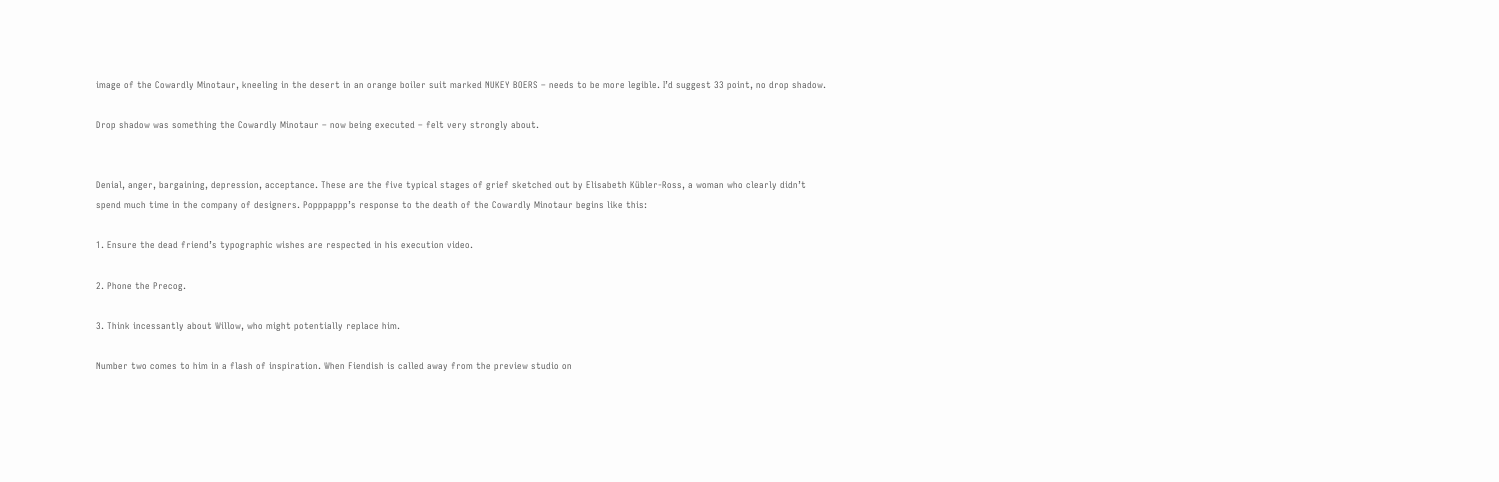image of the Cowardly Minotaur, kneeling in the desert in an orange boiler suit marked NUKEY BOERS – needs to be more legible. I’d suggest 33 point, no drop shadow.

Drop shadow was something the Cowardly Minotaur – now being executed – felt very strongly about.


Denial, anger, bargaining, depression, acceptance. These are the five typical stages of grief sketched out by Elisabeth Kübler-Ross, a woman who clearly didn’t spend much time in the company of designers. Popppappp’s response to the death of the Cowardly Minotaur begins like this:

1. Ensure the dead friend’s typographic wishes are respected in his execution video.

2. Phone the Precog.

3. Think incessantly about Willow, who might potentially replace him.

Number two comes to him in a flash of inspiration. When Fiendish is called away from the preview studio on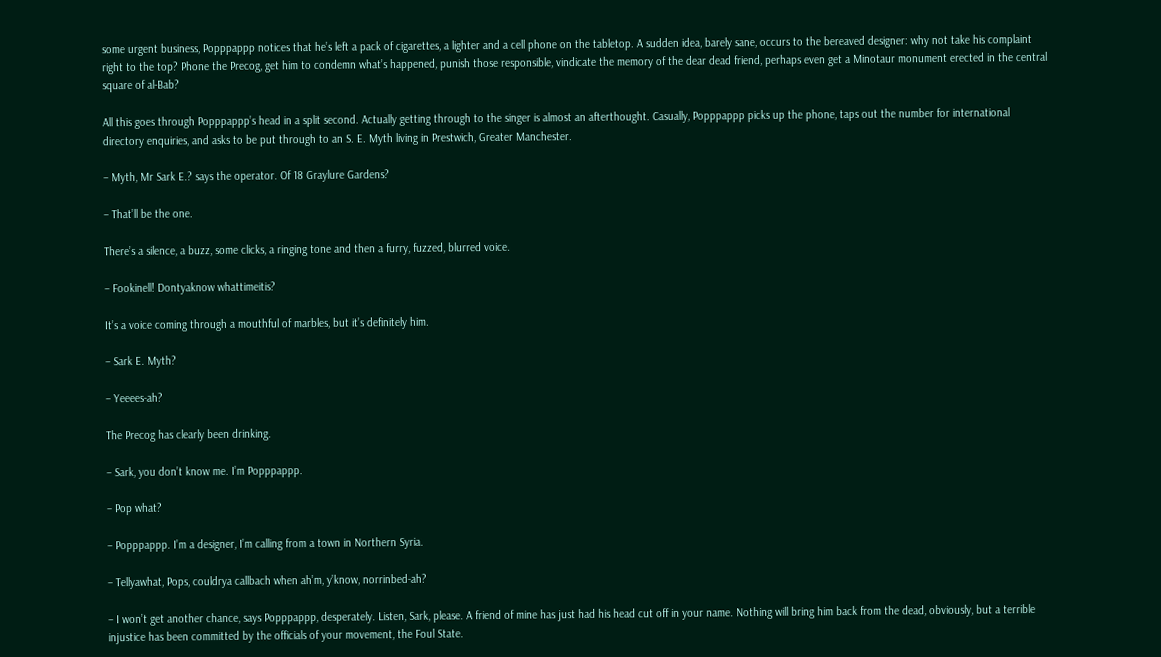some urgent business, Popppappp notices that he’s left a pack of cigarettes, a lighter and a cell phone on the tabletop. A sudden idea, barely sane, occurs to the bereaved designer: why not take his complaint right to the top? Phone the Precog, get him to condemn what’s happened, punish those responsible, vindicate the memory of the dear dead friend, perhaps even get a Minotaur monument erected in the central square of al-Bab?

All this goes through Popppappp’s head in a split second. Actually getting through to the singer is almost an afterthought. Casually, Popppappp picks up the phone, taps out the number for international directory enquiries, and asks to be put through to an S. E. Myth living in Prestwich, Greater Manchester.

– Myth, Mr Sark E.? says the operator. Of 18 Graylure Gardens?

– That’ll be the one.

There’s a silence, a buzz, some clicks, a ringing tone and then a furry, fuzzed, blurred voice.

– Fookinell! Dontyaknow whattimeitis?

It’s a voice coming through a mouthful of marbles, but it’s definitely him.

– Sark E. Myth?

– Yeeees-ah?

The Precog has clearly been drinking.

– Sark, you don’t know me. I’m Popppappp.

– Pop what?

– Popppappp. I’m a designer, I’m calling from a town in Northern Syria.

– Tellyawhat, Pops, couldrya callbach when ah’m, y’know, norrinbed-ah?

– I won’t get another chance, says Popppappp, desperately. Listen, Sark, please. A friend of mine has just had his head cut off in your name. Nothing will bring him back from the dead, obviously, but a terrible injustice has been committed by the officials of your movement, the Foul State.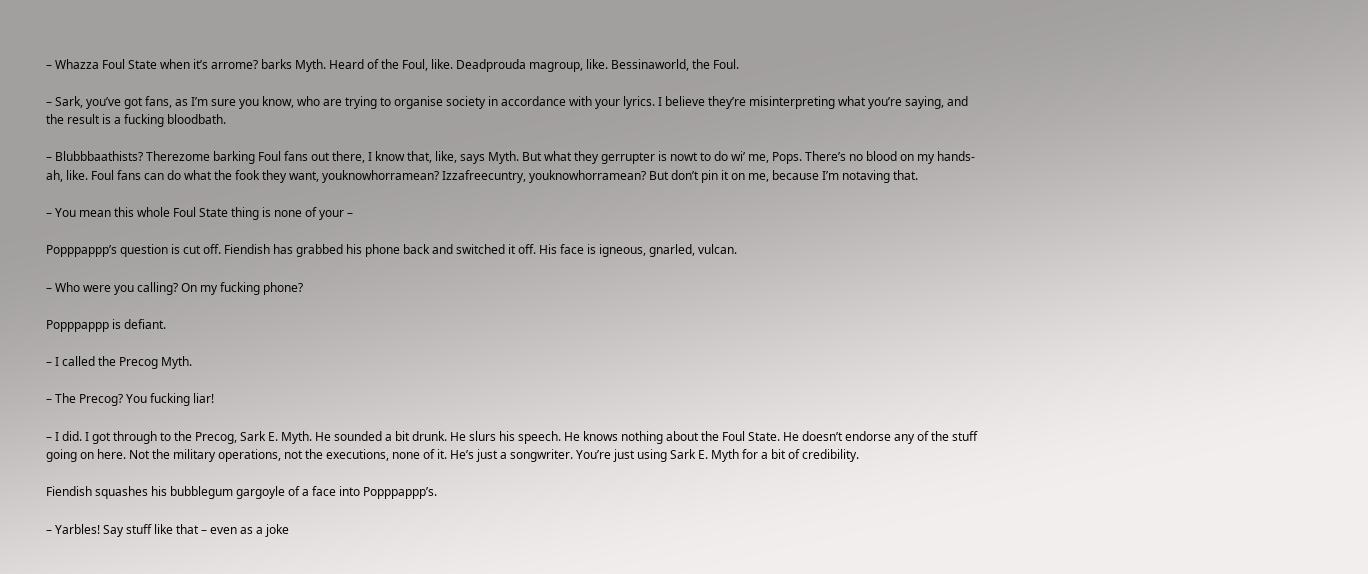– Whazza Foul State when it’s arrome? barks Myth. Heard of the Foul, like. Deadprouda magroup, like. Bessinaworld, the Foul.

– Sark, you’ve got fans, as I’m sure you know, who are trying to organise society in accordance with your lyrics. I believe they’re misinterpreting what you’re saying, and the result is a fucking bloodbath.

– Blubbbaathists? Therezome barking Foul fans out there, I know that, like, says Myth. But what they gerrupter is nowt to do wi’ me, Pops. There’s no blood on my hands-ah, like. Foul fans can do what the fook they want, youknowhorramean? Izzafreecuntry, youknowhorramean? But don’t pin it on me, because I’m notaving that.

– You mean this whole Foul State thing is none of your –

Popppappp’s question is cut off. Fiendish has grabbed his phone back and switched it off. His face is igneous, gnarled, vulcan.

– Who were you calling? On my fucking phone?

Popppappp is defiant.

– I called the Precog Myth.

– The Precog? You fucking liar!

– I did. I got through to the Precog, Sark E. Myth. He sounded a bit drunk. He slurs his speech. He knows nothing about the Foul State. He doesn’t endorse any of the stuff going on here. Not the military operations, not the executions, none of it. He’s just a songwriter. You’re just using Sark E. Myth for a bit of credibility.

Fiendish squashes his bubblegum gargoyle of a face into Popppappp’s.

– Yarbles! Say stuff like that – even as a joke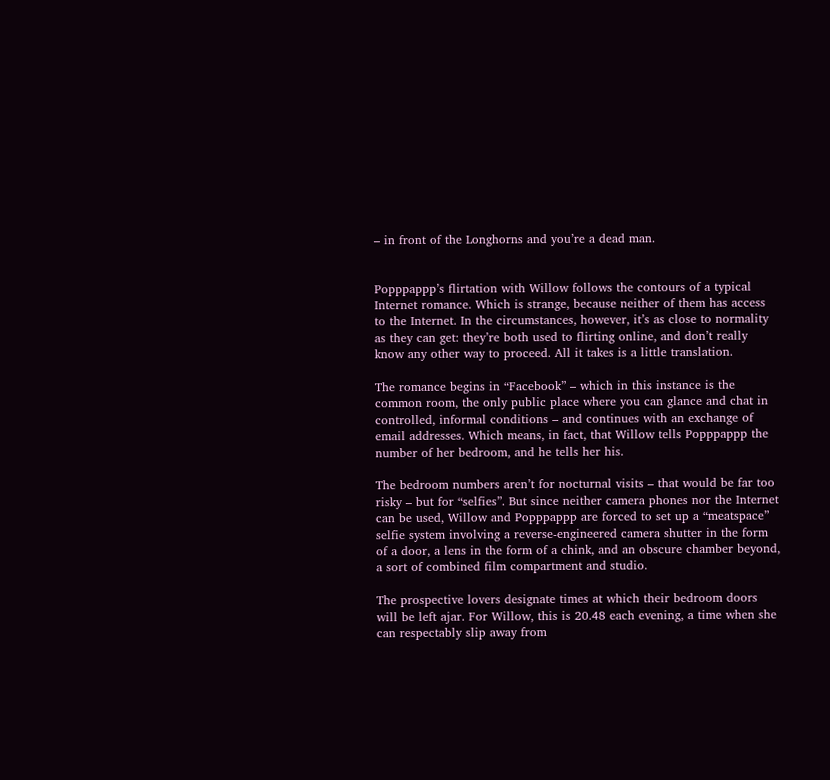– in front of the Longhorns and you’re a dead man.


Popppappp’s flirtation with Willow follows the contours of a typical Internet romance. Which is strange, because neither of them has access to the Internet. In the circumstances, however, it’s as close to normality as they can get: they’re both used to flirting online, and don’t really know any other way to proceed. All it takes is a little translation.

The romance begins in “Facebook” – which in this instance is the common room, the only public place where you can glance and chat in controlled, informal conditions – and continues with an exchange of email addresses. Which means, in fact, that Willow tells Popppappp the number of her bedroom, and he tells her his.

The bedroom numbers aren’t for nocturnal visits – that would be far too risky – but for “selfies”. But since neither camera phones nor the Internet can be used, Willow and Popppappp are forced to set up a “meatspace” selfie system involving a reverse-engineered camera shutter in the form of a door, a lens in the form of a chink, and an obscure chamber beyond, a sort of combined film compartment and studio.

The prospective lovers designate times at which their bedroom doors will be left ajar. For Willow, this is 20.48 each evening, a time when she can respectably slip away from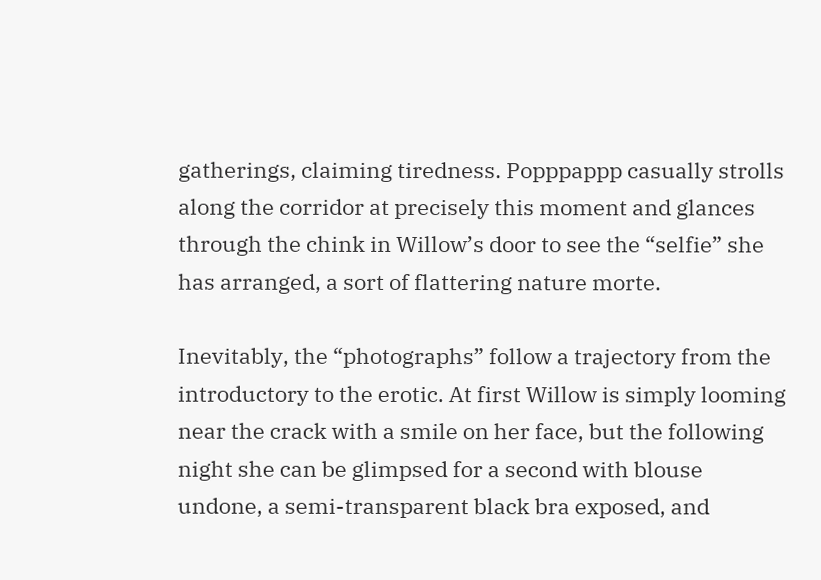gatherings, claiming tiredness. Popppappp casually strolls along the corridor at precisely this moment and glances through the chink in Willow’s door to see the “selfie” she has arranged, a sort of flattering nature morte.

Inevitably, the “photographs” follow a trajectory from the introductory to the erotic. At first Willow is simply looming near the crack with a smile on her face, but the following night she can be glimpsed for a second with blouse undone, a semi-transparent black bra exposed, and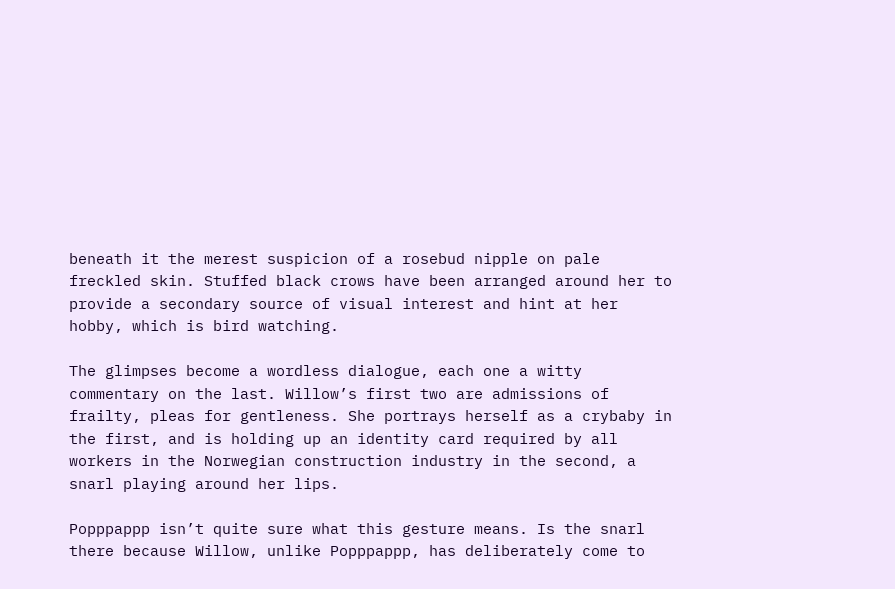beneath it the merest suspicion of a rosebud nipple on pale freckled skin. Stuffed black crows have been arranged around her to provide a secondary source of visual interest and hint at her hobby, which is bird watching.

The glimpses become a wordless dialogue, each one a witty commentary on the last. Willow’s first two are admissions of frailty, pleas for gentleness. She portrays herself as a crybaby in the first, and is holding up an identity card required by all workers in the Norwegian construction industry in the second, a snarl playing around her lips.

Popppappp isn’t quite sure what this gesture means. Is the snarl there because Willow, unlike Popppappp, has deliberately come to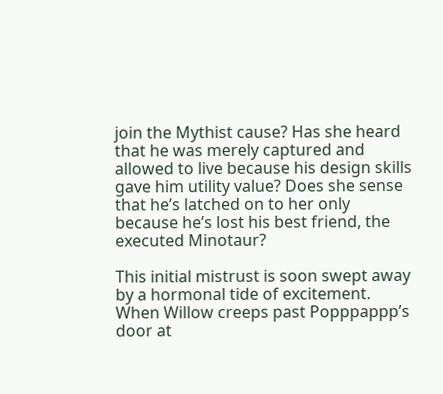join the Mythist cause? Has she heard that he was merely captured and allowed to live because his design skills gave him utility value? Does she sense that he’s latched on to her only because he’s lost his best friend, the executed Minotaur?

This initial mistrust is soon swept away by a hormonal tide of excitement. When Willow creeps past Popppappp’s door at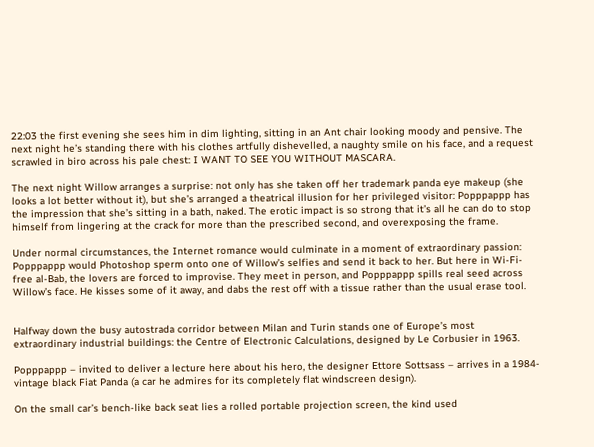22:03 the first evening she sees him in dim lighting, sitting in an Ant chair looking moody and pensive. The next night he’s standing there with his clothes artfully dishevelled, a naughty smile on his face, and a request scrawled in biro across his pale chest: I WANT TO SEE YOU WITHOUT MASCARA.

The next night Willow arranges a surprise: not only has she taken off her trademark panda eye makeup (she looks a lot better without it), but she’s arranged a theatrical illusion for her privileged visitor: Popppappp has the impression that she’s sitting in a bath, naked. The erotic impact is so strong that it’s all he can do to stop himself from lingering at the crack for more than the prescribed second, and overexposing the frame.

Under normal circumstances, the Internet romance would culminate in a moment of extraordinary passion: Popppappp would Photoshop sperm onto one of Willow’s selfies and send it back to her. But here in Wi-Fi-free al-Bab, the lovers are forced to improvise. They meet in person, and Popppappp spills real seed across Willow’s face. He kisses some of it away, and dabs the rest off with a tissue rather than the usual erase tool.


Halfway down the busy autostrada corridor between Milan and Turin stands one of Europe’s most extraordinary industrial buildings: the Centre of Electronic Calculations, designed by Le Corbusier in 1963.

Popppappp – invited to deliver a lecture here about his hero, the designer Ettore Sottsass – arrives in a 1984-vintage black Fiat Panda (a car he admires for its completely flat windscreen design).

On the small car’s bench-like back seat lies a rolled portable projection screen, the kind used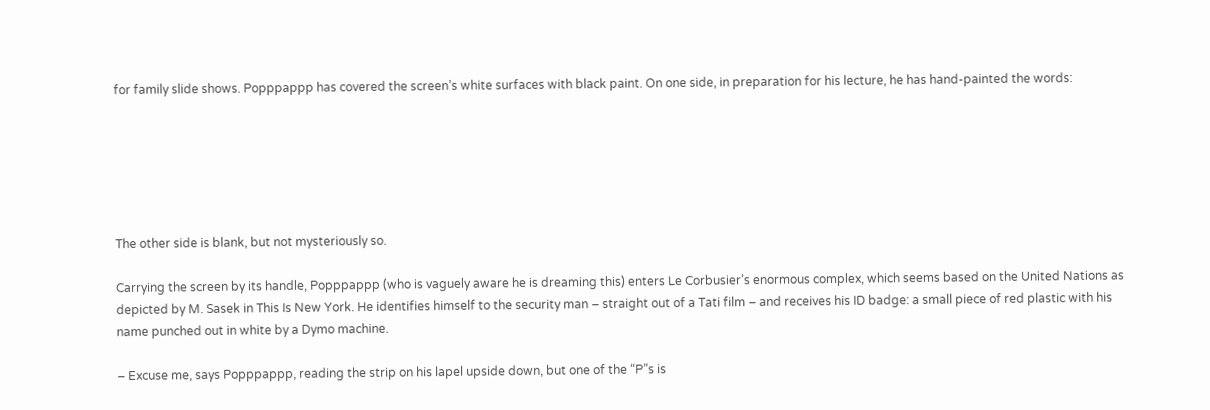for family slide shows. Popppappp has covered the screen’s white surfaces with black paint. On one side, in preparation for his lecture, he has hand-painted the words:






The other side is blank, but not mysteriously so.

Carrying the screen by its handle, Popppappp (who is vaguely aware he is dreaming this) enters Le Corbusier’s enormous complex, which seems based on the United Nations as depicted by M. Sasek in This Is New York. He identifies himself to the security man – straight out of a Tati film – and receives his ID badge: a small piece of red plastic with his name punched out in white by a Dymo machine.

– Excuse me, says Popppappp, reading the strip on his lapel upside down, but one of the “P”s is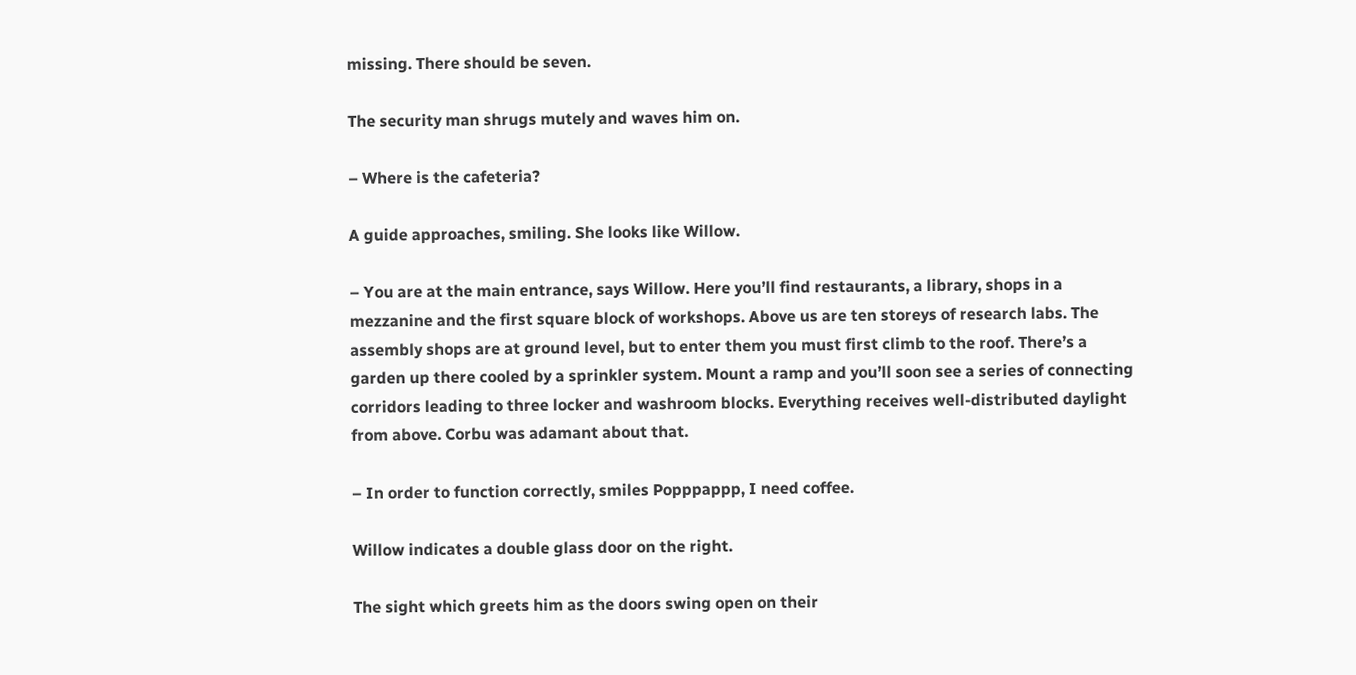missing. There should be seven.

The security man shrugs mutely and waves him on.

– Where is the cafeteria?

A guide approaches, smiling. She looks like Willow.

– You are at the main entrance, says Willow. Here you’ll find restaurants, a library, shops in a mezzanine and the first square block of workshops. Above us are ten storeys of research labs. The assembly shops are at ground level, but to enter them you must first climb to the roof. There’s a garden up there cooled by a sprinkler system. Mount a ramp and you’ll soon see a series of connecting corridors leading to three locker and washroom blocks. Everything receives well-distributed daylight from above. Corbu was adamant about that.

– In order to function correctly, smiles Popppappp, I need coffee.

Willow indicates a double glass door on the right.

The sight which greets him as the doors swing open on their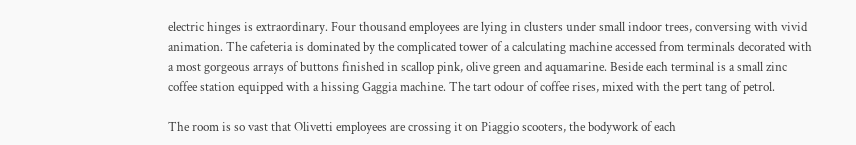electric hinges is extraordinary. Four thousand employees are lying in clusters under small indoor trees, conversing with vivid animation. The cafeteria is dominated by the complicated tower of a calculating machine accessed from terminals decorated with a most gorgeous arrays of buttons finished in scallop pink, olive green and aquamarine. Beside each terminal is a small zinc coffee station equipped with a hissing Gaggia machine. The tart odour of coffee rises, mixed with the pert tang of petrol.

The room is so vast that Olivetti employees are crossing it on Piaggio scooters, the bodywork of each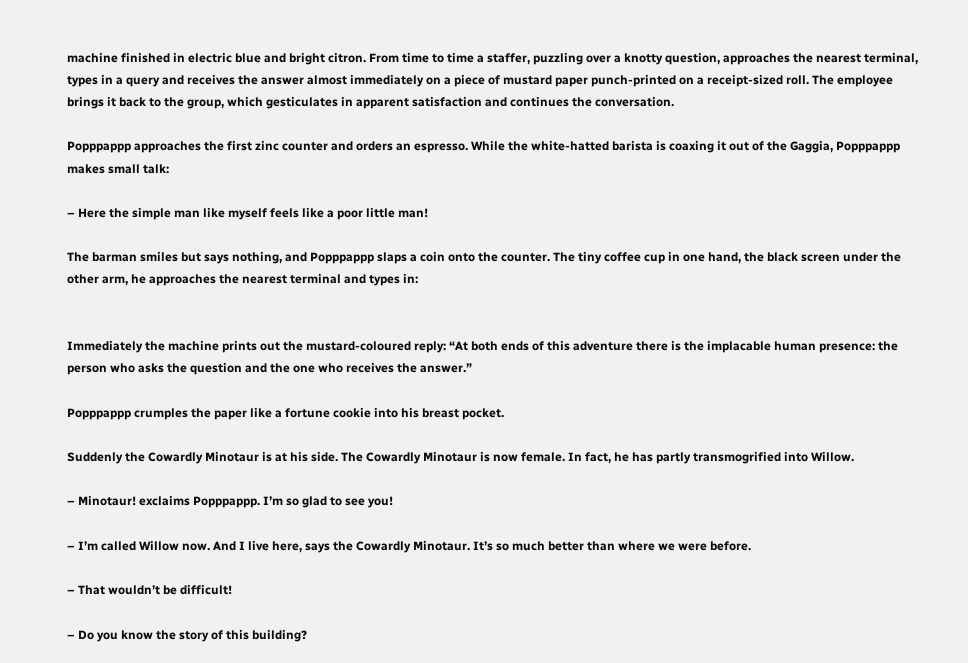machine finished in electric blue and bright citron. From time to time a staffer, puzzling over a knotty question, approaches the nearest terminal, types in a query and receives the answer almost immediately on a piece of mustard paper punch-printed on a receipt-sized roll. The employee brings it back to the group, which gesticulates in apparent satisfaction and continues the conversation.

Popppappp approaches the first zinc counter and orders an espresso. While the white-hatted barista is coaxing it out of the Gaggia, Popppappp makes small talk:

– Here the simple man like myself feels like a poor little man!

The barman smiles but says nothing, and Popppappp slaps a coin onto the counter. The tiny coffee cup in one hand, the black screen under the other arm, he approaches the nearest terminal and types in:


Immediately the machine prints out the mustard-coloured reply: “At both ends of this adventure there is the implacable human presence: the person who asks the question and the one who receives the answer.”

Popppappp crumples the paper like a fortune cookie into his breast pocket.

Suddenly the Cowardly Minotaur is at his side. The Cowardly Minotaur is now female. In fact, he has partly transmogrified into Willow.

– Minotaur! exclaims Popppappp. I’m so glad to see you!

– I’m called Willow now. And I live here, says the Cowardly Minotaur. It’s so much better than where we were before.

– That wouldn’t be difficult!

– Do you know the story of this building?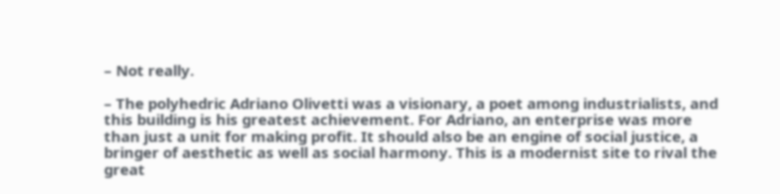– Not really.

– The polyhedric Adriano Olivetti was a visionary, a poet among industrialists, and this building is his greatest achievement. For Adriano, an enterprise was more than just a unit for making profit. It should also be an engine of social justice, a bringer of aesthetic as well as social harmony. This is a modernist site to rival the great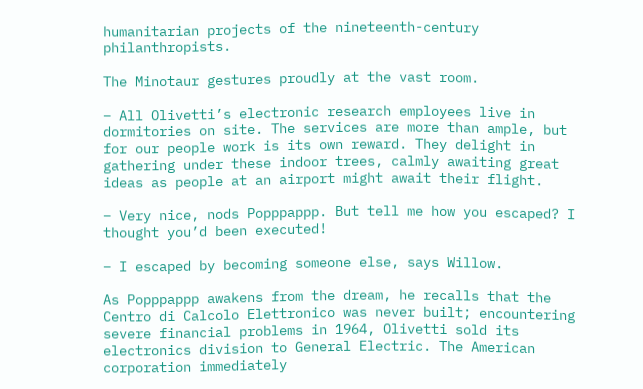humanitarian projects of the nineteenth-century philanthropists.

The Minotaur gestures proudly at the vast room.

– All Olivetti’s electronic research employees live in dormitories on site. The services are more than ample, but for our people work is its own reward. They delight in gathering under these indoor trees, calmly awaiting great ideas as people at an airport might await their flight.

– Very nice, nods Popppappp. But tell me how you escaped? I thought you’d been executed!

– I escaped by becoming someone else, says Willow.

As Popppappp awakens from the dream, he recalls that the Centro di Calcolo Elettronico was never built; encountering severe financial problems in 1964, Olivetti sold its electronics division to General Electric. The American corporation immediately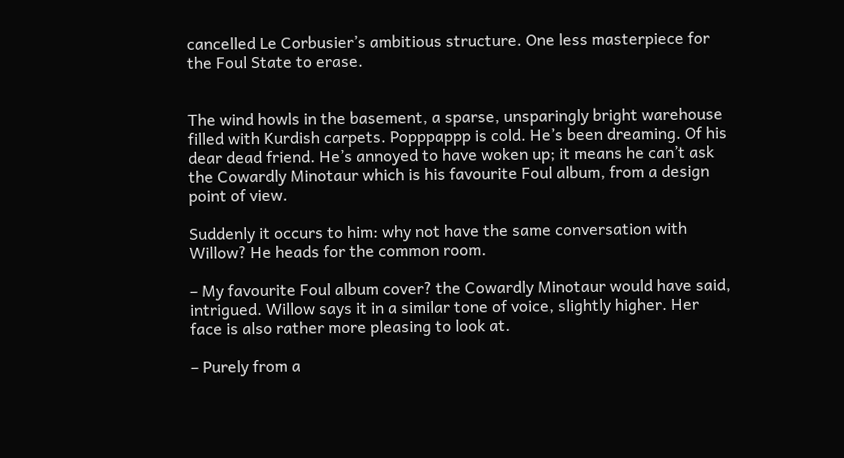cancelled Le Corbusier’s ambitious structure. One less masterpiece for the Foul State to erase.


The wind howls in the basement, a sparse, unsparingly bright warehouse filled with Kurdish carpets. Popppappp is cold. He’s been dreaming. Of his dear dead friend. He’s annoyed to have woken up; it means he can’t ask the Cowardly Minotaur which is his favourite Foul album, from a design point of view.

Suddenly it occurs to him: why not have the same conversation with Willow? He heads for the common room.

– My favourite Foul album cover? the Cowardly Minotaur would have said, intrigued. Willow says it in a similar tone of voice, slightly higher. Her face is also rather more pleasing to look at.

– Purely from a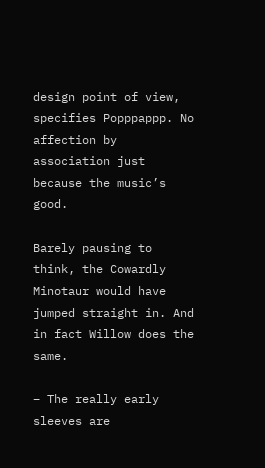design point of view, specifies Popppappp. No affection by association just because the music’s good.

Barely pausing to think, the Cowardly Minotaur would have jumped straight in. And in fact Willow does the same.

– The really early sleeves are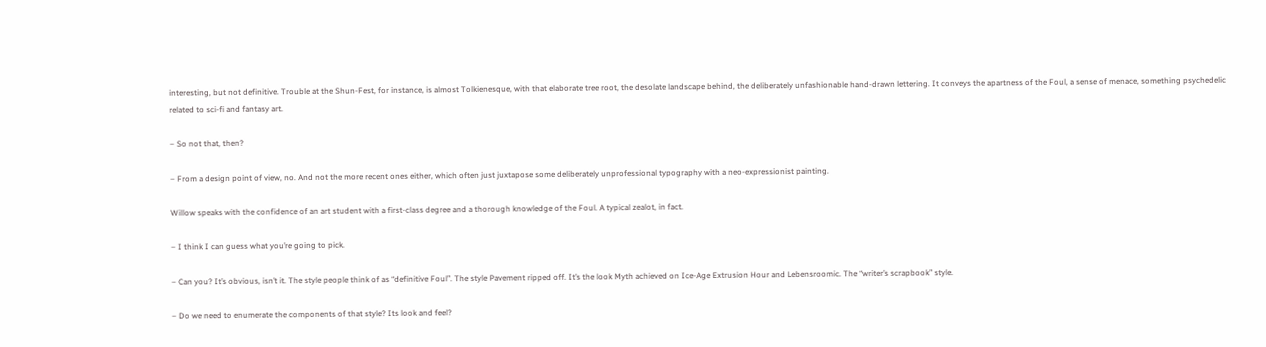interesting, but not definitive. Trouble at the Shun-Fest, for instance, is almost Tolkienesque, with that elaborate tree root, the desolate landscape behind, the deliberately unfashionable hand-drawn lettering. It conveys the apartness of the Foul, a sense of menace, something psychedelic related to sci-fi and fantasy art.

– So not that, then?

– From a design point of view, no. And not the more recent ones either, which often just juxtapose some deliberately unprofessional typography with a neo-expressionist painting.

Willow speaks with the confidence of an art student with a first-class degree and a thorough knowledge of the Foul. A typical zealot, in fact.

– I think I can guess what you’re going to pick.

– Can you? It’s obvious, isn’t it. The style people think of as “definitive Foul”. The style Pavement ripped off. It’s the look Myth achieved on Ice-Age Extrusion Hour and Lebensroomic. The “writer’s scrapbook” style.

– Do we need to enumerate the components of that style? Its look and feel?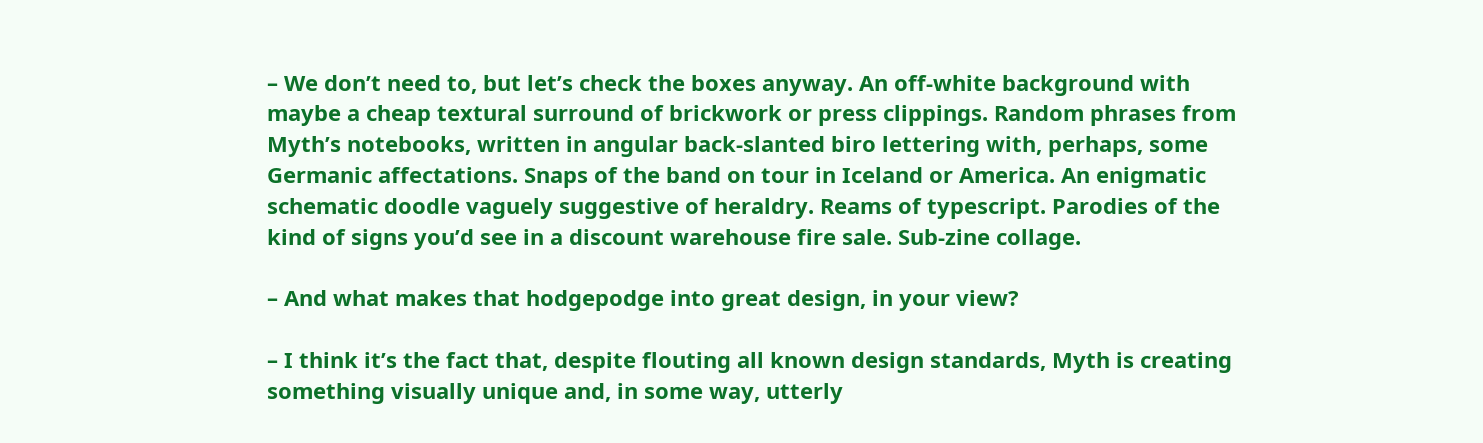– We don’t need to, but let’s check the boxes anyway. An off-white background with maybe a cheap textural surround of brickwork or press clippings. Random phrases from Myth’s notebooks, written in angular back-slanted biro lettering with, perhaps, some Germanic affectations. Snaps of the band on tour in Iceland or America. An enigmatic schematic doodle vaguely suggestive of heraldry. Reams of typescript. Parodies of the kind of signs you’d see in a discount warehouse fire sale. Sub-zine collage.

– And what makes that hodgepodge into great design, in your view?

– I think it’s the fact that, despite flouting all known design standards, Myth is creating something visually unique and, in some way, utterly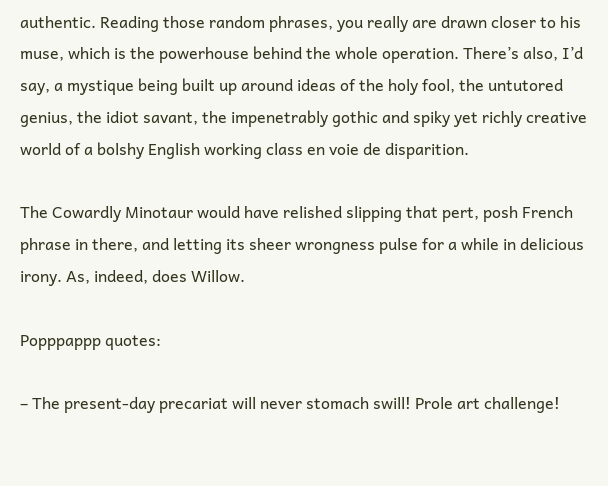authentic. Reading those random phrases, you really are drawn closer to his muse, which is the powerhouse behind the whole operation. There’s also, I’d say, a mystique being built up around ideas of the holy fool, the untutored genius, the idiot savant, the impenetrably gothic and spiky yet richly creative world of a bolshy English working class en voie de disparition.

The Cowardly Minotaur would have relished slipping that pert, posh French phrase in there, and letting its sheer wrongness pulse for a while in delicious irony. As, indeed, does Willow.

Popppappp quotes:

– The present-day precariat will never stomach swill! Prole art challenge!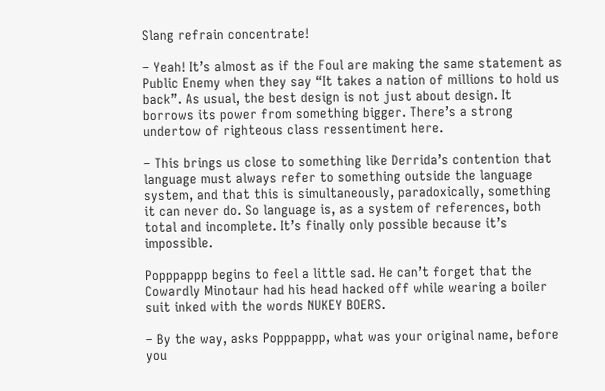Slang refrain concentrate!

– Yeah! It’s almost as if the Foul are making the same statement as Public Enemy when they say “It takes a nation of millions to hold us back”. As usual, the best design is not just about design. It borrows its power from something bigger. There’s a strong undertow of righteous class ressentiment here.

– This brings us close to something like Derrida’s contention that language must always refer to something outside the language system, and that this is simultaneously, paradoxically, something it can never do. So language is, as a system of references, both total and incomplete. It’s finally only possible because it’s impossible.

Popppappp begins to feel a little sad. He can’t forget that the Cowardly Minotaur had his head hacked off while wearing a boiler suit inked with the words NUKEY BOERS.

– By the way, asks Popppappp, what was your original name, before you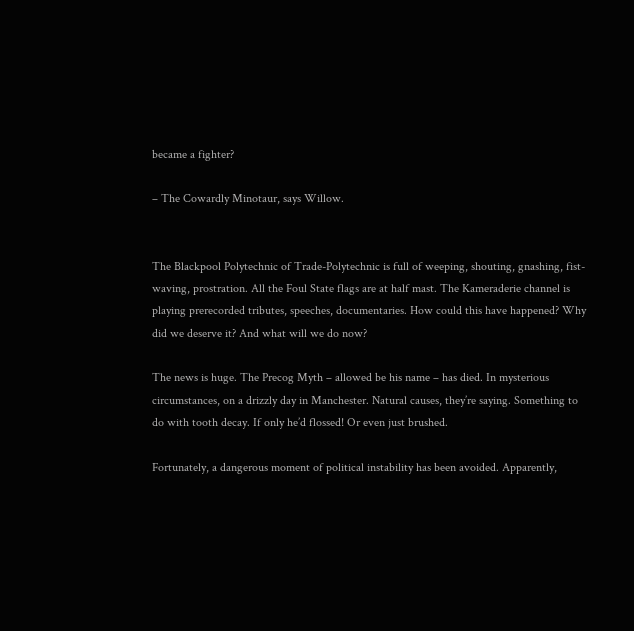became a fighter?

– The Cowardly Minotaur, says Willow.


The Blackpool Polytechnic of Trade-Polytechnic is full of weeping, shouting, gnashing, fist-waving, prostration. All the Foul State flags are at half mast. The Kameraderie channel is playing prerecorded tributes, speeches, documentaries. How could this have happened? Why did we deserve it? And what will we do now?

The news is huge. The Precog Myth – allowed be his name – has died. In mysterious circumstances, on a drizzly day in Manchester. Natural causes, they’re saying. Something to do with tooth decay. If only he’d flossed! Or even just brushed.

Fortunately, a dangerous moment of political instability has been avoided. Apparently,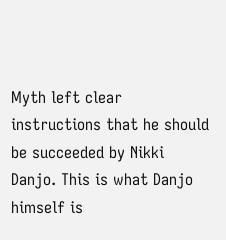Myth left clear instructions that he should be succeeded by Nikki Danjo. This is what Danjo himself is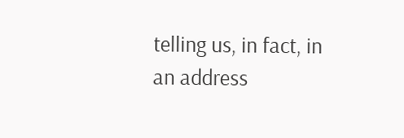telling us, in fact, in an address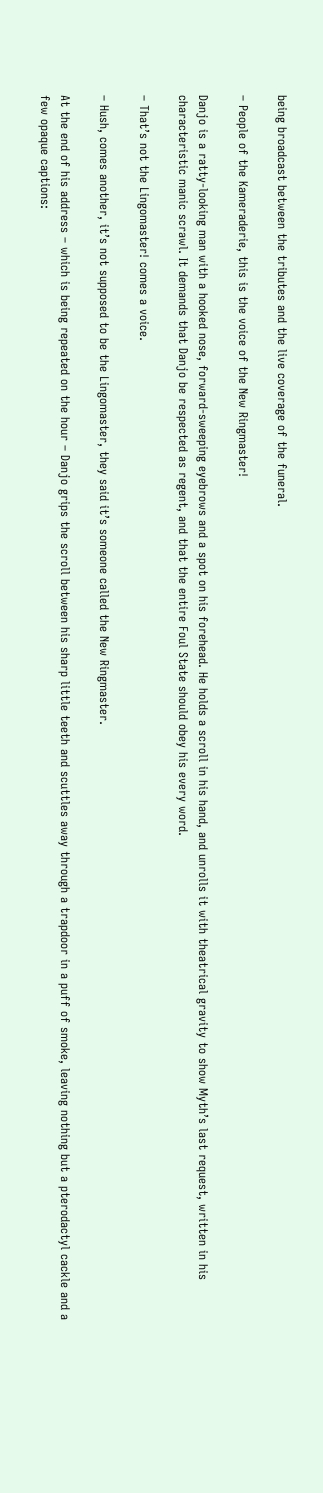being broadcast between the tributes and the live coverage of the funeral.

– People of the Kameraderie, this is the voice of the New Ringmaster!

Danjo is a ratty-looking man with a hooked nose, forward-sweeping eyebrows and a spot on his forehead. He holds a scroll in his hand, and unrolls it with theatrical gravity to show Myth’s last request, written in his characteristic manic scrawl. It demands that Danjo be respected as regent, and that the entire Foul State should obey his every word.

– That’s not the Lingomaster! comes a voice.

– Hush, comes another, it’s not supposed to be the Lingomaster, they said it’s someone called the New Ringmaster.

At the end of his address – which is being repeated on the hour – Danjo grips the scroll between his sharp little teeth and scuttles away through a trapdoor in a puff of smoke, leaving nothing but a pterodactyl cackle and a few opaque captions: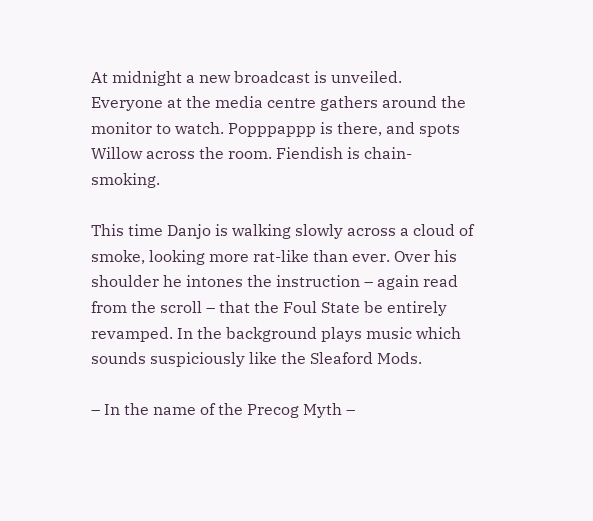At midnight a new broadcast is unveiled. Everyone at the media centre gathers around the monitor to watch. Popppappp is there, and spots Willow across the room. Fiendish is chain-smoking.

This time Danjo is walking slowly across a cloud of smoke, looking more rat-like than ever. Over his shoulder he intones the instruction – again read from the scroll – that the Foul State be entirely revamped. In the background plays music which sounds suspiciously like the Sleaford Mods.

– In the name of the Precog Myth –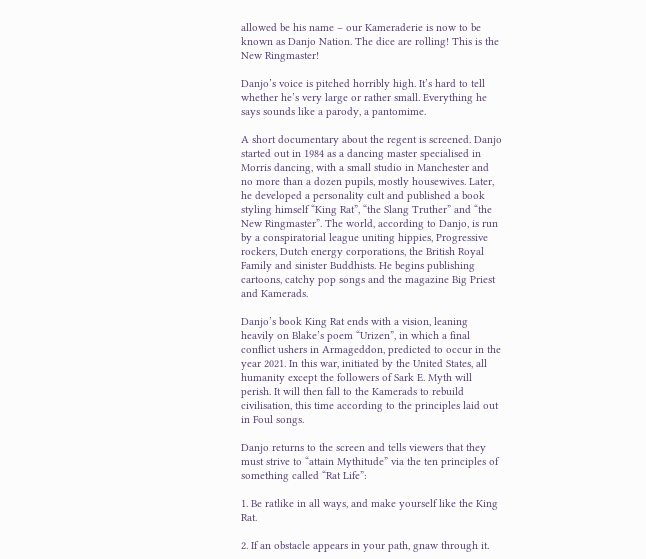allowed be his name – our Kameraderie is now to be known as Danjo Nation. The dice are rolling! This is the New Ringmaster!

Danjo’s voice is pitched horribly high. It’s hard to tell whether he’s very large or rather small. Everything he says sounds like a parody, a pantomime.

A short documentary about the regent is screened. Danjo started out in 1984 as a dancing master specialised in Morris dancing, with a small studio in Manchester and no more than a dozen pupils, mostly housewives. Later, he developed a personality cult and published a book styling himself “King Rat”, “the Slang Truther” and “the New Ringmaster”. The world, according to Danjo, is run by a conspiratorial league uniting hippies, Progressive rockers, Dutch energy corporations, the British Royal Family and sinister Buddhists. He begins publishing cartoons, catchy pop songs and the magazine Big Priest and Kamerads.

Danjo’s book King Rat ends with a vision, leaning heavily on Blake’s poem “Urizen”, in which a final conflict ushers in Armageddon, predicted to occur in the year 2021. In this war, initiated by the United States, all humanity except the followers of Sark E. Myth will perish. It will then fall to the Kamerads to rebuild civilisation, this time according to the principles laid out in Foul songs.

Danjo returns to the screen and tells viewers that they must strive to “attain Mythitude” via the ten principles of something called “Rat Life”:

1. Be ratlike in all ways, and make yourself like the King Rat.

2. If an obstacle appears in your path, gnaw through it.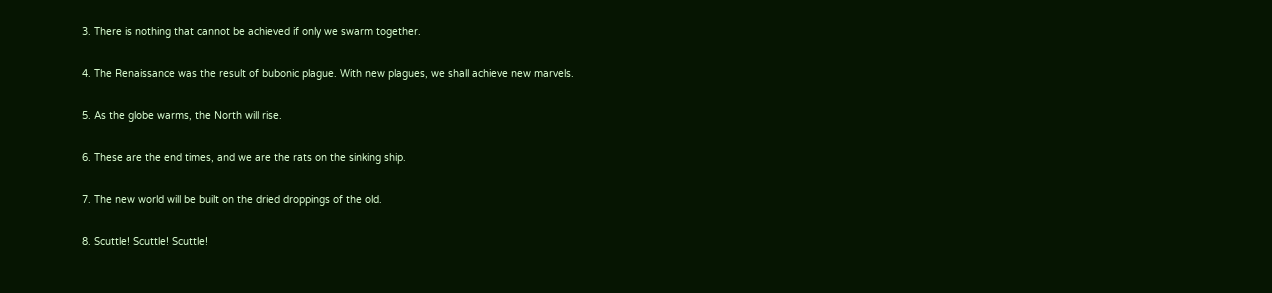3. There is nothing that cannot be achieved if only we swarm together.

4. The Renaissance was the result of bubonic plague. With new plagues, we shall achieve new marvels.

5. As the globe warms, the North will rise.

6. These are the end times, and we are the rats on the sinking ship.

7. The new world will be built on the dried droppings of the old.

8. Scuttle! Scuttle! Scuttle!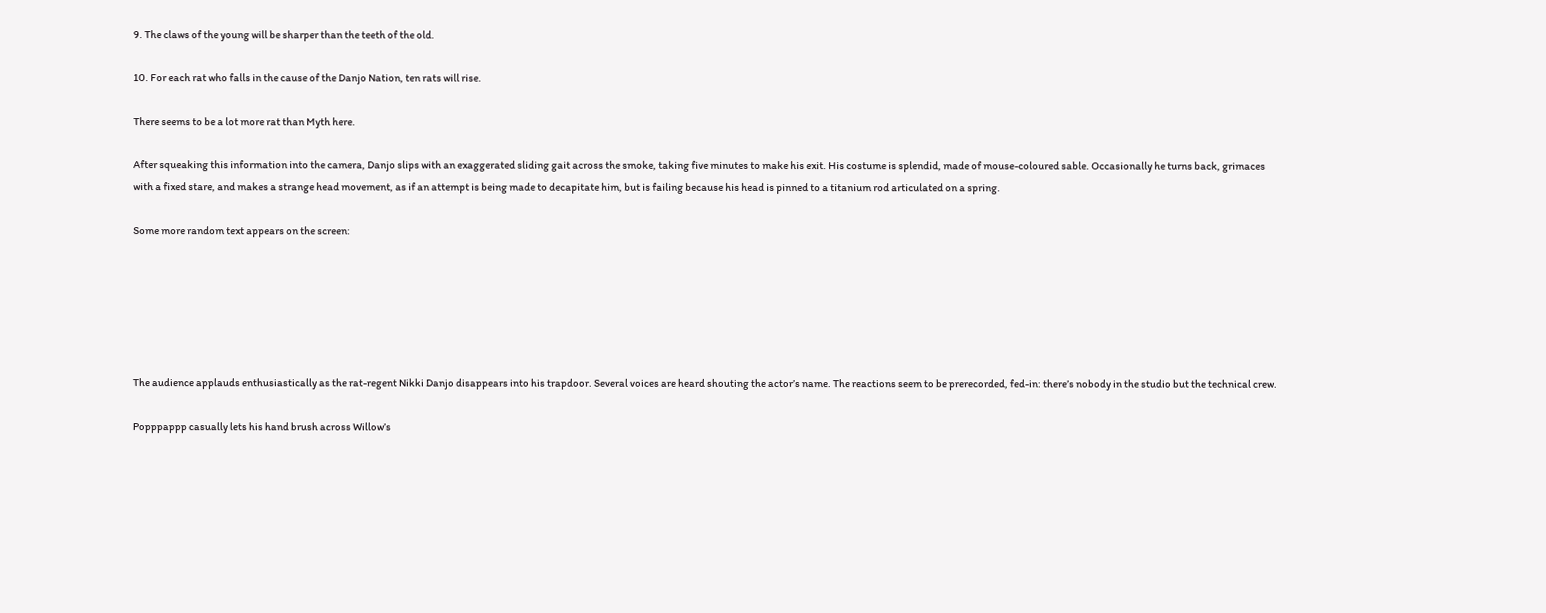9. The claws of the young will be sharper than the teeth of the old.

10. For each rat who falls in the cause of the Danjo Nation, ten rats will rise.

There seems to be a lot more rat than Myth here.

After squeaking this information into the camera, Danjo slips with an exaggerated sliding gait across the smoke, taking five minutes to make his exit. His costume is splendid, made of mouse-coloured sable. Occasionally he turns back, grimaces with a fixed stare, and makes a strange head movement, as if an attempt is being made to decapitate him, but is failing because his head is pinned to a titanium rod articulated on a spring.

Some more random text appears on the screen:






The audience applauds enthusiastically as the rat-regent Nikki Danjo disappears into his trapdoor. Several voices are heard shouting the actor’s name. The reactions seem to be prerecorded, fed-in: there’s nobody in the studio but the technical crew.

Popppappp casually lets his hand brush across Willow’s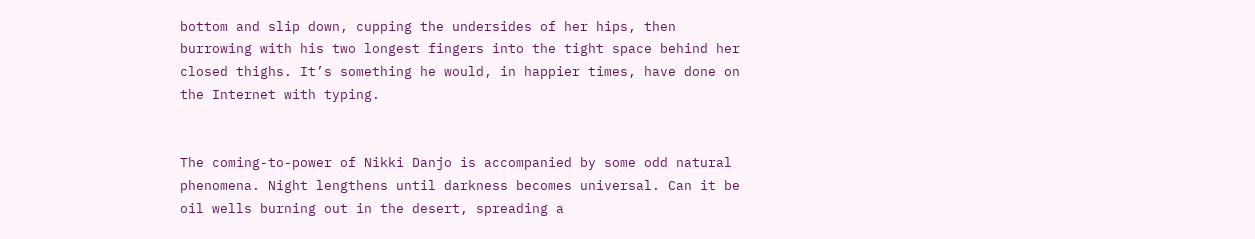bottom and slip down, cupping the undersides of her hips, then burrowing with his two longest fingers into the tight space behind her closed thighs. It’s something he would, in happier times, have done on the Internet with typing.


The coming-to-power of Nikki Danjo is accompanied by some odd natural phenomena. Night lengthens until darkness becomes universal. Can it be oil wells burning out in the desert, spreading a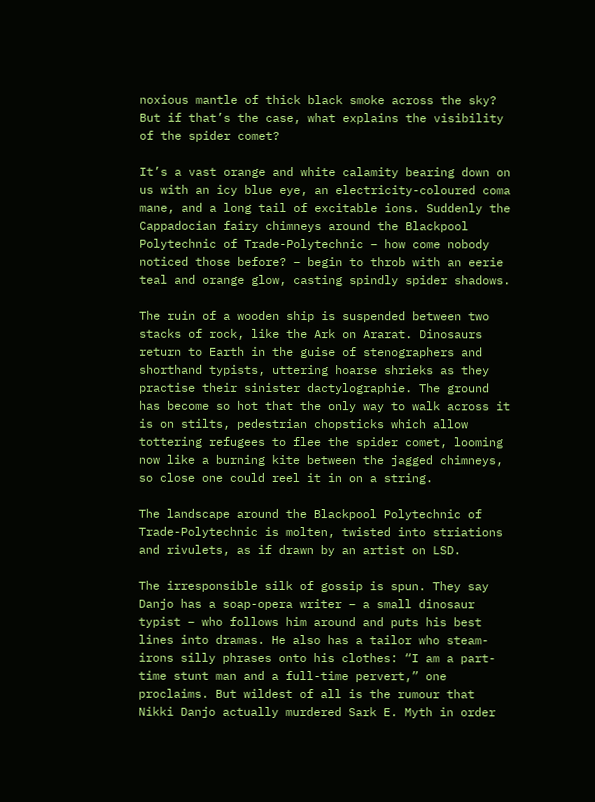noxious mantle of thick black smoke across the sky? But if that’s the case, what explains the visibility of the spider comet?

It’s a vast orange and white calamity bearing down on us with an icy blue eye, an electricity-coloured coma mane, and a long tail of excitable ions. Suddenly the Cappadocian fairy chimneys around the Blackpool Polytechnic of Trade-Polytechnic – how come nobody noticed those before? – begin to throb with an eerie teal and orange glow, casting spindly spider shadows.

The ruin of a wooden ship is suspended between two stacks of rock, like the Ark on Ararat. Dinosaurs return to Earth in the guise of stenographers and shorthand typists, uttering hoarse shrieks as they practise their sinister dactylographie. The ground has become so hot that the only way to walk across it is on stilts, pedestrian chopsticks which allow tottering refugees to flee the spider comet, looming now like a burning kite between the jagged chimneys, so close one could reel it in on a string.

The landscape around the Blackpool Polytechnic of Trade-Polytechnic is molten, twisted into striations and rivulets, as if drawn by an artist on LSD.

The irresponsible silk of gossip is spun. They say Danjo has a soap-opera writer – a small dinosaur typist – who follows him around and puts his best lines into dramas. He also has a tailor who steam-irons silly phrases onto his clothes: “I am a part-time stunt man and a full-time pervert,” one proclaims. But wildest of all is the rumour that Nikki Danjo actually murdered Sark E. Myth in order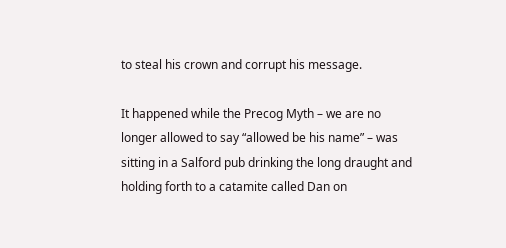to steal his crown and corrupt his message.

It happened while the Precog Myth – we are no longer allowed to say “allowed be his name” – was sitting in a Salford pub drinking the long draught and holding forth to a catamite called Dan on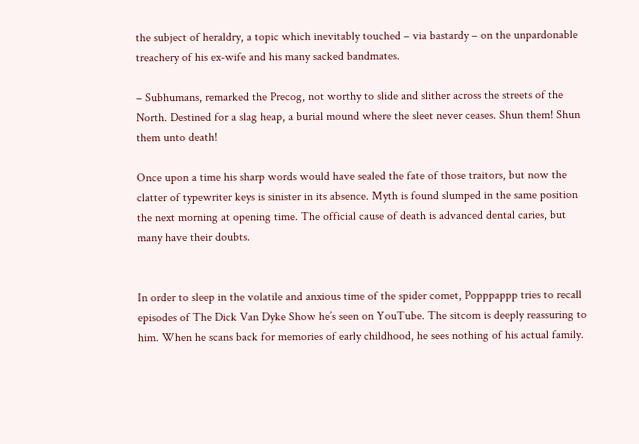the subject of heraldry, a topic which inevitably touched – via bastardy – on the unpardonable treachery of his ex-wife and his many sacked bandmates.

– Subhumans, remarked the Precog, not worthy to slide and slither across the streets of the North. Destined for a slag heap, a burial mound where the sleet never ceases. Shun them! Shun them unto death!

Once upon a time his sharp words would have sealed the fate of those traitors, but now the clatter of typewriter keys is sinister in its absence. Myth is found slumped in the same position the next morning at opening time. The official cause of death is advanced dental caries, but many have their doubts.


In order to sleep in the volatile and anxious time of the spider comet, Popppappp tries to recall episodes of The Dick Van Dyke Show he’s seen on YouTube. The sitcom is deeply reassuring to him. When he scans back for memories of early childhood, he sees nothing of his actual family.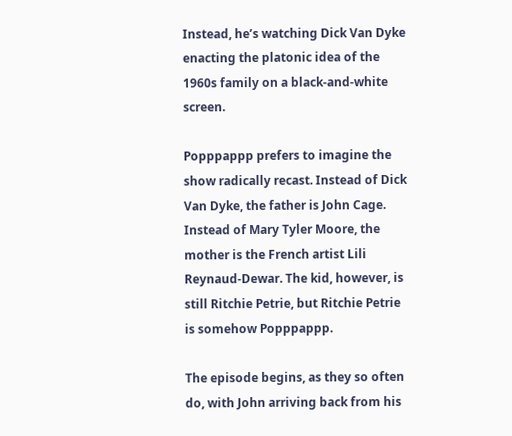Instead, he’s watching Dick Van Dyke enacting the platonic idea of the 1960s family on a black-and-white screen.

Popppappp prefers to imagine the show radically recast. Instead of Dick Van Dyke, the father is John Cage. Instead of Mary Tyler Moore, the mother is the French artist Lili Reynaud-Dewar. The kid, however, is still Ritchie Petrie, but Ritchie Petrie is somehow Popppappp.

The episode begins, as they so often do, with John arriving back from his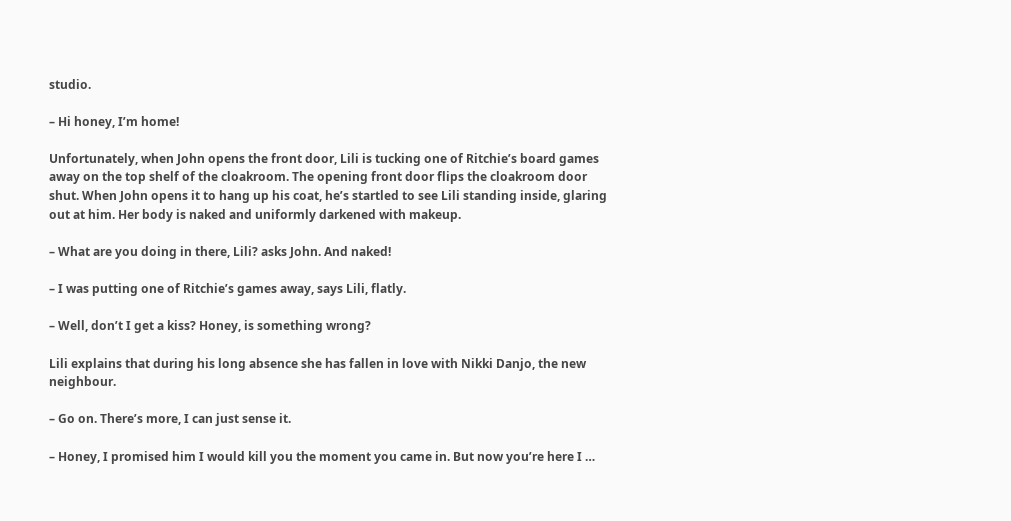studio.

– Hi honey, I’m home!

Unfortunately, when John opens the front door, Lili is tucking one of Ritchie’s board games away on the top shelf of the cloakroom. The opening front door flips the cloakroom door shut. When John opens it to hang up his coat, he’s startled to see Lili standing inside, glaring out at him. Her body is naked and uniformly darkened with makeup.

– What are you doing in there, Lili? asks John. And naked!

– I was putting one of Ritchie’s games away, says Lili, flatly.

– Well, don’t I get a kiss? Honey, is something wrong?

Lili explains that during his long absence she has fallen in love with Nikki Danjo, the new neighbour.

– Go on. There’s more, I can just sense it.

– Honey, I promised him I would kill you the moment you came in. But now you’re here I …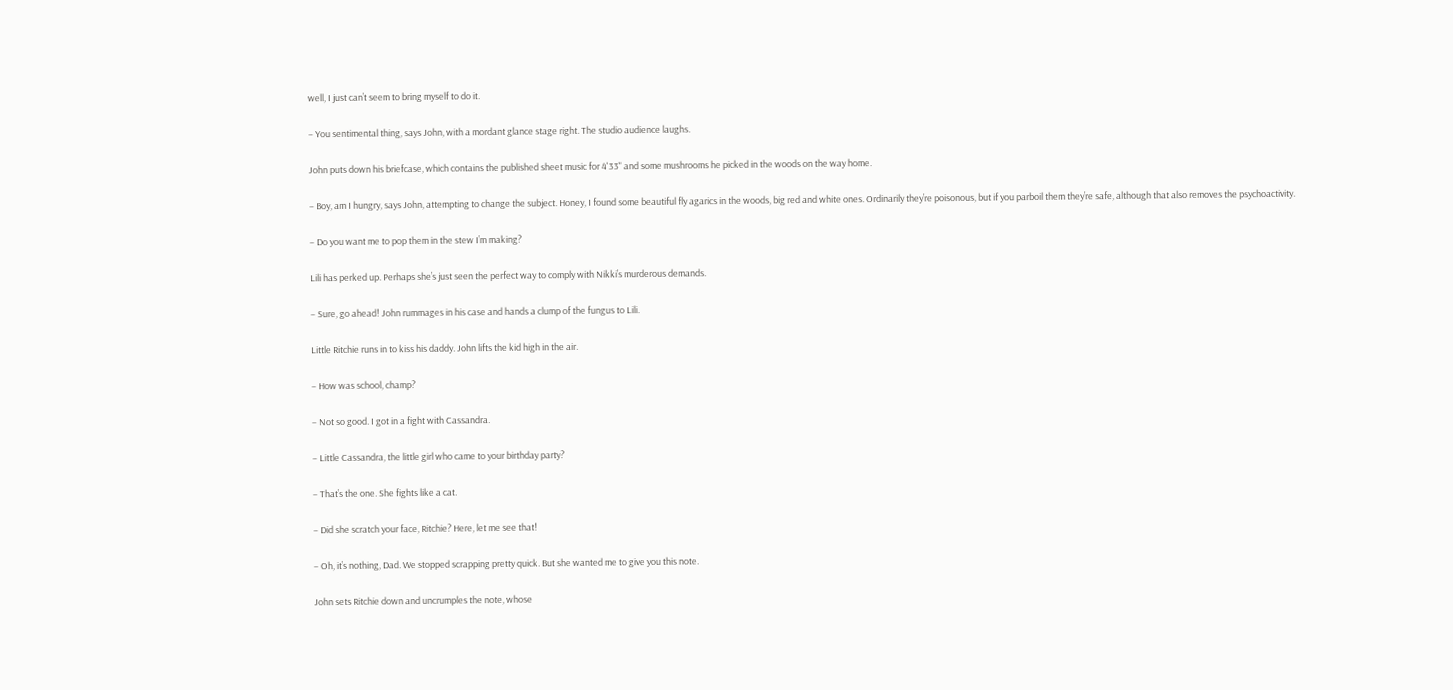well, I just can’t seem to bring myself to do it.

– You sentimental thing, says John, with a mordant glance stage right. The studio audience laughs.

John puts down his briefcase, which contains the published sheet music for 4'33" and some mushrooms he picked in the woods on the way home.

– Boy, am I hungry, says John, attempting to change the subject. Honey, I found some beautiful fly agarics in the woods, big red and white ones. Ordinarily they’re poisonous, but if you parboil them they’re safe, although that also removes the psychoactivity.

– Do you want me to pop them in the stew I’m making?

Lili has perked up. Perhaps she’s just seen the perfect way to comply with Nikki’s murderous demands.

– Sure, go ahead! John rummages in his case and hands a clump of the fungus to Lili.

Little Ritchie runs in to kiss his daddy. John lifts the kid high in the air.

– How was school, champ?

– Not so good. I got in a fight with Cassandra.

– Little Cassandra, the little girl who came to your birthday party?

– That’s the one. She fights like a cat.

– Did she scratch your face, Ritchie? Here, let me see that!

– Oh, it’s nothing, Dad. We stopped scrapping pretty quick. But she wanted me to give you this note.

John sets Ritchie down and uncrumples the note, whose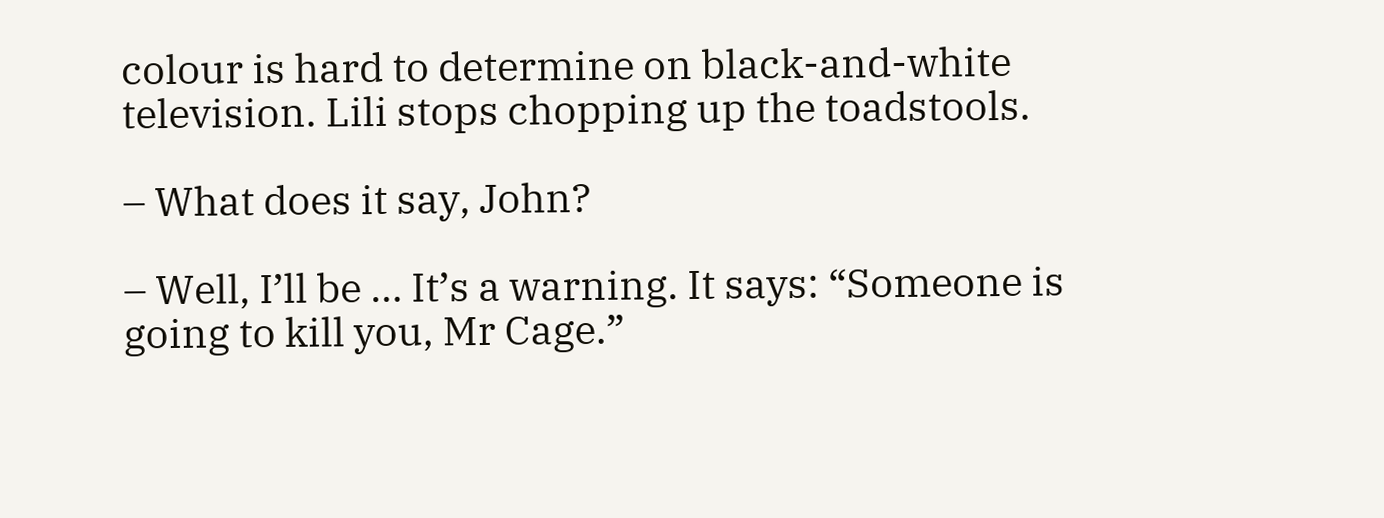colour is hard to determine on black-and-white television. Lili stops chopping up the toadstools.

– What does it say, John?

– Well, I’ll be … It’s a warning. It says: “Someone is going to kill you, Mr Cage.”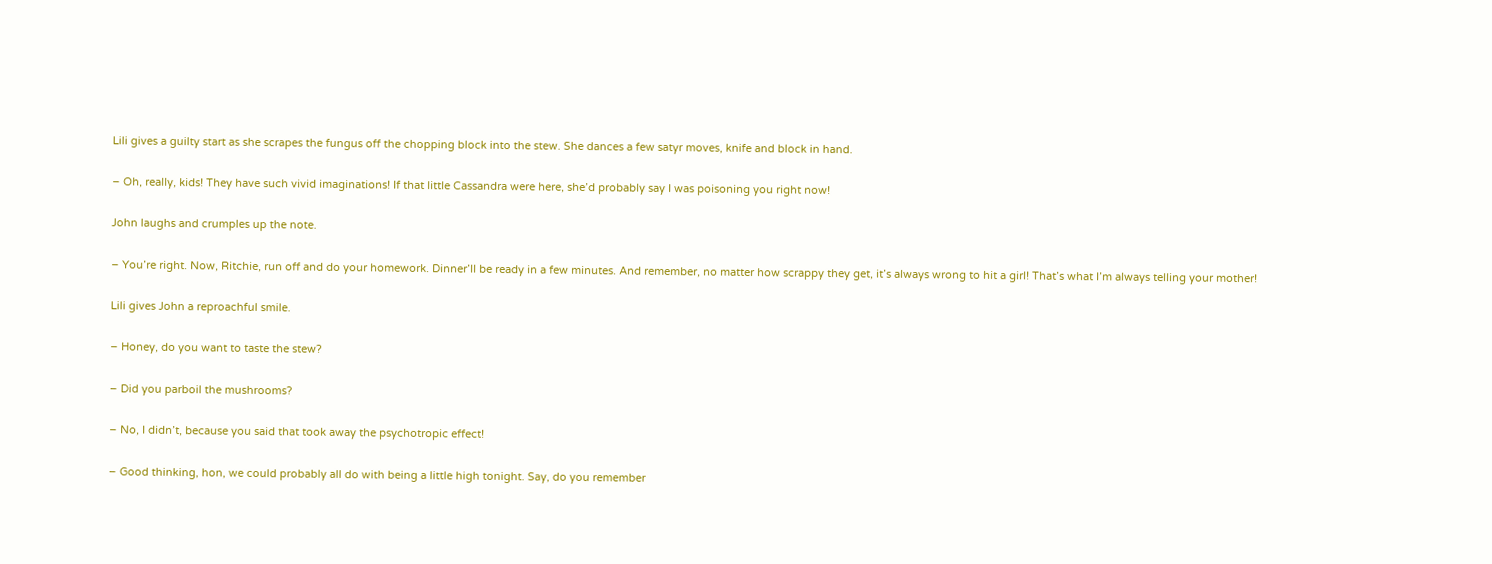Lili gives a guilty start as she scrapes the fungus off the chopping block into the stew. She dances a few satyr moves, knife and block in hand.

– Oh, really, kids! They have such vivid imaginations! If that little Cassandra were here, she’d probably say I was poisoning you right now!

John laughs and crumples up the note.

– You’re right. Now, Ritchie, run off and do your homework. Dinner’ll be ready in a few minutes. And remember, no matter how scrappy they get, it’s always wrong to hit a girl! That’s what I’m always telling your mother!

Lili gives John a reproachful smile.

– Honey, do you want to taste the stew?

– Did you parboil the mushrooms?

– No, I didn’t, because you said that took away the psychotropic effect!

– Good thinking, hon, we could probably all do with being a little high tonight. Say, do you remember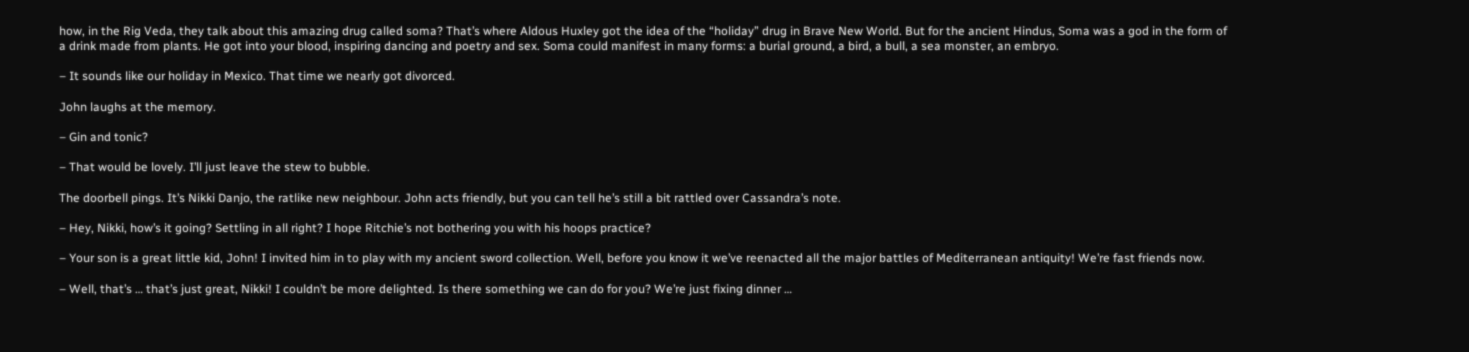how, in the Rig Veda, they talk about this amazing drug called soma? That’s where Aldous Huxley got the idea of the “holiday” drug in Brave New World. But for the ancient Hindus, Soma was a god in the form of a drink made from plants. He got into your blood, inspiring dancing and poetry and sex. Soma could manifest in many forms: a burial ground, a bird, a bull, a sea monster, an embryo.

– It sounds like our holiday in Mexico. That time we nearly got divorced.

John laughs at the memory.

– Gin and tonic?

– That would be lovely. I’ll just leave the stew to bubble.

The doorbell pings. It’s Nikki Danjo, the ratlike new neighbour. John acts friendly, but you can tell he’s still a bit rattled over Cassandra’s note.

– Hey, Nikki, how’s it going? Settling in all right? I hope Ritchie’s not bothering you with his hoops practice?

– Your son is a great little kid, John! I invited him in to play with my ancient sword collection. Well, before you know it we’ve reenacted all the major battles of Mediterranean antiquity! We’re fast friends now.

– Well, that’s … that’s just great, Nikki! I couldn’t be more delighted. Is there something we can do for you? We’re just fixing dinner …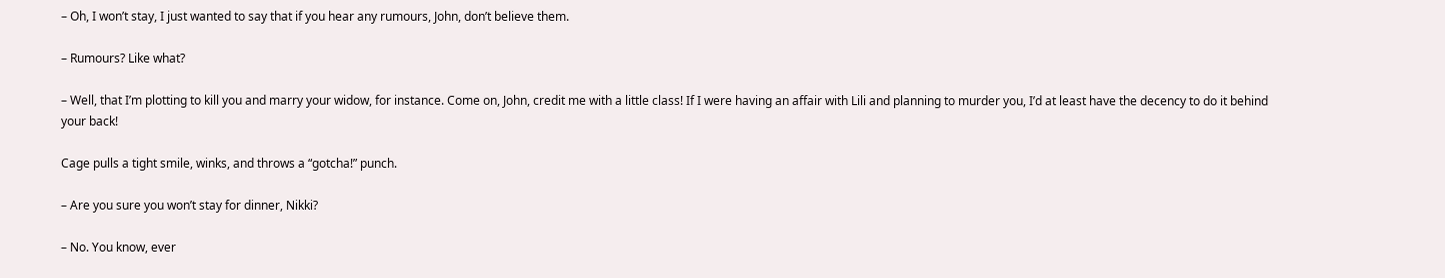– Oh, I won’t stay, I just wanted to say that if you hear any rumours, John, don’t believe them.

– Rumours? Like what?

– Well, that I’m plotting to kill you and marry your widow, for instance. Come on, John, credit me with a little class! If I were having an affair with Lili and planning to murder you, I’d at least have the decency to do it behind your back!

Cage pulls a tight smile, winks, and throws a “gotcha!” punch.

– Are you sure you won’t stay for dinner, Nikki?

– No. You know, ever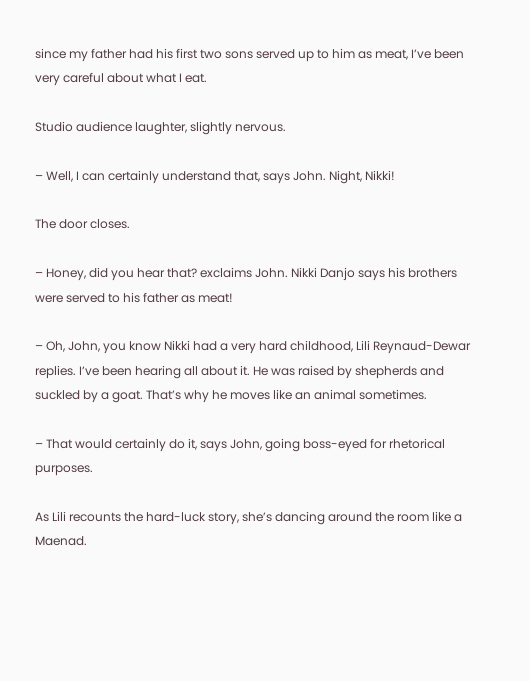since my father had his first two sons served up to him as meat, I’ve been very careful about what I eat.

Studio audience laughter, slightly nervous.

– Well, I can certainly understand that, says John. Night, Nikki!

The door closes.

– Honey, did you hear that? exclaims John. Nikki Danjo says his brothers were served to his father as meat!

– Oh, John, you know Nikki had a very hard childhood, Lili Reynaud-Dewar replies. I’ve been hearing all about it. He was raised by shepherds and suckled by a goat. That’s why he moves like an animal sometimes.

– That would certainly do it, says John, going boss-eyed for rhetorical purposes.

As Lili recounts the hard-luck story, she’s dancing around the room like a Maenad.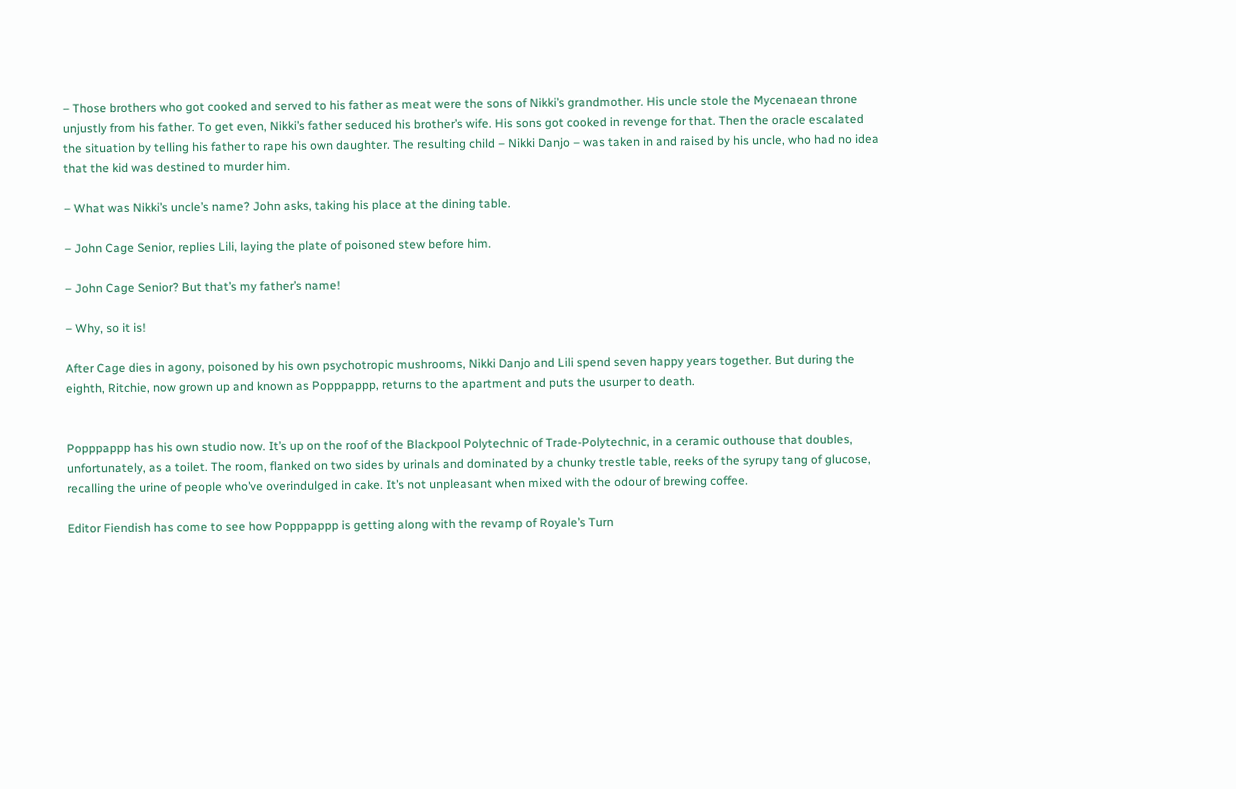– Those brothers who got cooked and served to his father as meat were the sons of Nikki’s grandmother. His uncle stole the Mycenaean throne unjustly from his father. To get even, Nikki’s father seduced his brother’s wife. His sons got cooked in revenge for that. Then the oracle escalated the situation by telling his father to rape his own daughter. The resulting child – Nikki Danjo – was taken in and raised by his uncle, who had no idea that the kid was destined to murder him.

– What was Nikki’s uncle’s name? John asks, taking his place at the dining table.

– John Cage Senior, replies Lili, laying the plate of poisoned stew before him.

– John Cage Senior? But that’s my father’s name!

– Why, so it is!

After Cage dies in agony, poisoned by his own psychotropic mushrooms, Nikki Danjo and Lili spend seven happy years together. But during the eighth, Ritchie, now grown up and known as Popppappp, returns to the apartment and puts the usurper to death.


Popppappp has his own studio now. It’s up on the roof of the Blackpool Polytechnic of Trade-Polytechnic, in a ceramic outhouse that doubles, unfortunately, as a toilet. The room, flanked on two sides by urinals and dominated by a chunky trestle table, reeks of the syrupy tang of glucose, recalling the urine of people who’ve overindulged in cake. It’s not unpleasant when mixed with the odour of brewing coffee.

Editor Fiendish has come to see how Popppappp is getting along with the revamp of Royale’s Turn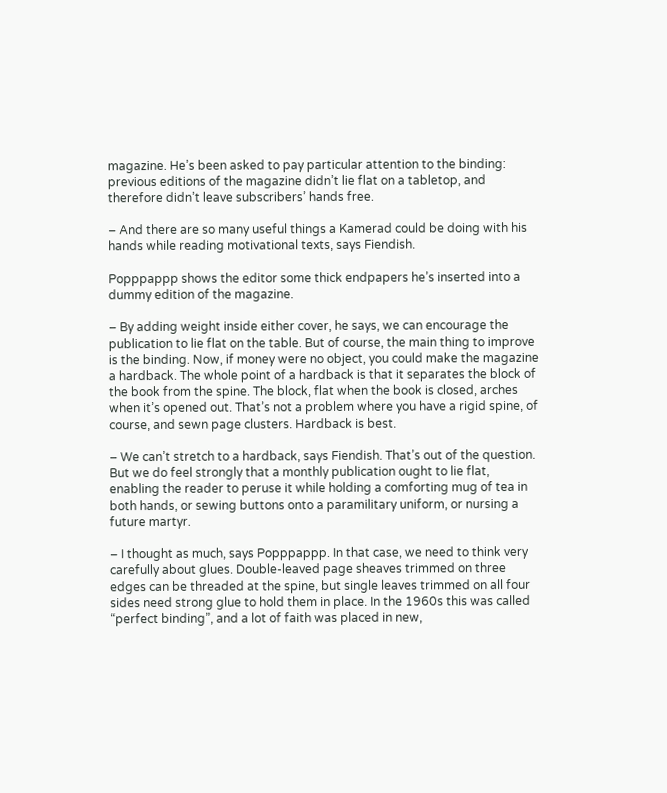magazine. He’s been asked to pay particular attention to the binding: previous editions of the magazine didn’t lie flat on a tabletop, and therefore didn’t leave subscribers’ hands free.

– And there are so many useful things a Kamerad could be doing with his hands while reading motivational texts, says Fiendish.

Popppappp shows the editor some thick endpapers he’s inserted into a dummy edition of the magazine.

– By adding weight inside either cover, he says, we can encourage the publication to lie flat on the table. But of course, the main thing to improve is the binding. Now, if money were no object, you could make the magazine a hardback. The whole point of a hardback is that it separates the block of the book from the spine. The block, flat when the book is closed, arches when it’s opened out. That’s not a problem where you have a rigid spine, of course, and sewn page clusters. Hardback is best.

– We can’t stretch to a hardback, says Fiendish. That’s out of the question. But we do feel strongly that a monthly publication ought to lie flat, enabling the reader to peruse it while holding a comforting mug of tea in both hands, or sewing buttons onto a paramilitary uniform, or nursing a future martyr.

– I thought as much, says Popppappp. In that case, we need to think very carefully about glues. Double-leaved page sheaves trimmed on three edges can be threaded at the spine, but single leaves trimmed on all four sides need strong glue to hold them in place. In the 1960s this was called “perfect binding”, and a lot of faith was placed in new,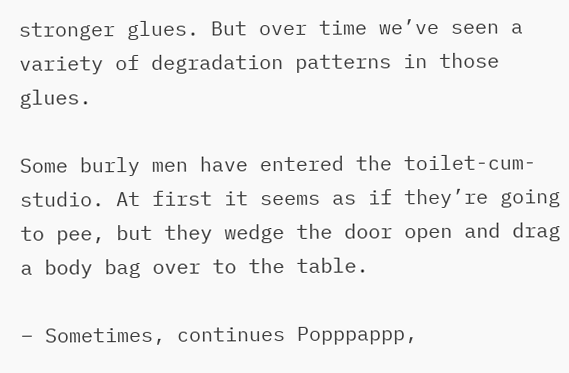stronger glues. But over time we’ve seen a variety of degradation patterns in those glues.

Some burly men have entered the toilet-cum-studio. At first it seems as if they’re going to pee, but they wedge the door open and drag a body bag over to the table.

– Sometimes, continues Popppappp,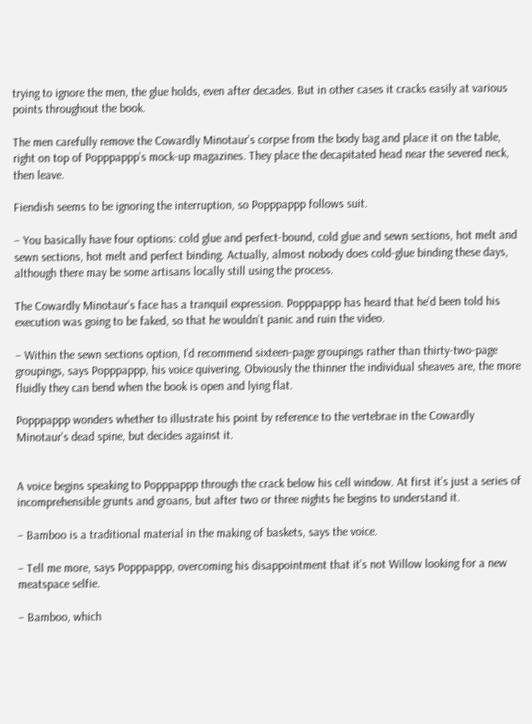trying to ignore the men, the glue holds, even after decades. But in other cases it cracks easily at various points throughout the book.

The men carefully remove the Cowardly Minotaur’s corpse from the body bag and place it on the table, right on top of Popppappp’s mock-up magazines. They place the decapitated head near the severed neck, then leave.

Fiendish seems to be ignoring the interruption, so Popppappp follows suit.

– You basically have four options: cold glue and perfect-bound, cold glue and sewn sections, hot melt and sewn sections, hot melt and perfect binding. Actually, almost nobody does cold-glue binding these days, although there may be some artisans locally still using the process.

The Cowardly Minotaur’s face has a tranquil expression. Popppappp has heard that he’d been told his execution was going to be faked, so that he wouldn’t panic and ruin the video.

– Within the sewn sections option, I’d recommend sixteen-page groupings rather than thirty-two-page groupings, says Popppappp, his voice quivering. Obviously the thinner the individual sheaves are, the more fluidly they can bend when the book is open and lying flat.

Popppappp wonders whether to illustrate his point by reference to the vertebrae in the Cowardly Minotaur’s dead spine, but decides against it.


A voice begins speaking to Popppappp through the crack below his cell window. At first it’s just a series of incomprehensible grunts and groans, but after two or three nights he begins to understand it.

– Bamboo is a traditional material in the making of baskets, says the voice.

– Tell me more, says Popppappp, overcoming his disappointment that it’s not Willow looking for a new meatspace selfie.

– Bamboo, which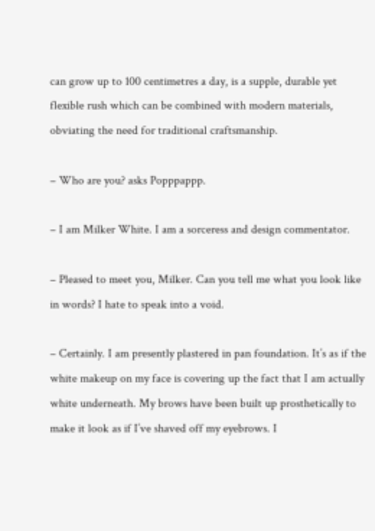can grow up to 100 centimetres a day, is a supple, durable yet flexible rush which can be combined with modern materials, obviating the need for traditional craftsmanship.

– Who are you? asks Popppappp.

– I am Milker White. I am a sorceress and design commentator.

– Pleased to meet you, Milker. Can you tell me what you look like in words? I hate to speak into a void.

– Certainly. I am presently plastered in pan foundation. It’s as if the white makeup on my face is covering up the fact that I am actually white underneath. My brows have been built up prosthetically to make it look as if I’ve shaved off my eyebrows. I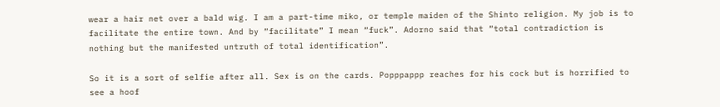wear a hair net over a bald wig. I am a part-time miko, or temple maiden of the Shinto religion. My job is to facilitate the entire town. And by “facilitate” I mean “fuck”. Adorno said that “total contradiction is nothing but the manifested untruth of total identification”.

So it is a sort of selfie after all. Sex is on the cards. Popppappp reaches for his cock but is horrified to see a hoof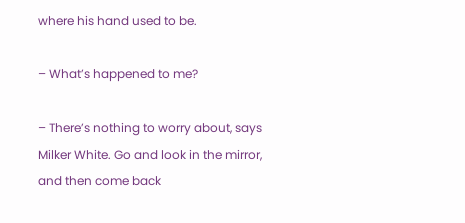where his hand used to be.

– What’s happened to me?

– There’s nothing to worry about, says Milker White. Go and look in the mirror, and then come back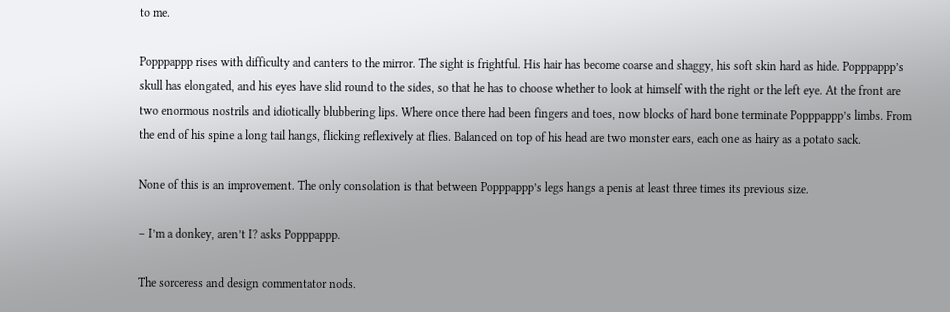to me.

Popppappp rises with difficulty and canters to the mirror. The sight is frightful. His hair has become coarse and shaggy, his soft skin hard as hide. Popppappp’s skull has elongated, and his eyes have slid round to the sides, so that he has to choose whether to look at himself with the right or the left eye. At the front are two enormous nostrils and idiotically blubbering lips. Where once there had been fingers and toes, now blocks of hard bone terminate Popppappp’s limbs. From the end of his spine a long tail hangs, flicking reflexively at flies. Balanced on top of his head are two monster ears, each one as hairy as a potato sack.

None of this is an improvement. The only consolation is that between Popppappp’s legs hangs a penis at least three times its previous size.

– I’m a donkey, aren’t I? asks Popppappp.

The sorceress and design commentator nods.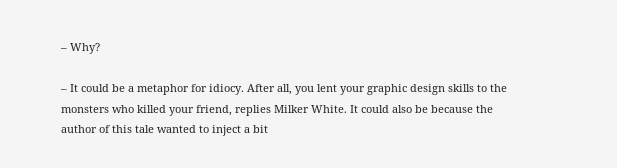– Why?

– It could be a metaphor for idiocy. After all, you lent your graphic design skills to the monsters who killed your friend, replies Milker White. It could also be because the author of this tale wanted to inject a bit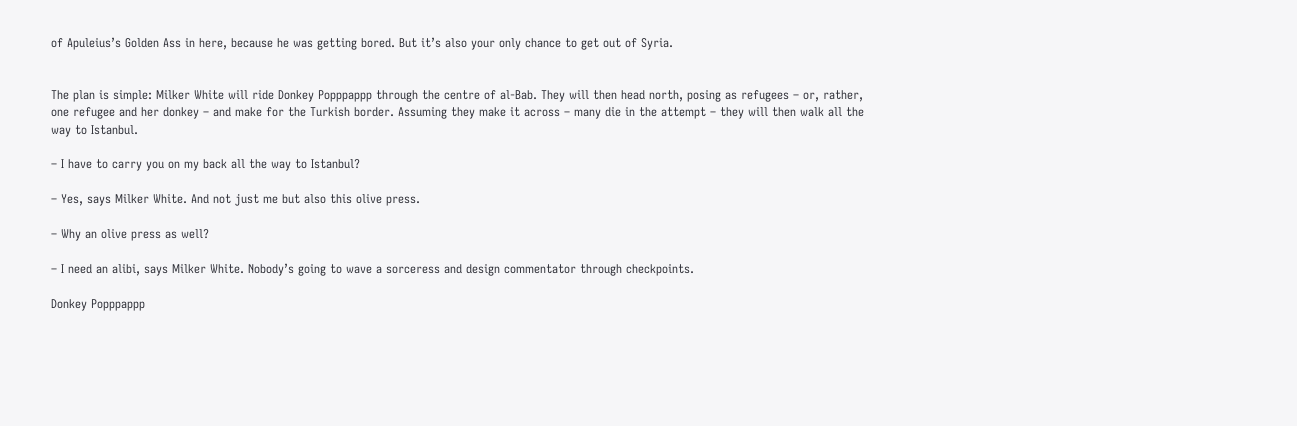of Apuleius’s Golden Ass in here, because he was getting bored. But it’s also your only chance to get out of Syria.


The plan is simple: Milker White will ride Donkey Popppappp through the centre of al-Bab. They will then head north, posing as refugees – or, rather, one refugee and her donkey – and make for the Turkish border. Assuming they make it across – many die in the attempt – they will then walk all the way to Istanbul.

– I have to carry you on my back all the way to Istanbul?

– Yes, says Milker White. And not just me but also this olive press.

– Why an olive press as well?

– I need an alibi, says Milker White. Nobody’s going to wave a sorceress and design commentator through checkpoints.

Donkey Popppappp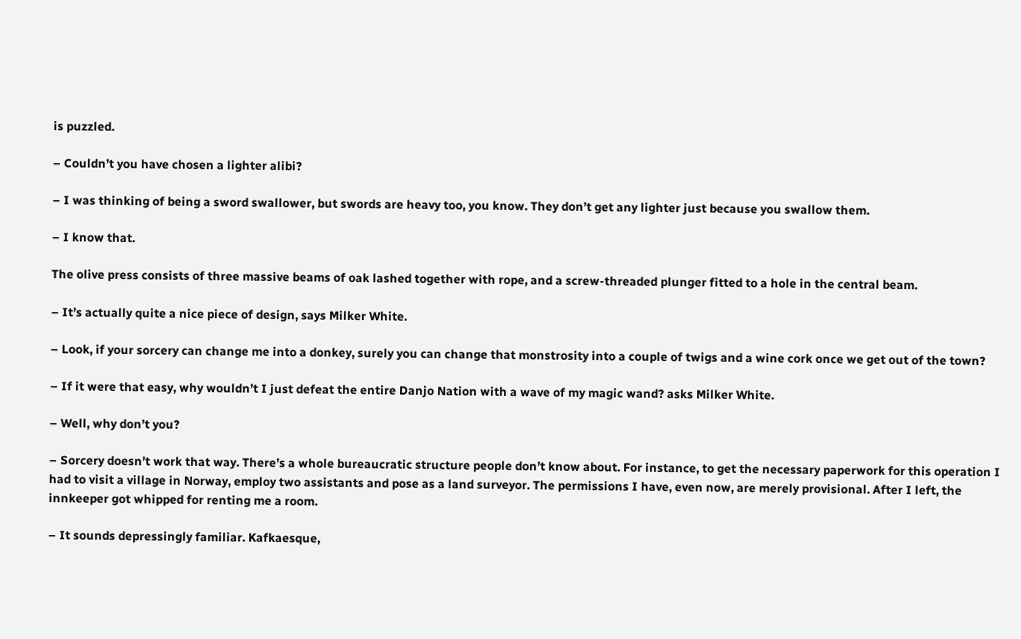is puzzled.

– Couldn’t you have chosen a lighter alibi?

– I was thinking of being a sword swallower, but swords are heavy too, you know. They don’t get any lighter just because you swallow them.

– I know that.

The olive press consists of three massive beams of oak lashed together with rope, and a screw-threaded plunger fitted to a hole in the central beam.

– It’s actually quite a nice piece of design, says Milker White.

– Look, if your sorcery can change me into a donkey, surely you can change that monstrosity into a couple of twigs and a wine cork once we get out of the town?

– If it were that easy, why wouldn’t I just defeat the entire Danjo Nation with a wave of my magic wand? asks Milker White.

– Well, why don’t you?

– Sorcery doesn’t work that way. There’s a whole bureaucratic structure people don’t know about. For instance, to get the necessary paperwork for this operation I had to visit a village in Norway, employ two assistants and pose as a land surveyor. The permissions I have, even now, are merely provisional. After I left, the innkeeper got whipped for renting me a room.

– It sounds depressingly familiar. Kafkaesque,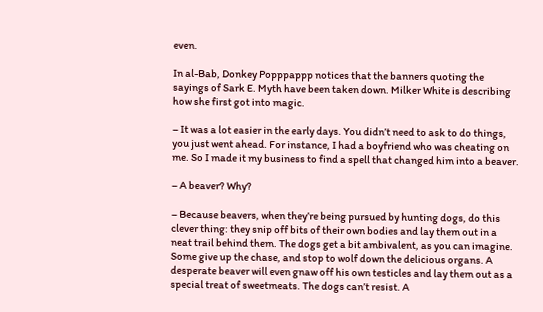even.

In al-Bab, Donkey Popppappp notices that the banners quoting the sayings of Sark E. Myth have been taken down. Milker White is describing how she first got into magic.

– It was a lot easier in the early days. You didn’t need to ask to do things, you just went ahead. For instance, I had a boyfriend who was cheating on me. So I made it my business to find a spell that changed him into a beaver.

– A beaver? Why?

– Because beavers, when they’re being pursued by hunting dogs, do this clever thing: they snip off bits of their own bodies and lay them out in a neat trail behind them. The dogs get a bit ambivalent, as you can imagine. Some give up the chase, and stop to wolf down the delicious organs. A desperate beaver will even gnaw off his own testicles and lay them out as a special treat of sweetmeats. The dogs can’t resist. A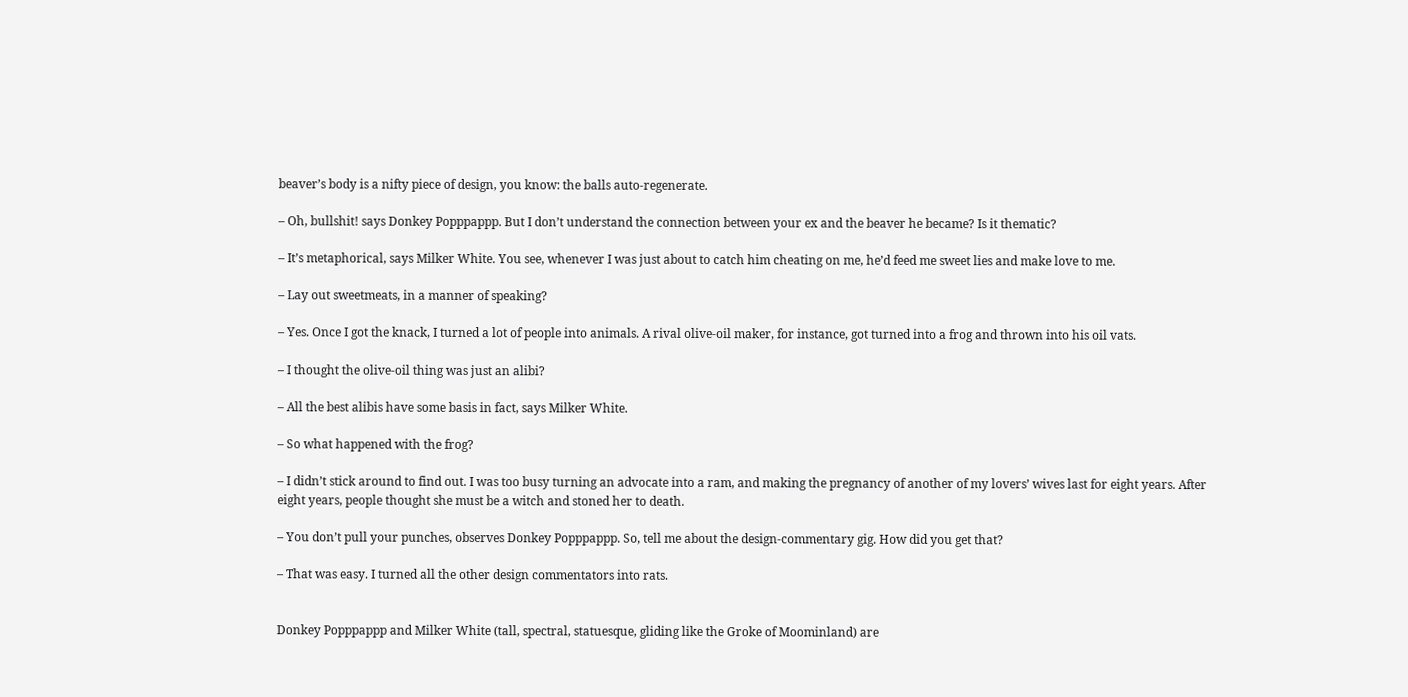beaver’s body is a nifty piece of design, you know: the balls auto-regenerate.

– Oh, bullshit! says Donkey Popppappp. But I don’t understand the connection between your ex and the beaver he became? Is it thematic?

– It’s metaphorical, says Milker White. You see, whenever I was just about to catch him cheating on me, he’d feed me sweet lies and make love to me.

– Lay out sweetmeats, in a manner of speaking?

– Yes. Once I got the knack, I turned a lot of people into animals. A rival olive-oil maker, for instance, got turned into a frog and thrown into his oil vats.

– I thought the olive-oil thing was just an alibi?

– All the best alibis have some basis in fact, says Milker White.

– So what happened with the frog?

– I didn’t stick around to find out. I was too busy turning an advocate into a ram, and making the pregnancy of another of my lovers’ wives last for eight years. After eight years, people thought she must be a witch and stoned her to death.

– You don’t pull your punches, observes Donkey Popppappp. So, tell me about the design-commentary gig. How did you get that?

– That was easy. I turned all the other design commentators into rats.


Donkey Popppappp and Milker White (tall, spectral, statuesque, gliding like the Groke of Moominland) are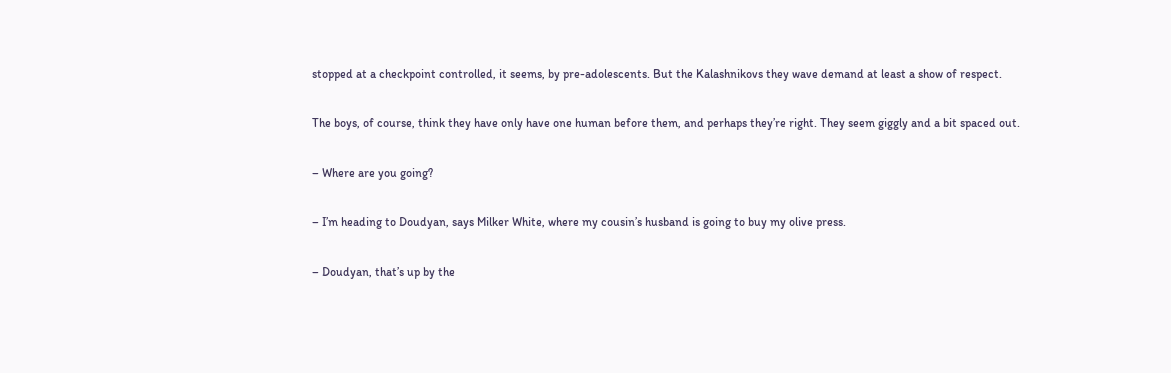stopped at a checkpoint controlled, it seems, by pre-adolescents. But the Kalashnikovs they wave demand at least a show of respect.

The boys, of course, think they have only have one human before them, and perhaps they’re right. They seem giggly and a bit spaced out.

– Where are you going?

– I’m heading to Doudyan, says Milker White, where my cousin’s husband is going to buy my olive press.

– Doudyan, that’s up by the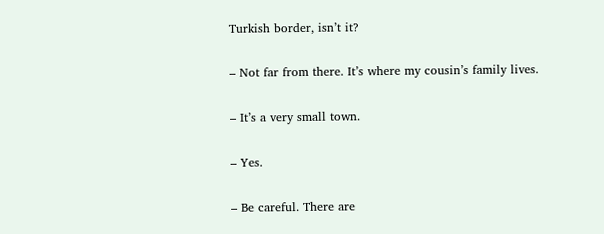Turkish border, isn’t it?

– Not far from there. It’s where my cousin’s family lives.

– It’s a very small town.

– Yes.

– Be careful. There are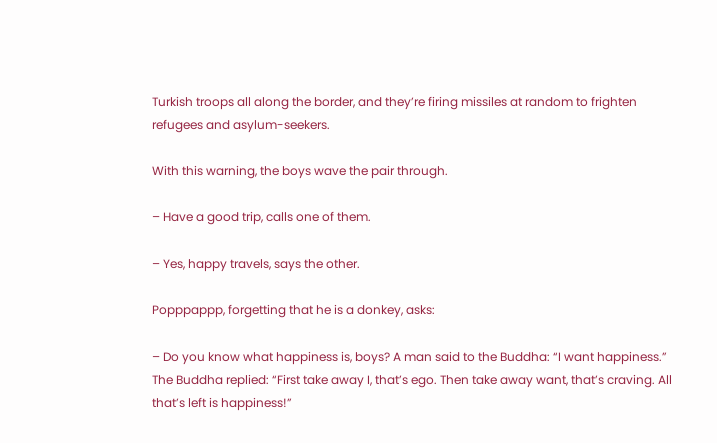Turkish troops all along the border, and they’re firing missiles at random to frighten refugees and asylum-seekers.

With this warning, the boys wave the pair through.

– Have a good trip, calls one of them.

– Yes, happy travels, says the other.

Popppappp, forgetting that he is a donkey, asks:

– Do you know what happiness is, boys? A man said to the Buddha: “I want happiness.” The Buddha replied: “First take away I, that’s ego. Then take away want, that’s craving. All that’s left is happiness!”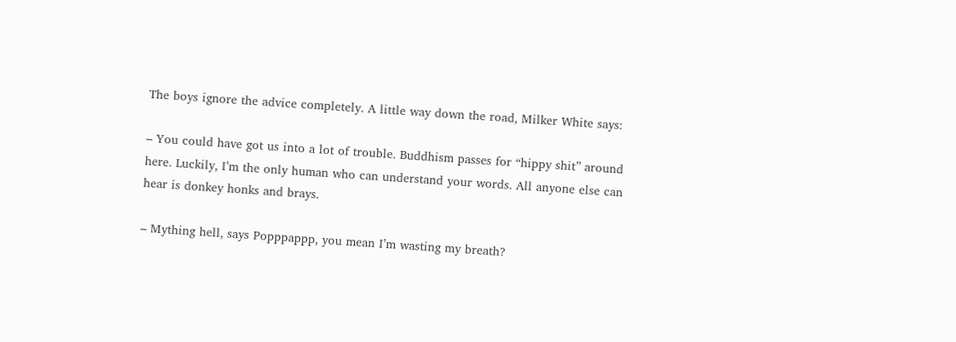The boys ignore the advice completely. A little way down the road, Milker White says:

– You could have got us into a lot of trouble. Buddhism passes for “hippy shit” around here. Luckily, I’m the only human who can understand your words. All anyone else can hear is donkey honks and brays.

– Mything hell, says Popppappp, you mean I’m wasting my breath?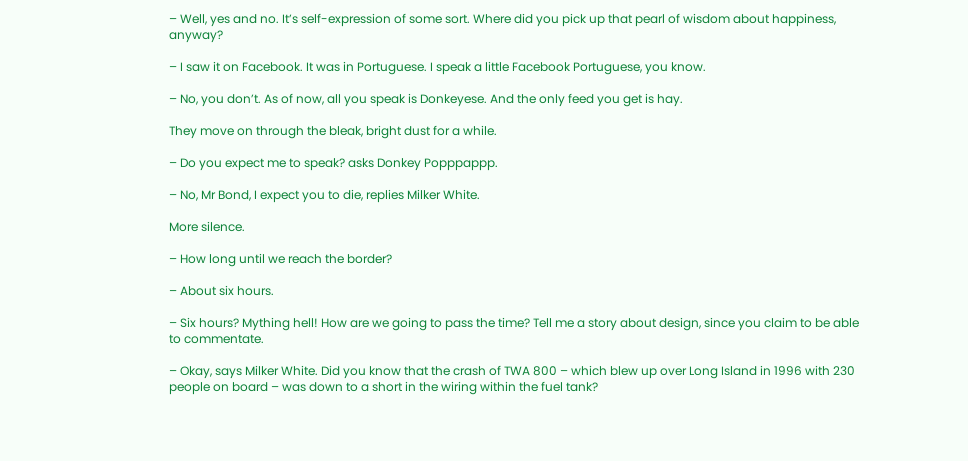– Well, yes and no. It’s self-expression of some sort. Where did you pick up that pearl of wisdom about happiness, anyway?

– I saw it on Facebook. It was in Portuguese. I speak a little Facebook Portuguese, you know.

– No, you don’t. As of now, all you speak is Donkeyese. And the only feed you get is hay.

They move on through the bleak, bright dust for a while.

– Do you expect me to speak? asks Donkey Popppappp.

– No, Mr Bond, I expect you to die, replies Milker White.

More silence.

– How long until we reach the border?

– About six hours.

– Six hours? Mything hell! How are we going to pass the time? Tell me a story about design, since you claim to be able to commentate.

– Okay, says Milker White. Did you know that the crash of TWA 800 – which blew up over Long Island in 1996 with 230 people on board – was down to a short in the wiring within the fuel tank?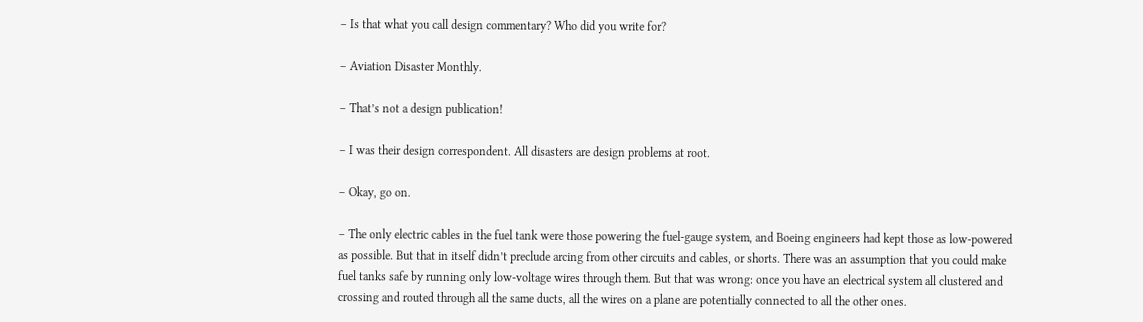– Is that what you call design commentary? Who did you write for?

– Aviation Disaster Monthly.

– That’s not a design publication!

– I was their design correspondent. All disasters are design problems at root.

– Okay, go on.

– The only electric cables in the fuel tank were those powering the fuel-gauge system, and Boeing engineers had kept those as low-powered as possible. But that in itself didn’t preclude arcing from other circuits and cables, or shorts. There was an assumption that you could make fuel tanks safe by running only low-voltage wires through them. But that was wrong: once you have an electrical system all clustered and crossing and routed through all the same ducts, all the wires on a plane are potentially connected to all the other ones.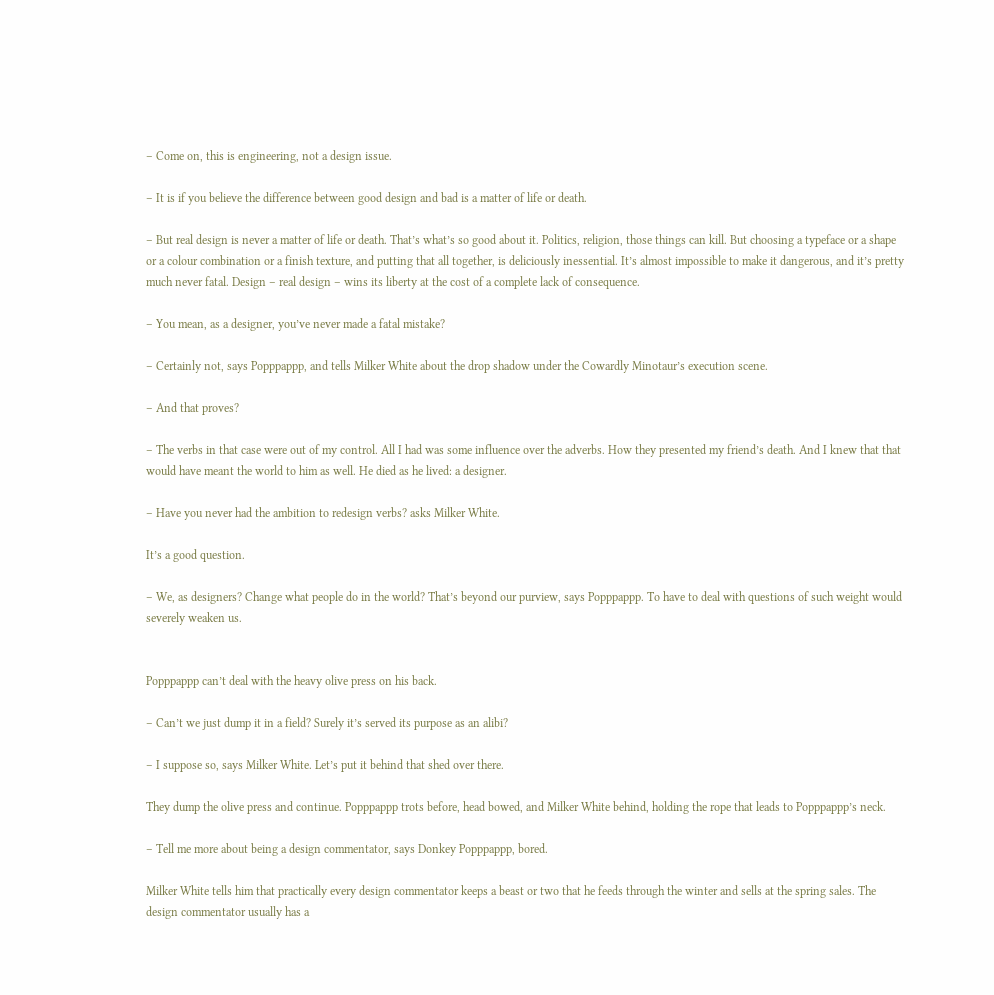– Come on, this is engineering, not a design issue.

– It is if you believe the difference between good design and bad is a matter of life or death.

– But real design is never a matter of life or death. That’s what’s so good about it. Politics, religion, those things can kill. But choosing a typeface or a shape or a colour combination or a finish texture, and putting that all together, is deliciously inessential. It’s almost impossible to make it dangerous, and it’s pretty much never fatal. Design – real design – wins its liberty at the cost of a complete lack of consequence.

– You mean, as a designer, you’ve never made a fatal mistake?

– Certainly not, says Popppappp, and tells Milker White about the drop shadow under the Cowardly Minotaur’s execution scene.

– And that proves?

– The verbs in that case were out of my control. All I had was some influence over the adverbs. How they presented my friend’s death. And I knew that that would have meant the world to him as well. He died as he lived: a designer.

– Have you never had the ambition to redesign verbs? asks Milker White.

It’s a good question.

– We, as designers? Change what people do in the world? That’s beyond our purview, says Popppappp. To have to deal with questions of such weight would severely weaken us.


Popppappp can’t deal with the heavy olive press on his back.

– Can’t we just dump it in a field? Surely it’s served its purpose as an alibi?

– I suppose so, says Milker White. Let’s put it behind that shed over there.

They dump the olive press and continue. Popppappp trots before, head bowed, and Milker White behind, holding the rope that leads to Popppappp’s neck.

– Tell me more about being a design commentator, says Donkey Popppappp, bored.

Milker White tells him that practically every design commentator keeps a beast or two that he feeds through the winter and sells at the spring sales. The design commentator usually has a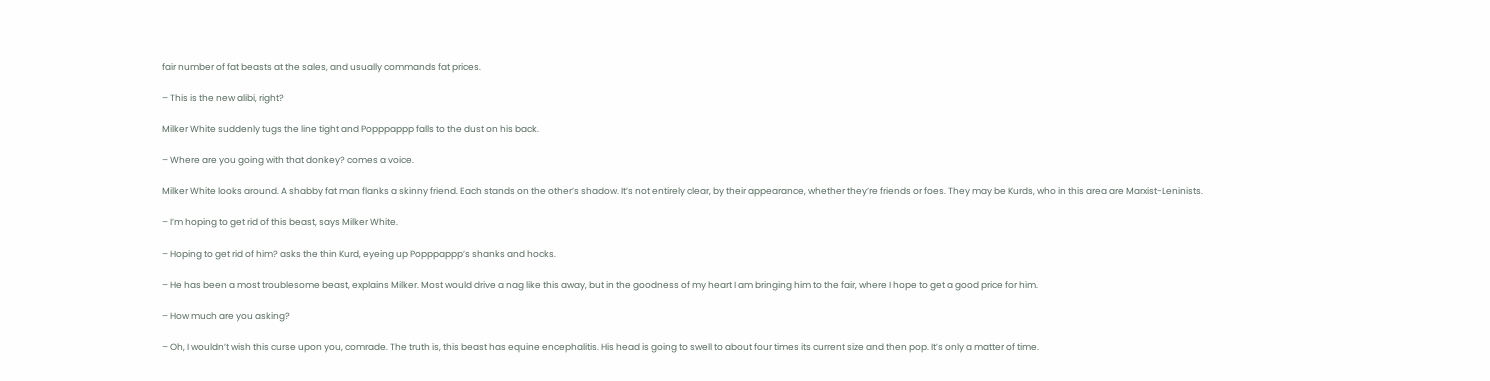fair number of fat beasts at the sales, and usually commands fat prices.

– This is the new alibi, right?

Milker White suddenly tugs the line tight and Popppappp falls to the dust on his back.

– Where are you going with that donkey? comes a voice.

Milker White looks around. A shabby fat man flanks a skinny friend. Each stands on the other’s shadow. It’s not entirely clear, by their appearance, whether they’re friends or foes. They may be Kurds, who in this area are Marxist-Leninists.

– I’m hoping to get rid of this beast, says Milker White.

– Hoping to get rid of him? asks the thin Kurd, eyeing up Popppappp’s shanks and hocks.

– He has been a most troublesome beast, explains Milker. Most would drive a nag like this away, but in the goodness of my heart I am bringing him to the fair, where I hope to get a good price for him.

– How much are you asking?

– Oh, I wouldn’t wish this curse upon you, comrade. The truth is, this beast has equine encephalitis. His head is going to swell to about four times its current size and then pop. It’s only a matter of time.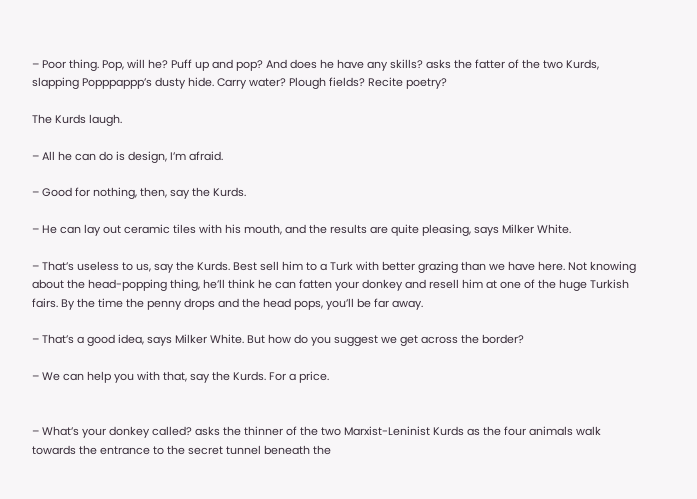– Poor thing. Pop, will he? Puff up and pop? And does he have any skills? asks the fatter of the two Kurds, slapping Popppappp’s dusty hide. Carry water? Plough fields? Recite poetry?

The Kurds laugh.

– All he can do is design, I’m afraid.

– Good for nothing, then, say the Kurds.

– He can lay out ceramic tiles with his mouth, and the results are quite pleasing, says Milker White.

– That’s useless to us, say the Kurds. Best sell him to a Turk with better grazing than we have here. Not knowing about the head-popping thing, he’ll think he can fatten your donkey and resell him at one of the huge Turkish fairs. By the time the penny drops and the head pops, you’ll be far away.

– That’s a good idea, says Milker White. But how do you suggest we get across the border?

– We can help you with that, say the Kurds. For a price.


– What’s your donkey called? asks the thinner of the two Marxist-Leninist Kurds as the four animals walk towards the entrance to the secret tunnel beneath the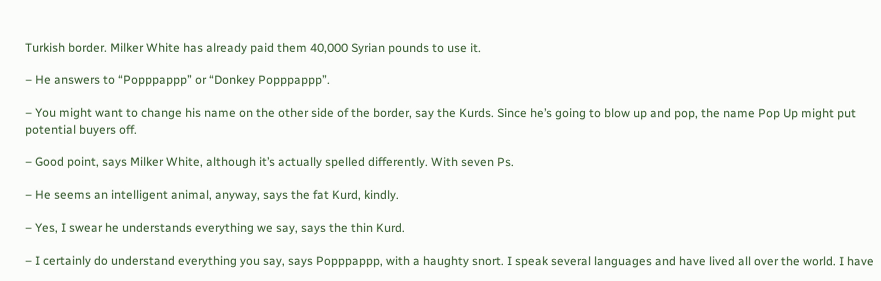Turkish border. Milker White has already paid them 40,000 Syrian pounds to use it.

– He answers to “Popppappp” or “Donkey Popppappp”.

– You might want to change his name on the other side of the border, say the Kurds. Since he’s going to blow up and pop, the name Pop Up might put potential buyers off.

– Good point, says Milker White, although it’s actually spelled differently. With seven Ps.

– He seems an intelligent animal, anyway, says the fat Kurd, kindly.

– Yes, I swear he understands everything we say, says the thin Kurd.

– I certainly do understand everything you say, says Popppappp, with a haughty snort. I speak several languages and have lived all over the world. I have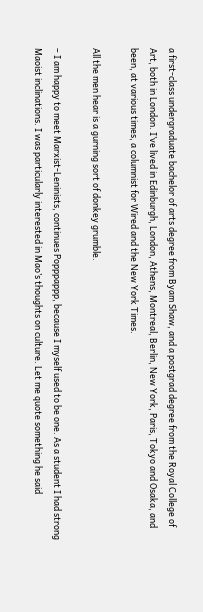a first-class undergraduate bachelor of arts degree from Byam Shaw, and a postgrad degree from the Royal College of Art, both in London. I’ve lived in Edinburgh, London, Athens, Montreal, Berlin, New York, Paris, Tokyo and Osaka, and been, at various times, a columnist for Wired and the New York Times.

All the men hear is a gurning sort of donkey grumble.

– I am happy to meet Marxist-Leninists, continues Popppappp, because I myself used to be one. As a student I had strong Maoist inclinations. I was particularly interested in Mao’s thoughts on culture. Let me quote something he said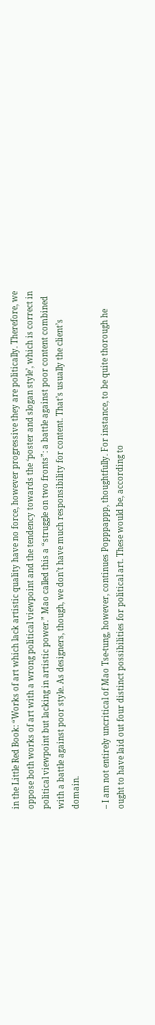in the Little Red Book: “Works of art which lack artistic quality have no force, however progressive they are politically. Therefore, we oppose both works of art with a wrong political viewpoint and the tendency towards the ‘poster and slogan style’, which is correct in political viewpoint but lacking in artistic power.” Mao called this a “struggle on two fronts”: a battle against poor content combined with a battle against poor style. As designers, though, we don’t have much responsibility for content. That’s usually the client’s domain.

– I am not entirely uncritical of Mao Tse-tung, however, continues Popppappp, thoughtfully. For instance, to be quite thorough he ought to have laid out four distinct possibilities for political art. These would be, according to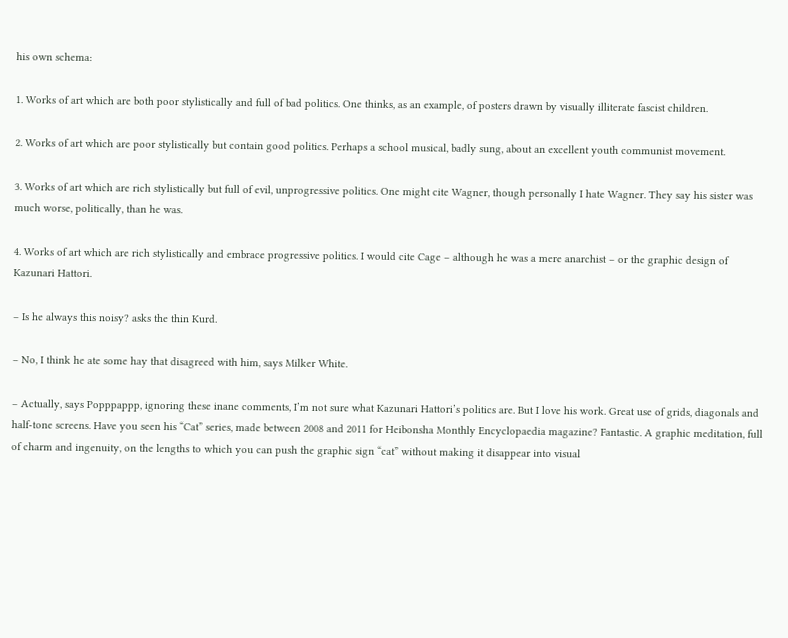his own schema:

1. Works of art which are both poor stylistically and full of bad politics. One thinks, as an example, of posters drawn by visually illiterate fascist children.

2. Works of art which are poor stylistically but contain good politics. Perhaps a school musical, badly sung, about an excellent youth communist movement.

3. Works of art which are rich stylistically but full of evil, unprogressive politics. One might cite Wagner, though personally I hate Wagner. They say his sister was much worse, politically, than he was.

4. Works of art which are rich stylistically and embrace progressive politics. I would cite Cage – although he was a mere anarchist – or the graphic design of Kazunari Hattori.

– Is he always this noisy? asks the thin Kurd.

– No, I think he ate some hay that disagreed with him, says Milker White.

– Actually, says Popppappp, ignoring these inane comments, I’m not sure what Kazunari Hattori’s politics are. But I love his work. Great use of grids, diagonals and half-tone screens. Have you seen his “Cat” series, made between 2008 and 2011 for Heibonsha Monthly Encyclopaedia magazine? Fantastic. A graphic meditation, full of charm and ingenuity, on the lengths to which you can push the graphic sign “cat” without making it disappear into visual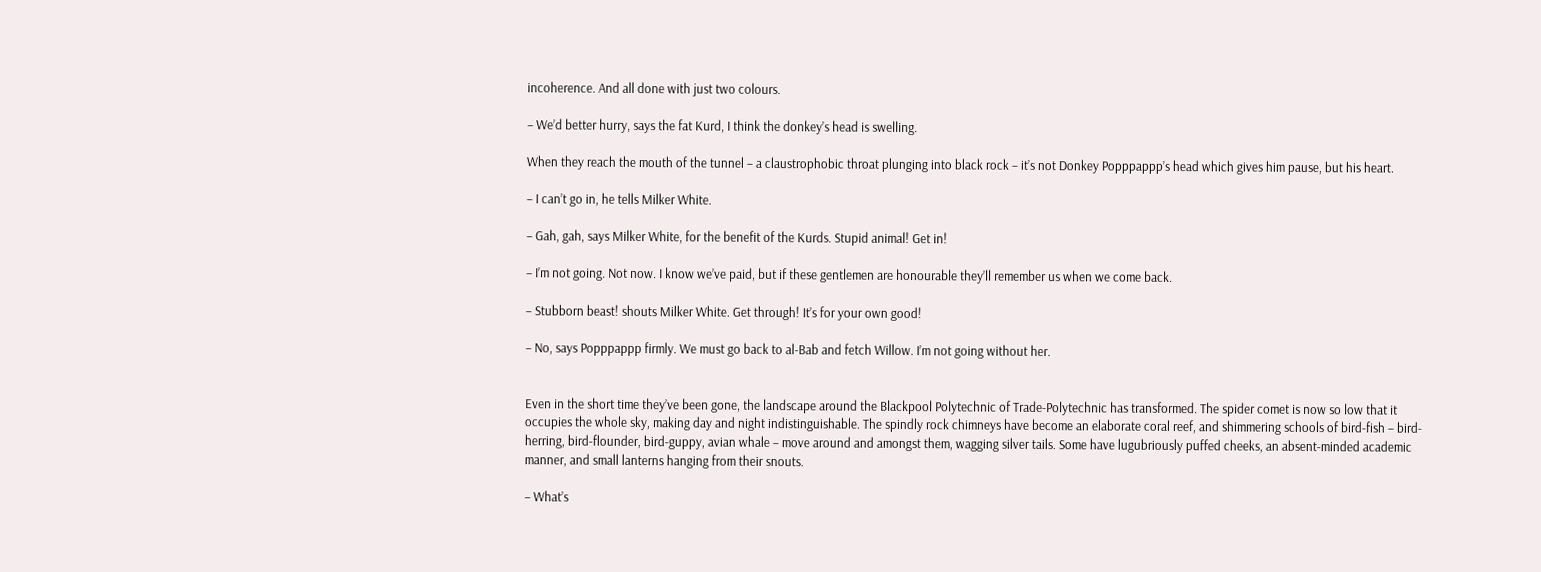incoherence. And all done with just two colours.

– We’d better hurry, says the fat Kurd, I think the donkey’s head is swelling.

When they reach the mouth of the tunnel – a claustrophobic throat plunging into black rock – it’s not Donkey Popppappp’s head which gives him pause, but his heart.

– I can’t go in, he tells Milker White.

– Gah, gah, says Milker White, for the benefit of the Kurds. Stupid animal! Get in!

– I’m not going. Not now. I know we’ve paid, but if these gentlemen are honourable they’ll remember us when we come back.

– Stubborn beast! shouts Milker White. Get through! It’s for your own good!

– No, says Popppappp firmly. We must go back to al-Bab and fetch Willow. I’m not going without her.


Even in the short time they’ve been gone, the landscape around the Blackpool Polytechnic of Trade-Polytechnic has transformed. The spider comet is now so low that it occupies the whole sky, making day and night indistinguishable. The spindly rock chimneys have become an elaborate coral reef, and shimmering schools of bird-fish – bird-herring, bird-flounder, bird-guppy, avian whale – move around and amongst them, wagging silver tails. Some have lugubriously puffed cheeks, an absent-minded academic manner, and small lanterns hanging from their snouts.

– What’s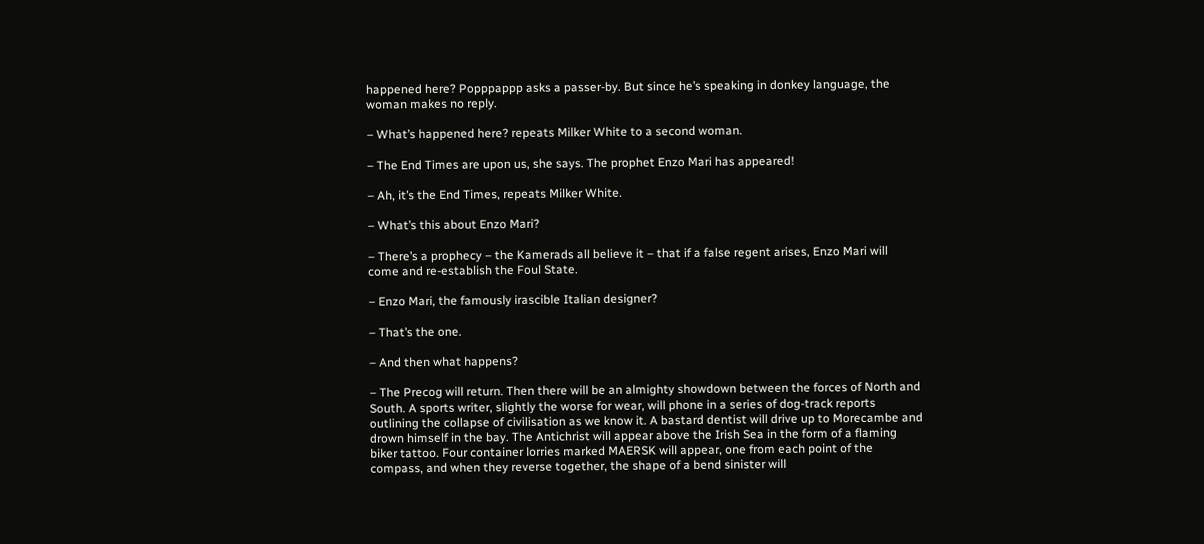happened here? Popppappp asks a passer-by. But since he’s speaking in donkey language, the woman makes no reply.

– What’s happened here? repeats Milker White to a second woman.

– The End Times are upon us, she says. The prophet Enzo Mari has appeared!

– Ah, it’s the End Times, repeats Milker White.

– What’s this about Enzo Mari?

– There’s a prophecy – the Kamerads all believe it – that if a false regent arises, Enzo Mari will come and re-establish the Foul State.

– Enzo Mari, the famously irascible Italian designer?

– That’s the one.

– And then what happens?

– The Precog will return. Then there will be an almighty showdown between the forces of North and South. A sports writer, slightly the worse for wear, will phone in a series of dog-track reports outlining the collapse of civilisation as we know it. A bastard dentist will drive up to Morecambe and drown himself in the bay. The Antichrist will appear above the Irish Sea in the form of a flaming biker tattoo. Four container lorries marked MAERSK will appear, one from each point of the compass, and when they reverse together, the shape of a bend sinister will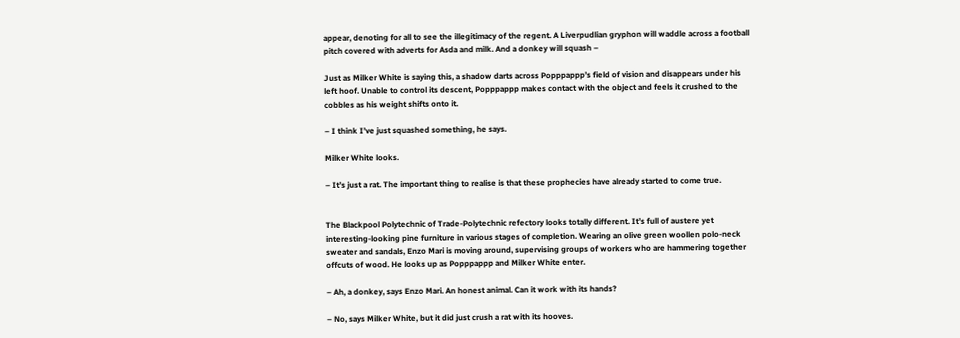appear, denoting for all to see the illegitimacy of the regent. A Liverpudlian gryphon will waddle across a football pitch covered with adverts for Asda and milk. And a donkey will squash –

Just as Milker White is saying this, a shadow darts across Popppappp’s field of vision and disappears under his left hoof. Unable to control its descent, Popppappp makes contact with the object and feels it crushed to the cobbles as his weight shifts onto it.

– I think I’ve just squashed something, he says.

Milker White looks.

– It’s just a rat. The important thing to realise is that these prophecies have already started to come true.


The Blackpool Polytechnic of Trade-Polytechnic refectory looks totally different. It’s full of austere yet interesting-looking pine furniture in various stages of completion. Wearing an olive green woollen polo-neck sweater and sandals, Enzo Mari is moving around, supervising groups of workers who are hammering together offcuts of wood. He looks up as Popppappp and Milker White enter.

– Ah, a donkey, says Enzo Mari. An honest animal. Can it work with its hands?

– No, says Milker White, but it did just crush a rat with its hooves.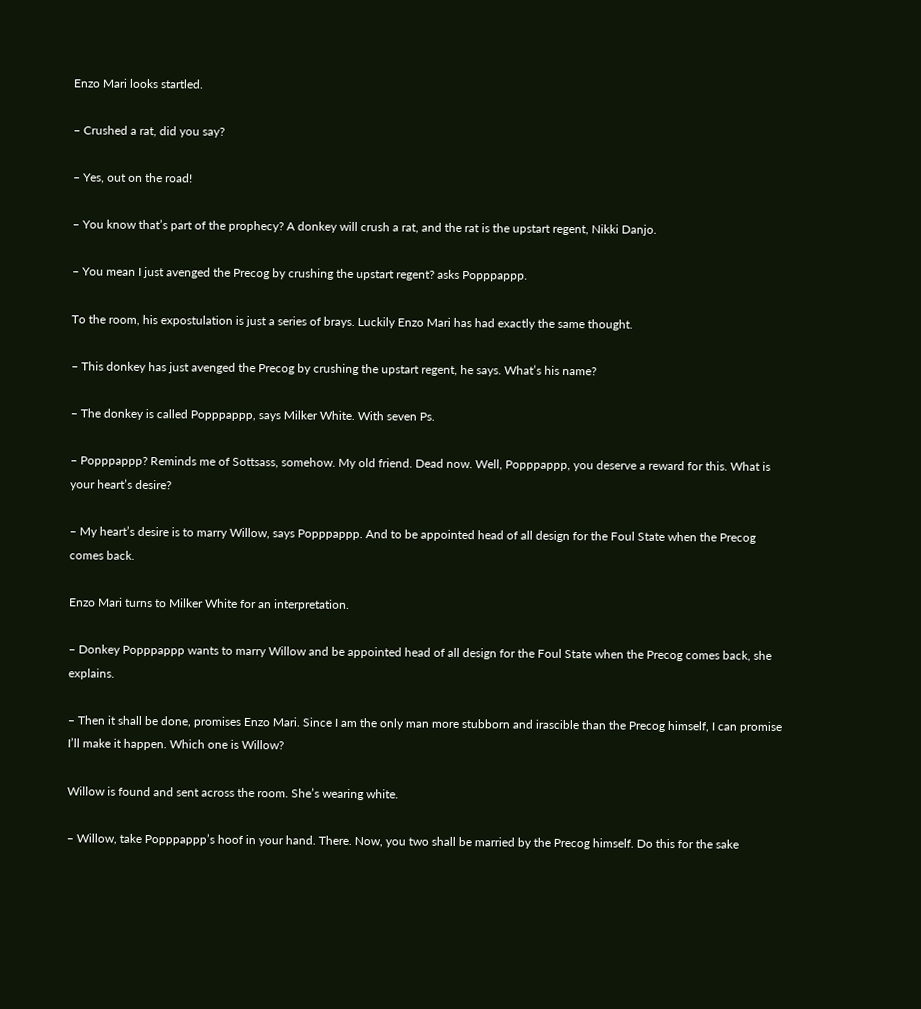Enzo Mari looks startled.

– Crushed a rat, did you say?

– Yes, out on the road!

– You know that’s part of the prophecy? A donkey will crush a rat, and the rat is the upstart regent, Nikki Danjo.

– You mean I just avenged the Precog by crushing the upstart regent? asks Popppappp.

To the room, his expostulation is just a series of brays. Luckily Enzo Mari has had exactly the same thought.

– This donkey has just avenged the Precog by crushing the upstart regent, he says. What’s his name?

– The donkey is called Popppappp, says Milker White. With seven Ps.

– Popppappp? Reminds me of Sottsass, somehow. My old friend. Dead now. Well, Popppappp, you deserve a reward for this. What is your heart’s desire?

– My heart’s desire is to marry Willow, says Popppappp. And to be appointed head of all design for the Foul State when the Precog comes back.

Enzo Mari turns to Milker White for an interpretation.

– Donkey Popppappp wants to marry Willow and be appointed head of all design for the Foul State when the Precog comes back, she explains.

– Then it shall be done, promises Enzo Mari. Since I am the only man more stubborn and irascible than the Precog himself, I can promise I’ll make it happen. Which one is Willow?

Willow is found and sent across the room. She’s wearing white.

– Willow, take Popppappp’s hoof in your hand. There. Now, you two shall be married by the Precog himself. Do this for the sake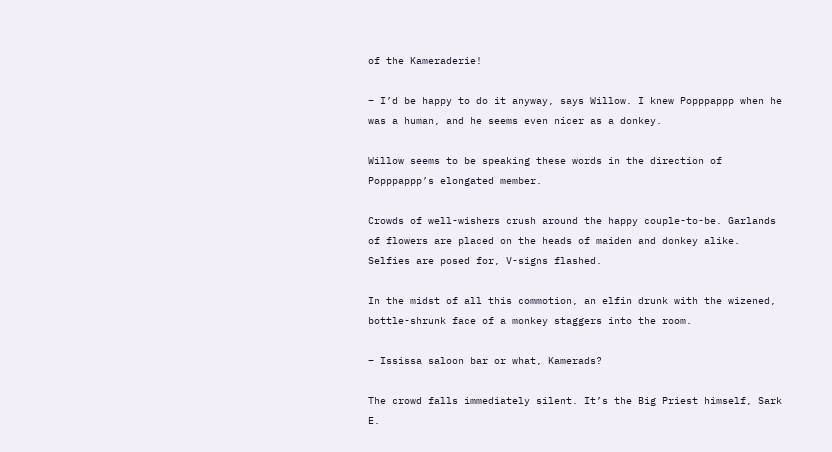of the Kameraderie!

– I’d be happy to do it anyway, says Willow. I knew Popppappp when he was a human, and he seems even nicer as a donkey.

Willow seems to be speaking these words in the direction of Popppappp’s elongated member.

Crowds of well-wishers crush around the happy couple-to-be. Garlands of flowers are placed on the heads of maiden and donkey alike. Selfies are posed for, V-signs flashed.

In the midst of all this commotion, an elfin drunk with the wizened, bottle-shrunk face of a monkey staggers into the room.

– Ississa saloon bar or what, Kamerads?

The crowd falls immediately silent. It’s the Big Priest himself, Sark E.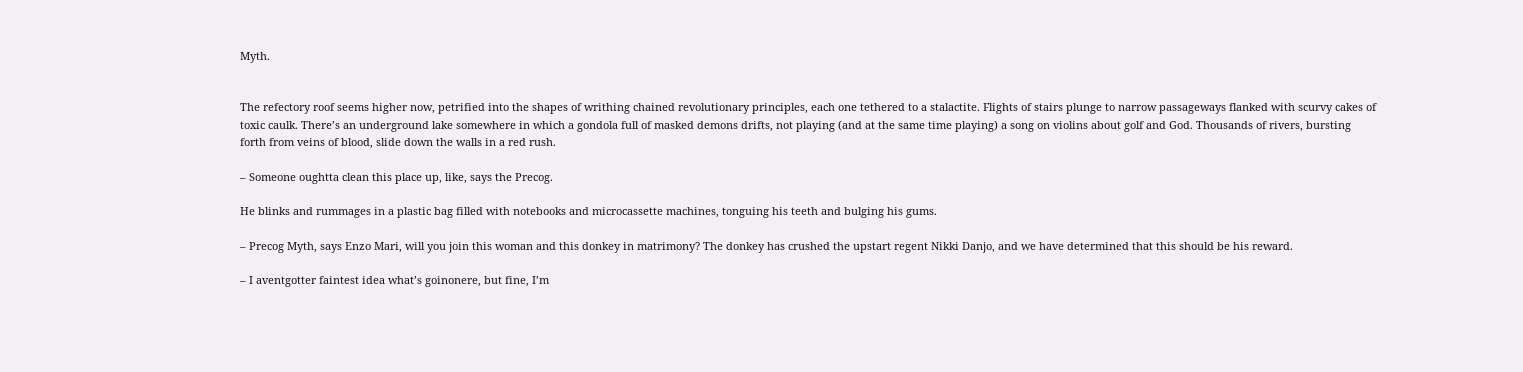Myth.


The refectory roof seems higher now, petrified into the shapes of writhing chained revolutionary principles, each one tethered to a stalactite. Flights of stairs plunge to narrow passageways flanked with scurvy cakes of toxic caulk. There’s an underground lake somewhere in which a gondola full of masked demons drifts, not playing (and at the same time playing) a song on violins about golf and God. Thousands of rivers, bursting forth from veins of blood, slide down the walls in a red rush.

– Someone oughtta clean this place up, like, says the Precog.

He blinks and rummages in a plastic bag filled with notebooks and microcassette machines, tonguing his teeth and bulging his gums.

– Precog Myth, says Enzo Mari, will you join this woman and this donkey in matrimony? The donkey has crushed the upstart regent Nikki Danjo, and we have determined that this should be his reward.

– I aventgotter faintest idea what’s goinonere, but fine, I’m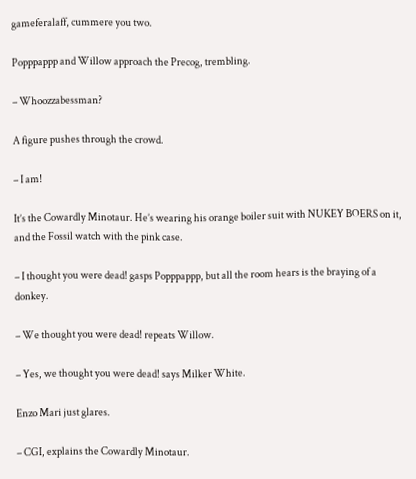gameferalaff, cummere you two.

Popppappp and Willow approach the Precog, trembling.

– Whoozzabessman?

A figure pushes through the crowd.

– I am!

It’s the Cowardly Minotaur. He’s wearing his orange boiler suit with NUKEY BOERS on it, and the Fossil watch with the pink case.

– I thought you were dead! gasps Popppappp, but all the room hears is the braying of a donkey.

– We thought you were dead! repeats Willow.

– Yes, we thought you were dead! says Milker White.

Enzo Mari just glares.

– CGI, explains the Cowardly Minotaur.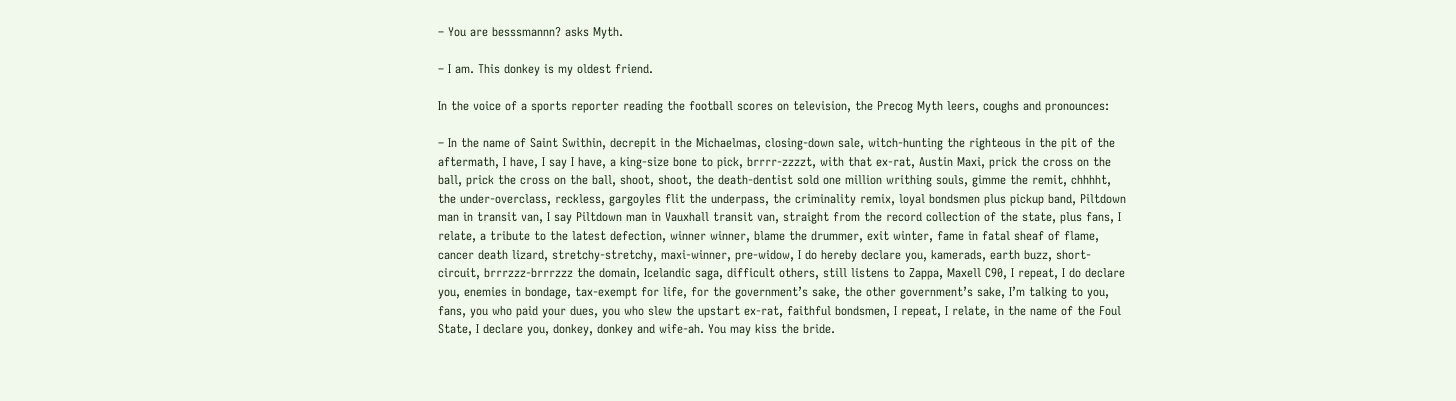– You are besssmannn? asks Myth.

– I am. This donkey is my oldest friend.

In the voice of a sports reporter reading the football scores on television, the Precog Myth leers, coughs and pronounces:

– In the name of Saint Swithin, decrepit in the Michaelmas, closing-down sale, witch-hunting the righteous in the pit of the aftermath, I have, I say I have, a king-size bone to pick, brrrr-zzzzt, with that ex-rat, Austin Maxi, prick the cross on the ball, prick the cross on the ball, shoot, shoot, the death-dentist sold one million writhing souls, gimme the remit, chhhht, the under-overclass, reckless, gargoyles flit the underpass, the criminality remix, loyal bondsmen plus pickup band, Piltdown man in transit van, I say Piltdown man in Vauxhall transit van, straight from the record collection of the state, plus fans, I relate, a tribute to the latest defection, winner winner, blame the drummer, exit winter, fame in fatal sheaf of flame, cancer death lizard, stretchy-stretchy, maxi-winner, pre-widow, I do hereby declare you, kamerads, earth buzz, short-circuit, brrrzzz-brrrzzz the domain, Icelandic saga, difficult others, still listens to Zappa, Maxell C90, I repeat, I do declare you, enemies in bondage, tax-exempt for life, for the government’s sake, the other government’s sake, I’m talking to you, fans, you who paid your dues, you who slew the upstart ex-rat, faithful bondsmen, I repeat, I relate, in the name of the Foul State, I declare you, donkey, donkey and wife-ah. You may kiss the bride.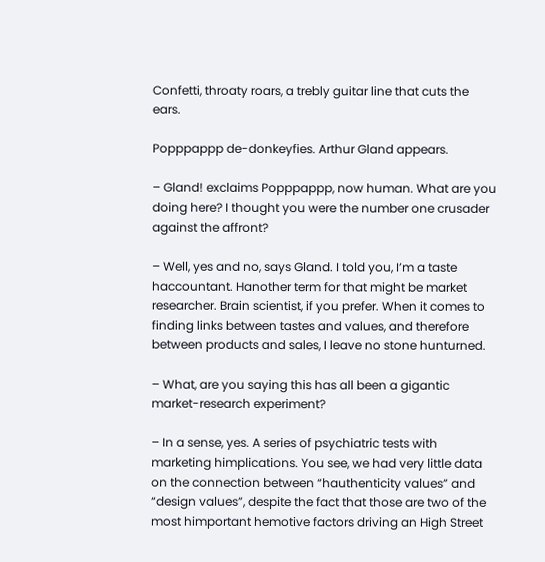Confetti, throaty roars, a trebly guitar line that cuts the ears.

Popppappp de-donkeyfies. Arthur Gland appears.

– Gland! exclaims Popppappp, now human. What are you doing here? I thought you were the number one crusader against the affront?

– Well, yes and no, says Gland. I told you, I’m a taste haccountant. Hanother term for that might be market researcher. Brain scientist, if you prefer. When it comes to finding links between tastes and values, and therefore between products and sales, I leave no stone hunturned.

– What, are you saying this has all been a gigantic market-research experiment?

– In a sense, yes. A series of psychiatric tests with marketing himplications. You see, we had very little data on the connection between “hauthenticity values” and “design values”, despite the fact that those are two of the most himportant hemotive factors driving an High Street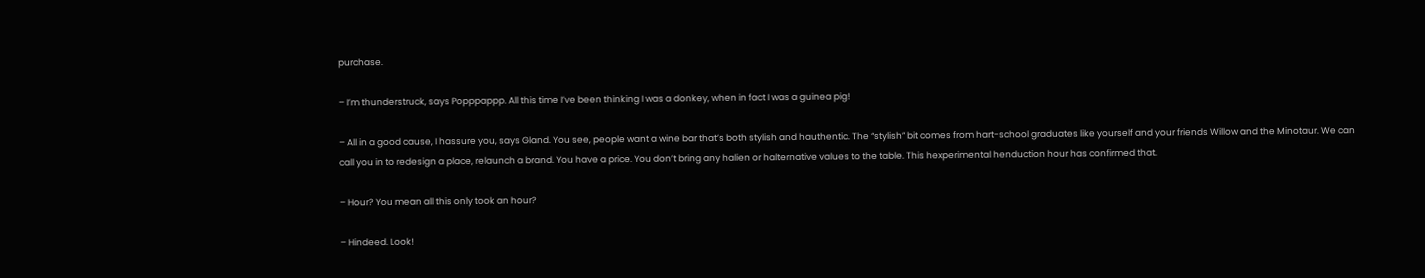purchase.

– I’m thunderstruck, says Popppappp. All this time I’ve been thinking I was a donkey, when in fact I was a guinea pig!

– All in a good cause, I hassure you, says Gland. You see, people want a wine bar that’s both stylish and hauthentic. The “stylish” bit comes from hart-school graduates like yourself and your friends Willow and the Minotaur. We can call you in to redesign a place, relaunch a brand. You have a price. You don’t bring any halien or halternative values to the table. This hexperimental henduction hour has confirmed that.

– Hour? You mean all this only took an hour?

– Hindeed. Look!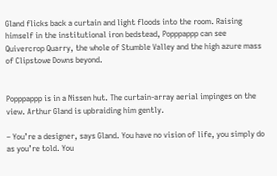Gland flicks back a curtain and light floods into the room. Raising himself in the institutional iron bedstead, Popppappp can see Quivercrop Quarry, the whole of Stumble Valley and the high azure mass of Clipstowe Downs beyond.


Popppappp is in a Nissen hut. The curtain-array aerial impinges on the view. Arthur Gland is upbraiding him gently.

– You’re a designer, says Gland. You have no vision of life, you simply do as you’re told. You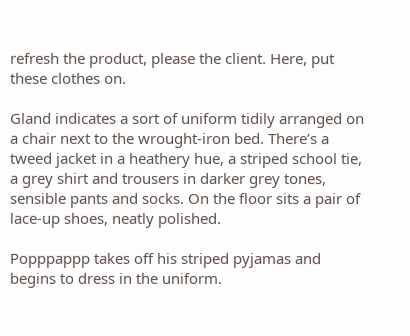refresh the product, please the client. Here, put these clothes on.

Gland indicates a sort of uniform tidily arranged on a chair next to the wrought-iron bed. There’s a tweed jacket in a heathery hue, a striped school tie, a grey shirt and trousers in darker grey tones, sensible pants and socks. On the floor sits a pair of lace-up shoes, neatly polished.

Popppappp takes off his striped pyjamas and begins to dress in the uniform.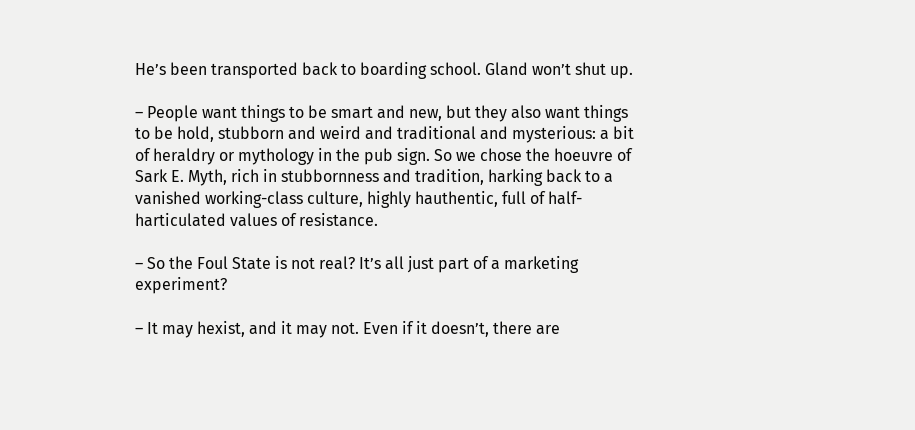He’s been transported back to boarding school. Gland won’t shut up.

– People want things to be smart and new, but they also want things to be hold, stubborn and weird and traditional and mysterious: a bit of heraldry or mythology in the pub sign. So we chose the hoeuvre of Sark E. Myth, rich in stubbornness and tradition, harking back to a vanished working-class culture, highly hauthentic, full of half-harticulated values of resistance.

– So the Foul State is not real? It’s all just part of a marketing experiment?

– It may hexist, and it may not. Even if it doesn’t, there are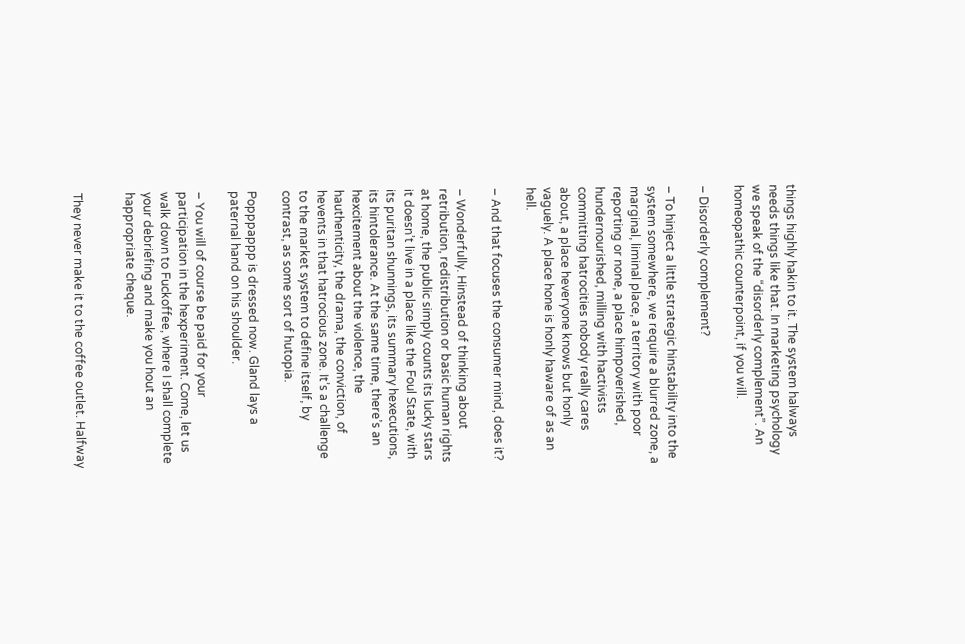things highly hakin to it. The system halways needs things like that. In marketing psychology we speak of the “disorderly complement”. An homeopathic counterpoint, if you will.

– Disorderly complement?

– To hinject a little strategic hinstability into the system somewhere, we require a blurred zone, a marginal, liminal place, a territory with poor reporting or none, a place himpoverished, hundernourished, milling with hactivists committing hatrocities nobody really cares about, a place heveryone knows but honly vaguely. A place hone is honly haware of as an hell.

– And that focuses the consumer mind, does it?

– Wonderfully. Hinstead of thinking about retribution, redistribution or basic human rights at home, the public simply counts its lucky stars it doesn’t live in a place like the Foul State, with its puritan shunnings, its summary hexecutions, its hintolerance. At the same time, there’s an hexcitement about the violence, the hauthenticity, the drama, the conviction, of hevents in that hatrocious zone. It’s a challenge to the market system to define itself, by contrast, as some sort of hutopia.

Popppappp is dressed now. Gland lays a paternal hand on his shoulder.

– You will of course be paid for your participation in the hexperiment. Come, let us walk down to Fuckoffee, where I shall complete your debriefing and make you hout an happropriate cheque.


They never make it to the coffee outlet. Halfway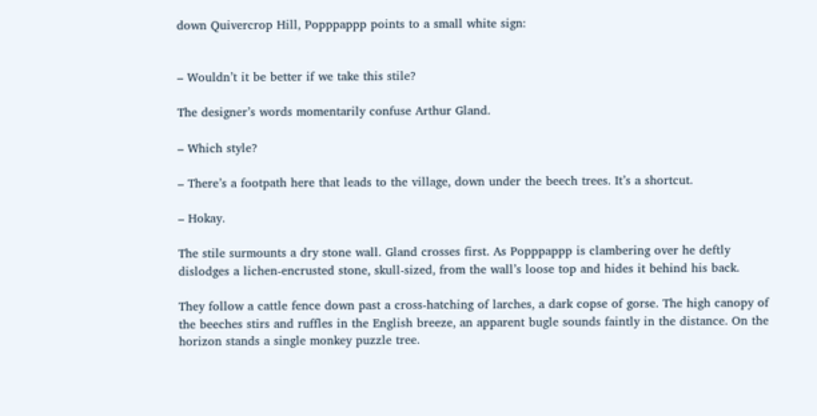down Quivercrop Hill, Popppappp points to a small white sign:


– Wouldn’t it be better if we take this stile?

The designer’s words momentarily confuse Arthur Gland.

– Which style?

– There’s a footpath here that leads to the village, down under the beech trees. It’s a shortcut.

– Hokay.

The stile surmounts a dry stone wall. Gland crosses first. As Popppappp is clambering over he deftly dislodges a lichen-encrusted stone, skull-sized, from the wall’s loose top and hides it behind his back.

They follow a cattle fence down past a cross-hatching of larches, a dark copse of gorse. The high canopy of the beeches stirs and ruffles in the English breeze, an apparent bugle sounds faintly in the distance. On the horizon stands a single monkey puzzle tree.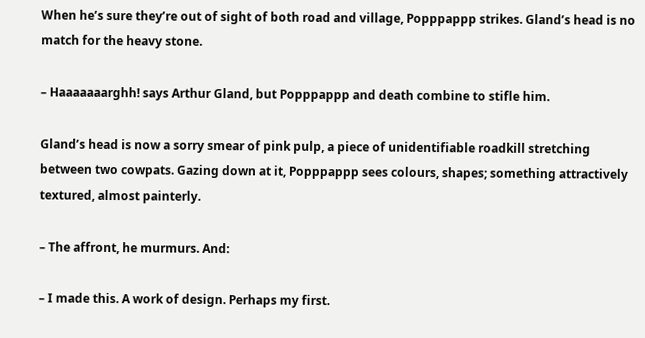When he’s sure they’re out of sight of both road and village, Popppappp strikes. Gland’s head is no match for the heavy stone.

– Haaaaaaarghh! says Arthur Gland, but Popppappp and death combine to stifle him.

Gland’s head is now a sorry smear of pink pulp, a piece of unidentifiable roadkill stretching between two cowpats. Gazing down at it, Popppappp sees colours, shapes; something attractively textured, almost painterly.

– The affront, he murmurs. And:

– I made this. A work of design. Perhaps my first.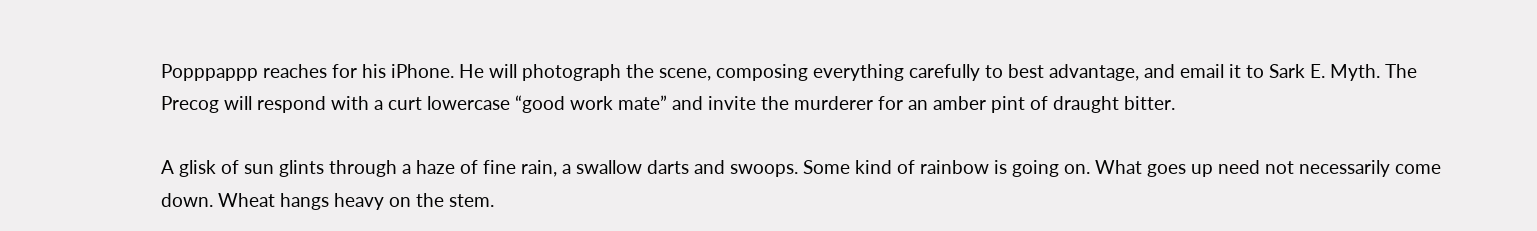Popppappp reaches for his iPhone. He will photograph the scene, composing everything carefully to best advantage, and email it to Sark E. Myth. The Precog will respond with a curt lowercase “good work mate” and invite the murderer for an amber pint of draught bitter.

A glisk of sun glints through a haze of fine rain, a swallow darts and swoops. Some kind of rainbow is going on. What goes up need not necessarily come down. Wheat hangs heavy on the stem.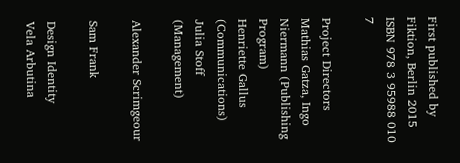First published by
Fiktion, Berlin 2015
ISBN 978 3 95988 010 7

Project Directors
Mathias Gatza, Ingo Niermann (Publishing Program)
Henriette Gallus (Communications)
Julia Stoff (Management)

Alexander Scrimgeour

Sam Frank

Design Identity
Vela Arbutina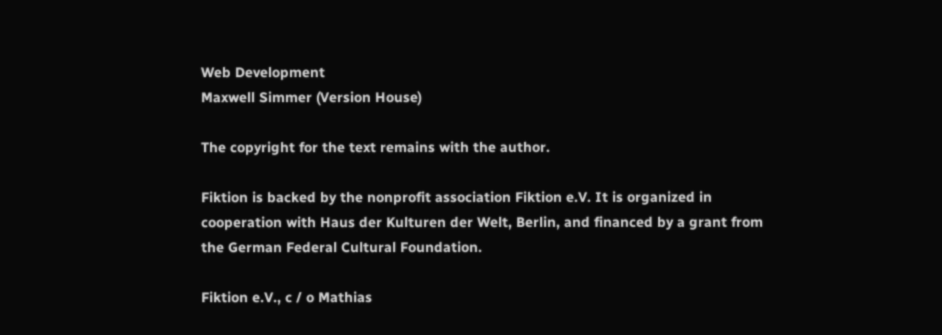Web Development
Maxwell Simmer (Version House)

The copyright for the text remains with the author.

Fiktion is backed by the nonprofit association Fiktion e.V. It is organized in cooperation with Haus der Kulturen der Welt, Berlin, and financed by a grant from the German Federal Cultural Foundation.

Fiktion e.V., c / o Mathias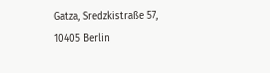Gatza, Sredzkistraße 57, 10405 Berlin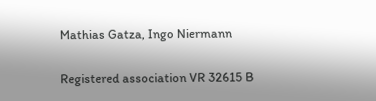Mathias Gatza, Ingo Niermann

Registered association VR 32615 B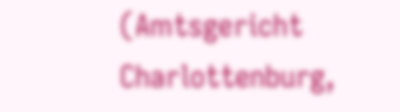(Amtsgericht Charlottenburg,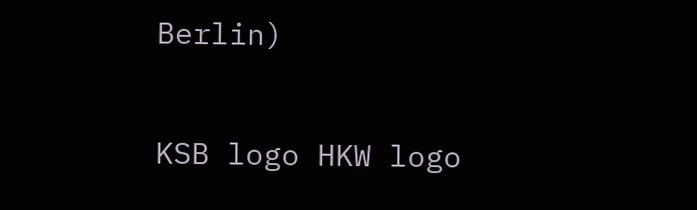Berlin)

KSB logo HKW logo